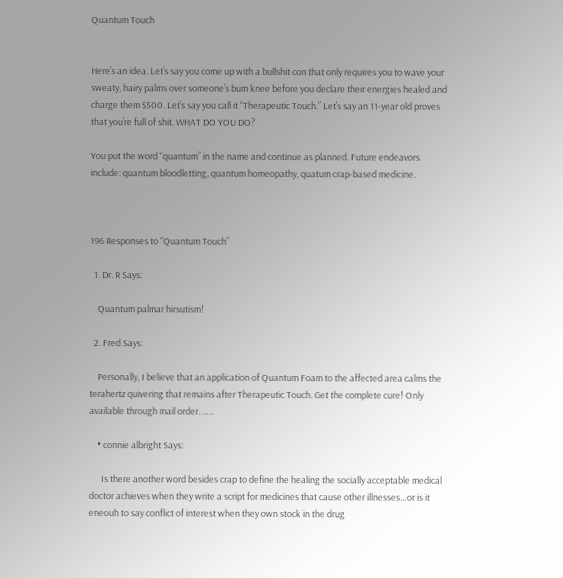Quantum Touch


Here’s an idea. Let’s say you come up with a bullshit con that only requires you to wave your sweaty, hairy palms over someone’s bum knee before you declare their energies healed and charge them $500. Let’s say you call it “Therapeutic Touch.” Let’s say an 11-year old proves that you’re full of shit. WHAT DO YOU DO?

You put the word “quantum” in the name and continue as planned. Future endeavors include: quantum bloodletting, quantum homeopathy, quatum crap-based medicine.



196 Responses to “Quantum Touch”

  1. Dr. R Says:

    Quantum palmar hirsutism!

  2. Fred Says:

    Personally, I believe that an application of Quantum Foam to the affected area calms the terahertz quivering that remains after Therapeutic Touch. Get the complete cure! Only available through mail order. …..

    • connie albright Says:

      Is there another word besides crap to define the healing the socially acceptable medical doctor achieves when they write a script for medicines that cause other illnesses…or is it eneouh to say conflict of interest when they own stock in the drug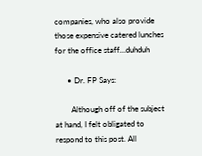companies, who also provide those expensive catered lunches for the office staff…duhduh

      • Dr. FP Says:

        Although off of the subject at hand, I felt obligated to respond to this post. All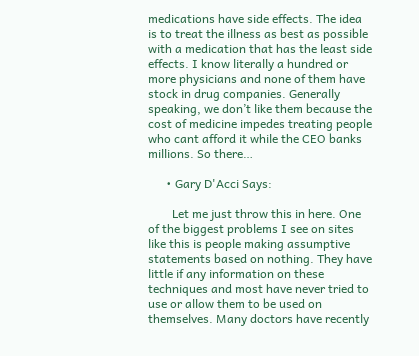medications have side effects. The idea is to treat the illness as best as possible with a medication that has the least side effects. I know literally a hundred or more physicians and none of them have stock in drug companies. Generally speaking, we don’t like them because the cost of medicine impedes treating people who cant afford it while the CEO banks millions. So there…

      • Gary D'Acci Says:

        Let me just throw this in here. One of the biggest problems I see on sites like this is people making assumptive statements based on nothing. They have little if any information on these techniques and most have never tried to use or allow them to be used on themselves. Many doctors have recently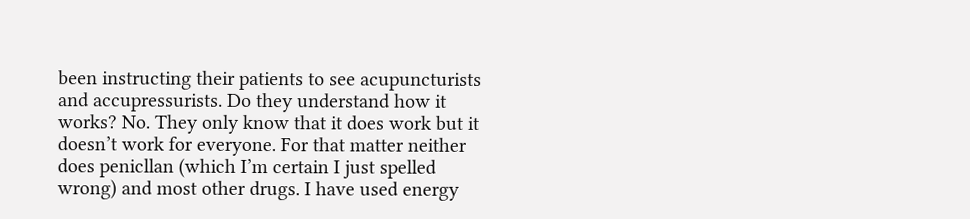been instructing their patients to see acupuncturists and accupressurists. Do they understand how it works? No. They only know that it does work but it doesn’t work for everyone. For that matter neither does penicllan (which I’m certain I just spelled wrong) and most other drugs. I have used energy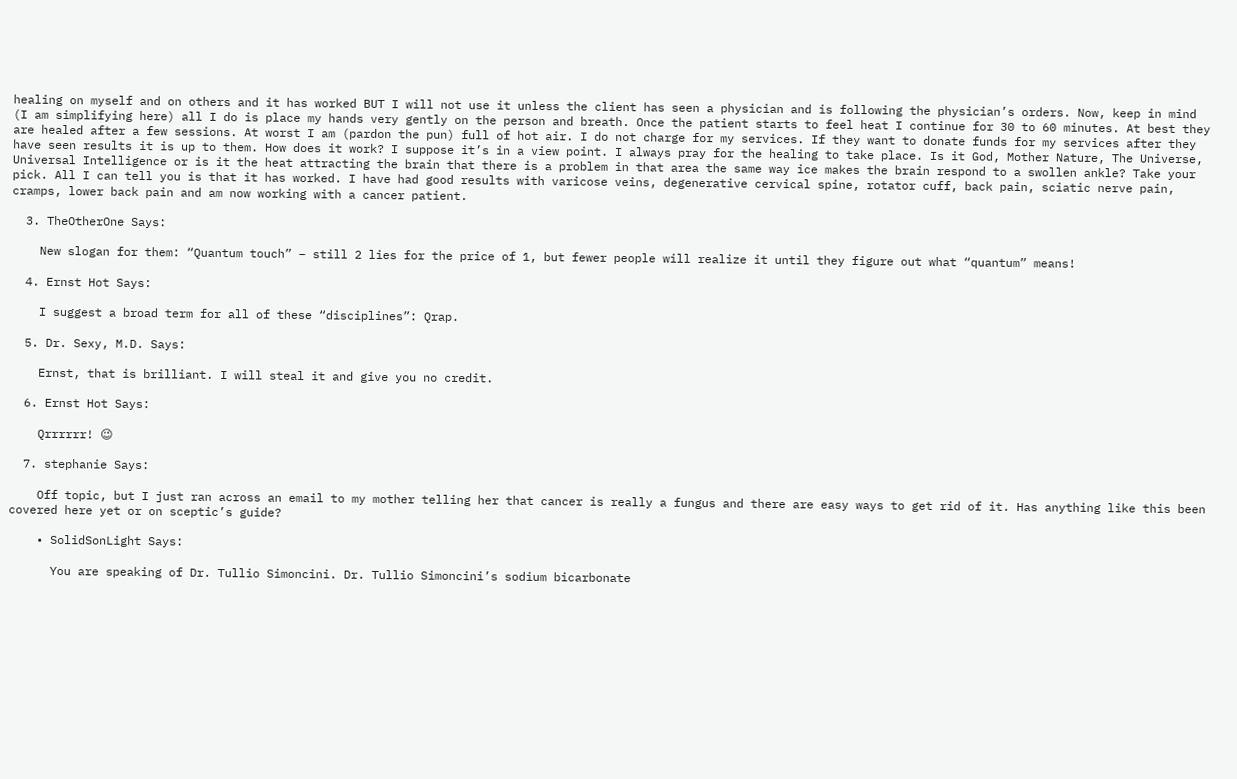healing on myself and on others and it has worked BUT I will not use it unless the client has seen a physician and is following the physician’s orders. Now, keep in mind (I am simplifying here) all I do is place my hands very gently on the person and breath. Once the patient starts to feel heat I continue for 30 to 60 minutes. At best they are healed after a few sessions. At worst I am (pardon the pun) full of hot air. I do not charge for my services. If they want to donate funds for my services after they have seen results it is up to them. How does it work? I suppose it’s in a view point. I always pray for the healing to take place. Is it God, Mother Nature, The Universe, Universal Intelligence or is it the heat attracting the brain that there is a problem in that area the same way ice makes the brain respond to a swollen ankle? Take your pick. All I can tell you is that it has worked. I have had good results with varicose veins, degenerative cervical spine, rotator cuff, back pain, sciatic nerve pain, cramps, lower back pain and am now working with a cancer patient.

  3. TheOtherOne Says:

    New slogan for them: “Quantum touch” – still 2 lies for the price of 1, but fewer people will realize it until they figure out what “quantum” means!

  4. Ernst Hot Says:

    I suggest a broad term for all of these “disciplines”: Qrap.

  5. Dr. Sexy, M.D. Says:

    Ernst, that is brilliant. I will steal it and give you no credit.

  6. Ernst Hot Says:

    Qrrrrrr! 😉

  7. stephanie Says:

    Off topic, but I just ran across an email to my mother telling her that cancer is really a fungus and there are easy ways to get rid of it. Has anything like this been covered here yet or on sceptic’s guide?

    • SolidSonLight Says:

      You are speaking of Dr. Tullio Simoncini. Dr. Tullio Simoncini’s sodium bicarbonate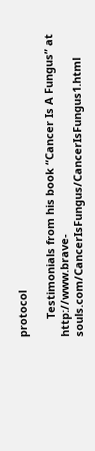protocol

      Testimonials from his book “Cancer Is A Fungus” at http://www.brave-souls.com/CancerIsFungus/CancerIsFungus1.html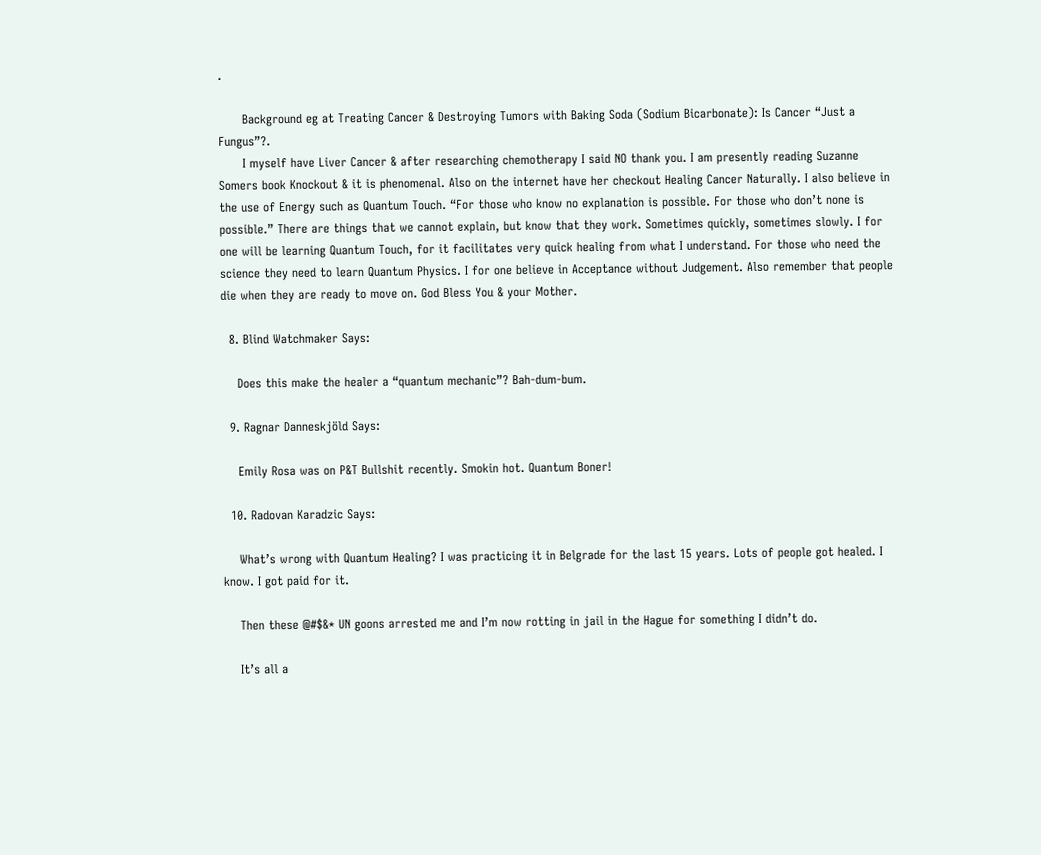.

      Background eg at Treating Cancer & Destroying Tumors with Baking Soda (Sodium Bicarbonate): Is Cancer “Just a Fungus”?.
      I myself have Liver Cancer & after researching chemotherapy I said NO thank you. I am presently reading Suzanne Somers book Knockout & it is phenomenal. Also on the internet have her checkout Healing Cancer Naturally. I also believe in the use of Energy such as Quantum Touch. “For those who know no explanation is possible. For those who don’t none is possible.” There are things that we cannot explain, but know that they work. Sometimes quickly, sometimes slowly. I for one will be learning Quantum Touch, for it facilitates very quick healing from what I understand. For those who need the science they need to learn Quantum Physics. I for one believe in Acceptance without Judgement. Also remember that people die when they are ready to move on. God Bless You & your Mother.

  8. Blind Watchmaker Says:

    Does this make the healer a “quantum mechanic”? Bah-dum-bum.

  9. Ragnar Danneskjöld Says:

    Emily Rosa was on P&T Bullshit recently. Smokin hot. Quantum Boner!

  10. Radovan Karadzic Says:

    What’s wrong with Quantum Healing? I was practicing it in Belgrade for the last 15 years. Lots of people got healed. I know. I got paid for it.

    Then these @#$&* UN goons arrested me and I’m now rotting in jail in the Hague for something I didn’t do.

    It’s all a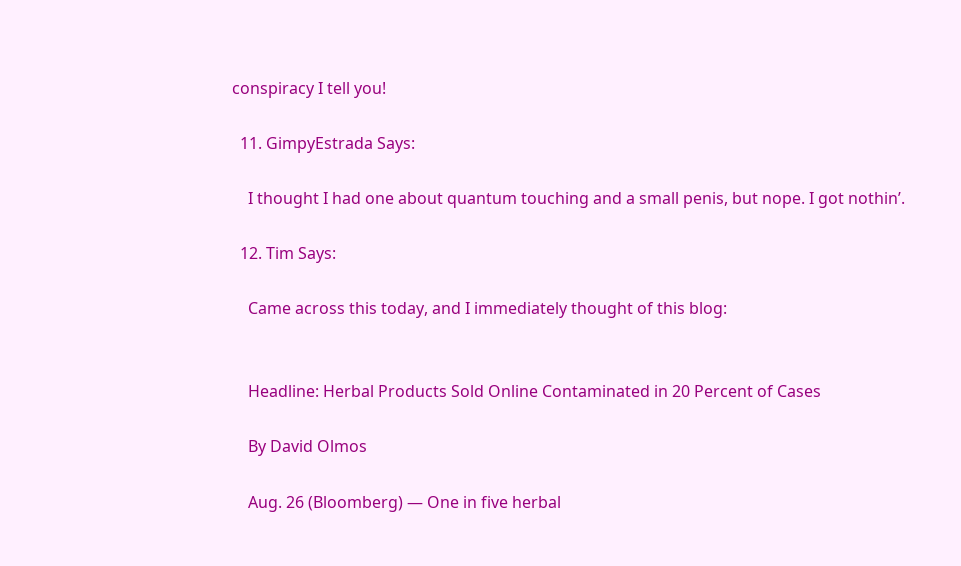conspiracy I tell you!

  11. GimpyEstrada Says:

    I thought I had one about quantum touching and a small penis, but nope. I got nothin’.

  12. Tim Says:

    Came across this today, and I immediately thought of this blog:


    Headline: Herbal Products Sold Online Contaminated in 20 Percent of Cases

    By David Olmos

    Aug. 26 (Bloomberg) — One in five herbal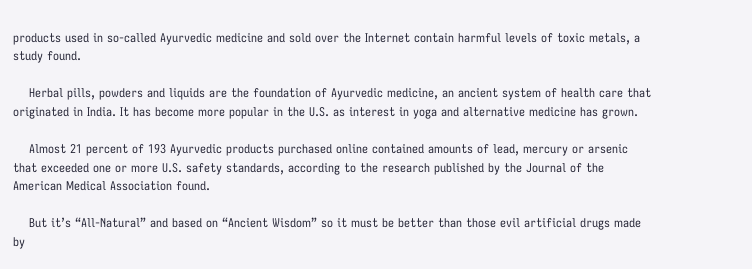products used in so-called Ayurvedic medicine and sold over the Internet contain harmful levels of toxic metals, a study found.

    Herbal pills, powders and liquids are the foundation of Ayurvedic medicine, an ancient system of health care that originated in India. It has become more popular in the U.S. as interest in yoga and alternative medicine has grown.

    Almost 21 percent of 193 Ayurvedic products purchased online contained amounts of lead, mercury or arsenic that exceeded one or more U.S. safety standards, according to the research published by the Journal of the American Medical Association found.

    But it’s “All-Natural” and based on “Ancient Wisdom” so it must be better than those evil artificial drugs made by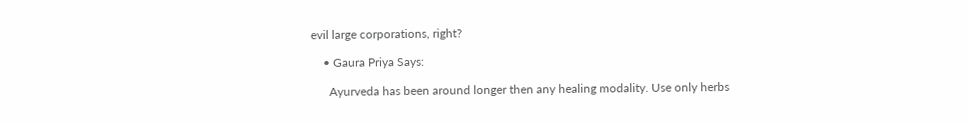evil large corporations, right?

    • Gaura Priya Says:

      Ayurveda has been around longer then any healing modality. Use only herbs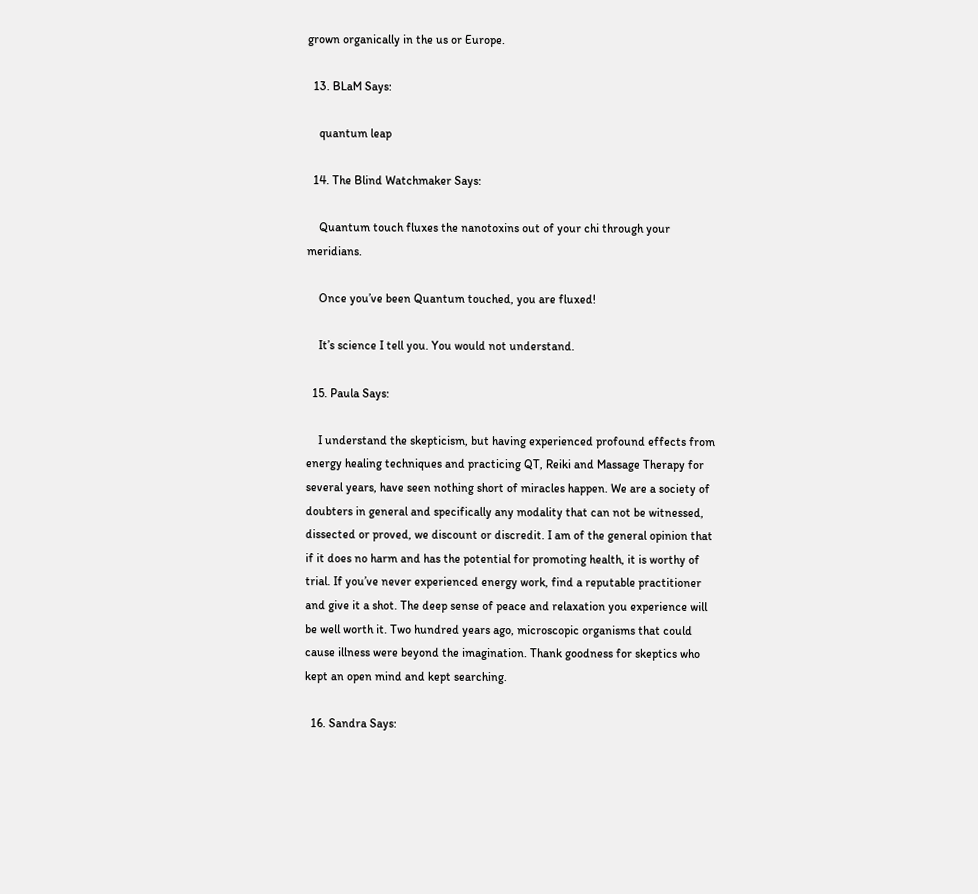grown organically in the us or Europe.

  13. BLaM Says:

    quantum leap

  14. The Blind Watchmaker Says:

    Quantum touch fluxes the nanotoxins out of your chi through your meridians.

    Once you’ve been Quantum touched, you are fluxed!

    It’s science I tell you. You would not understand.

  15. Paula Says:

    I understand the skepticism, but having experienced profound effects from energy healing techniques and practicing QT, Reiki and Massage Therapy for several years, have seen nothing short of miracles happen. We are a society of doubters in general and specifically any modality that can not be witnessed, dissected or proved, we discount or discredit. I am of the general opinion that if it does no harm and has the potential for promoting health, it is worthy of trial. If you’ve never experienced energy work, find a reputable practitioner and give it a shot. The deep sense of peace and relaxation you experience will be well worth it. Two hundred years ago, microscopic organisms that could cause illness were beyond the imagination. Thank goodness for skeptics who kept an open mind and kept searching.

  16. Sandra Says: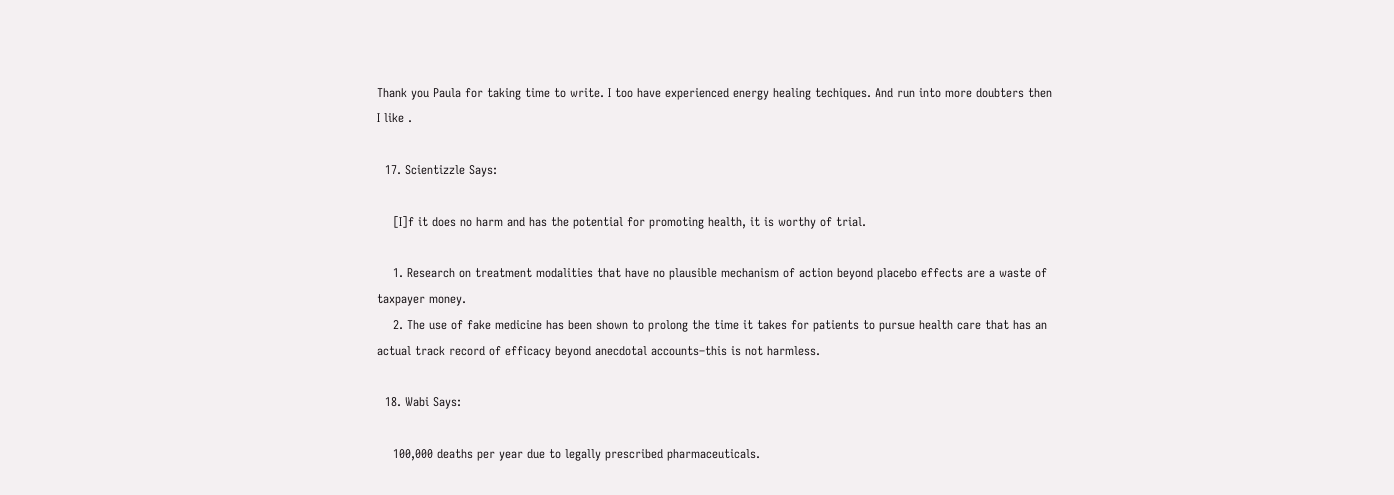Thank you Paula for taking time to write. I too have experienced energy healing techiques. And run into more doubters then I like .

  17. Scientizzle Says:

    [I]f it does no harm and has the potential for promoting health, it is worthy of trial.

    1. Research on treatment modalities that have no plausible mechanism of action beyond placebo effects are a waste of taxpayer money.
    2. The use of fake medicine has been shown to prolong the time it takes for patients to pursue health care that has an actual track record of efficacy beyond anecdotal accounts–this is not harmless.

  18. Wabi Says:

    100,000 deaths per year due to legally prescribed pharmaceuticals.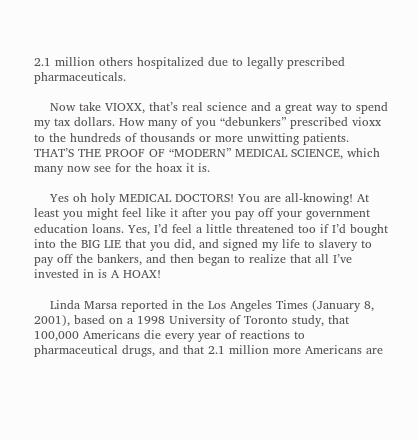2.1 million others hospitalized due to legally prescribed pharmaceuticals.

    Now take VIOXX, that’s real science and a great way to spend my tax dollars. How many of you “debunkers” prescribed vioxx to the hundreds of thousands or more unwitting patients. THAT’S THE PROOF OF “MODERN” MEDICAL SCIENCE, which many now see for the hoax it is.

    Yes oh holy MEDICAL DOCTORS! You are all-knowing! At least you might feel like it after you pay off your government education loans. Yes, I’d feel a little threatened too if I’d bought into the BIG LIE that you did, and signed my life to slavery to pay off the bankers, and then began to realize that all I’ve invested in is A HOAX!

    Linda Marsa reported in the Los Angeles Times (January 8, 2001), based on a 1998 University of Toronto study, that 100,000 Americans die every year of reactions to pharmaceutical drugs, and that 2.1 million more Americans are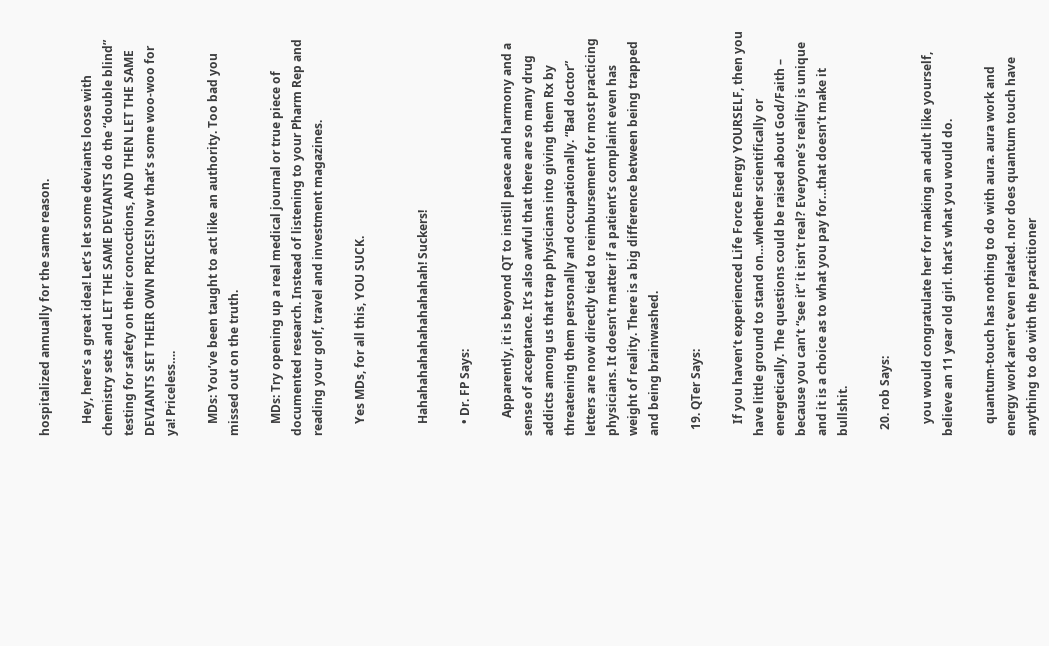hospitalized annually for the same reason.

    Hey, here’s a great idea! Let’s let some deviants loose with chemistry sets and LET THE SAME DEVIANTS do the “double blind” testing for safety on their concoctions, AND THEN LET THE SAME DEVIANTS SET THEIR OWN PRICES! Now that’s some woo-woo for ya! Priceless….

    MDs: You’ve been taught to act like an authority. Too bad you missed out on the truth.

    MDs: Try opening up a real medical journal or true piece of documented research. Instead of listening to your Pharm Rep and reading your golf, travel and investment magazines.

    Yes MDs, for all this, YOU SUCK.


    Hahahahahahahahahahah! Suckers!

    • Dr. FP Says:

      Apparently, it is beyond QT to instill peace and harmony and a sense of acceptance. It’s also awful that there are so many drug addicts among us that trap physicians into giving them Rx by threatening them personally and occupationally. “Bad doctor” letters are now directly tied to reimbursement for most practicing physicians. It doesn’t matter if a patient’s complaint even has weight of reality. There is a big difference between being trapped and being brainwashed.

  19. QTer Says:

    If you haven’t experienced Life Force Energy YOURSELF, then you have little ground to stand on…whether scientifically or energetically. The questions could be raised about God/Faith – because you can’t “see it” it isn’t real? Everyone’s reality is unique and it is a choice as to what you pay for…that doesn’t make it bullshit.

  20. rob Says:

    you would congratulate her for making an adult like yourself, believe an 11 year old girl. that’s what you would do.

    quantum-touch has nothing to do with aura. aura work and energy work aren’t even related. nor does quantum touch have anything to do with the practitioner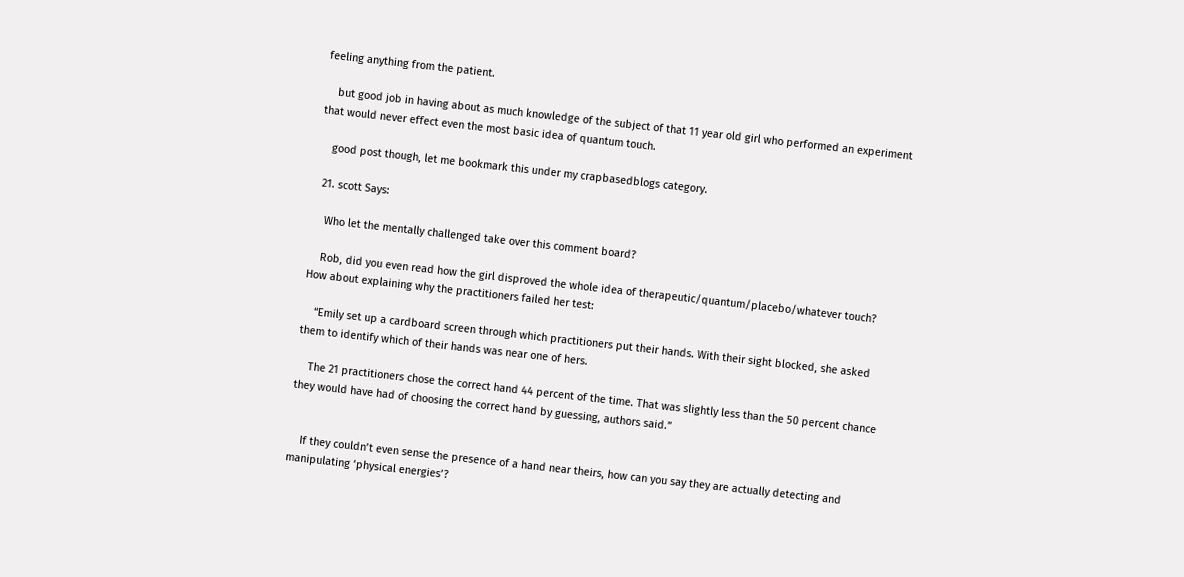feeling anything from the patient.

    but good job in having about as much knowledge of the subject of that 11 year old girl who performed an experiment that would never effect even the most basic idea of quantum touch.

    good post though, let me bookmark this under my crapbasedblogs category.

  21. scott Says:

    Who let the mentally challenged take over this comment board?

    Rob, did you even read how the girl disproved the whole idea of therapeutic/quantum/placebo/whatever touch? How about explaining why the practitioners failed her test:

    “Emily set up a cardboard screen through which practitioners put their hands. With their sight blocked, she asked them to identify which of their hands was near one of hers.

    The 21 practitioners chose the correct hand 44 percent of the time. That was slightly less than the 50 percent chance they would have had of choosing the correct hand by guessing, authors said.”


    If they couldn’t even sense the presence of a hand near theirs, how can you say they are actually detecting and manipulating ‘physical energies’?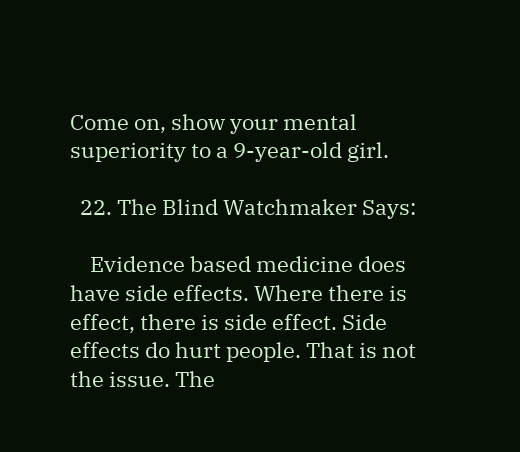Come on, show your mental superiority to a 9-year-old girl.

  22. The Blind Watchmaker Says:

    Evidence based medicine does have side effects. Where there is effect, there is side effect. Side effects do hurt people. That is not the issue. The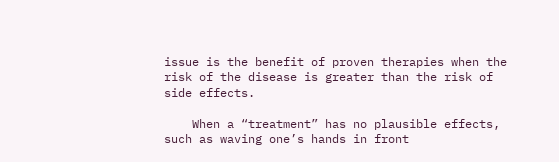issue is the benefit of proven therapies when the risk of the disease is greater than the risk of side effects.

    When a “treatment” has no plausible effects, such as waving one’s hands in front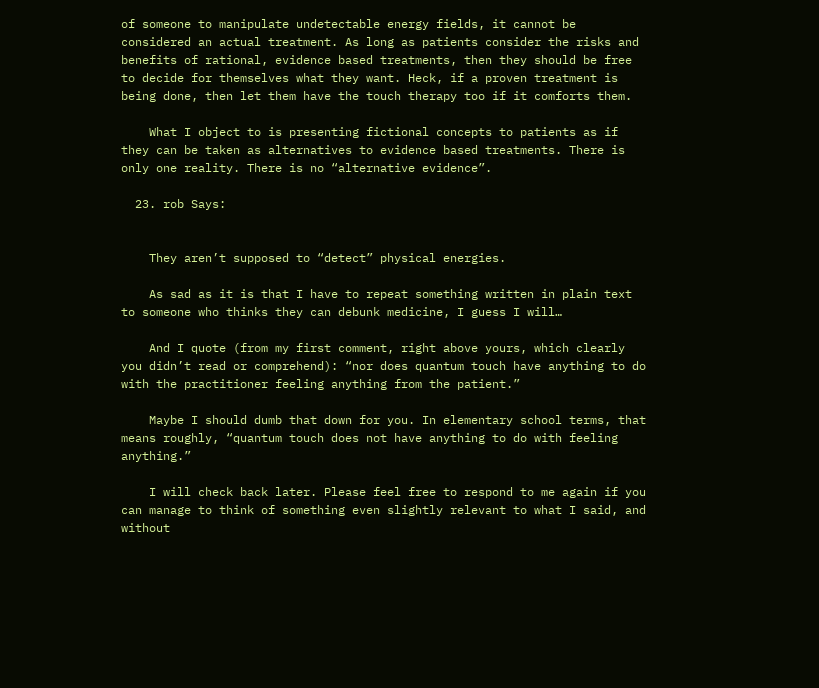of someone to manipulate undetectable energy fields, it cannot be considered an actual treatment. As long as patients consider the risks and benefits of rational, evidence based treatments, then they should be free to decide for themselves what they want. Heck, if a proven treatment is being done, then let them have the touch therapy too if it comforts them.

    What I object to is presenting fictional concepts to patients as if they can be taken as alternatives to evidence based treatments. There is only one reality. There is no “alternative evidence”.

  23. rob Says:


    They aren’t supposed to “detect” physical energies.

    As sad as it is that I have to repeat something written in plain text to someone who thinks they can debunk medicine, I guess I will…

    And I quote (from my first comment, right above yours, which clearly you didn’t read or comprehend): “nor does quantum touch have anything to do with the practitioner feeling anything from the patient.”

    Maybe I should dumb that down for you. In elementary school terms, that means roughly, “quantum touch does not have anything to do with feeling anything.”

    I will check back later. Please feel free to respond to me again if you can manage to think of something even slightly relevant to what I said, and without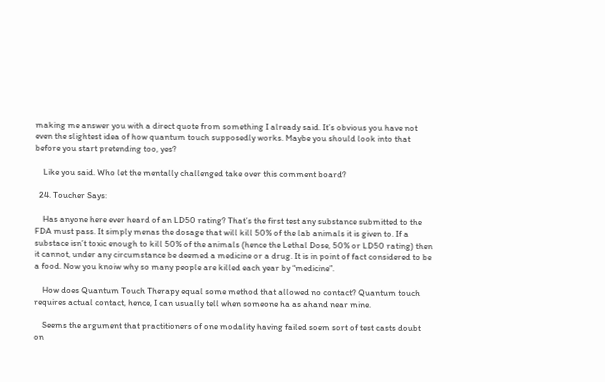making me answer you with a direct quote from something I already said. It’s obvious you have not even the slightest idea of how quantum touch supposedly works. Maybe you should look into that before you start pretending too, yes?

    Like you said. Who let the mentally challenged take over this comment board?

  24. Toucher Says:

    Has anyone here ever heard of an LD50 rating? That’s the first test any substance submitted to the FDA must pass. It simply menas the dosage that will kill 50% of the lab animals it is given to. If a substace isn’t toxic enough to kill 50% of the animals (hence the Lethal Dose, 50% or LD50 rating) then it cannot, under any circumstance be deemed a medicine or a drug. It is in point of fact considered to be a food. Now you knoiw why so many people are killed each year by “medicine”.

    How does Quantum Touch Therapy equal some method that allowed no contact? Quantum touch requires actual contact, hence, I can usually tell when someone ha as ahand near mine.

    Seems the argument that practitioners of one modality having failed soem sort of test casts doubt on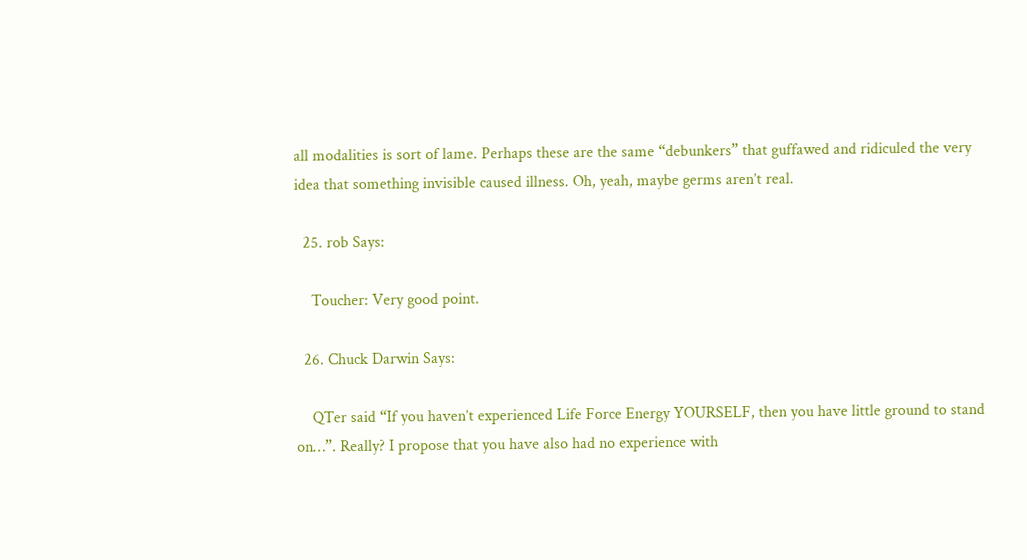all modalities is sort of lame. Perhaps these are the same “debunkers” that guffawed and ridiculed the very idea that something invisible caused illness. Oh, yeah, maybe germs aren’t real.

  25. rob Says:

    Toucher: Very good point.

  26. Chuck Darwin Says:

    QTer said “If you haven’t experienced Life Force Energy YOURSELF, then you have little ground to stand on…”. Really? I propose that you have also had no experience with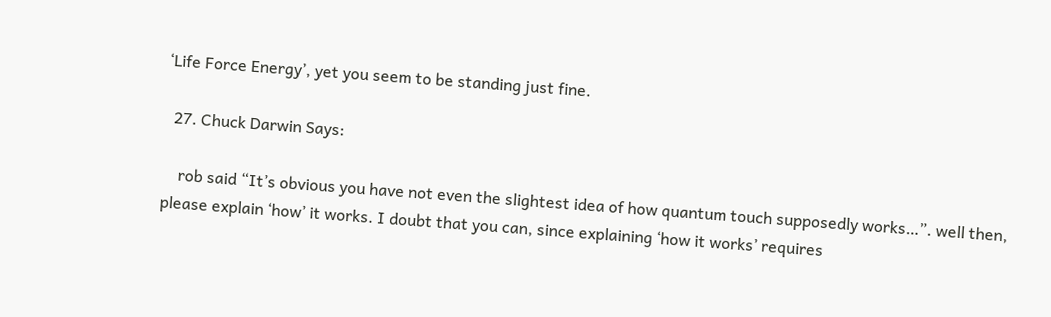‘Life Force Energy’, yet you seem to be standing just fine.

  27. Chuck Darwin Says:

    rob said “It’s obvious you have not even the slightest idea of how quantum touch supposedly works…”. well then, please explain ‘how’ it works. I doubt that you can, since explaining ‘how it works’ requires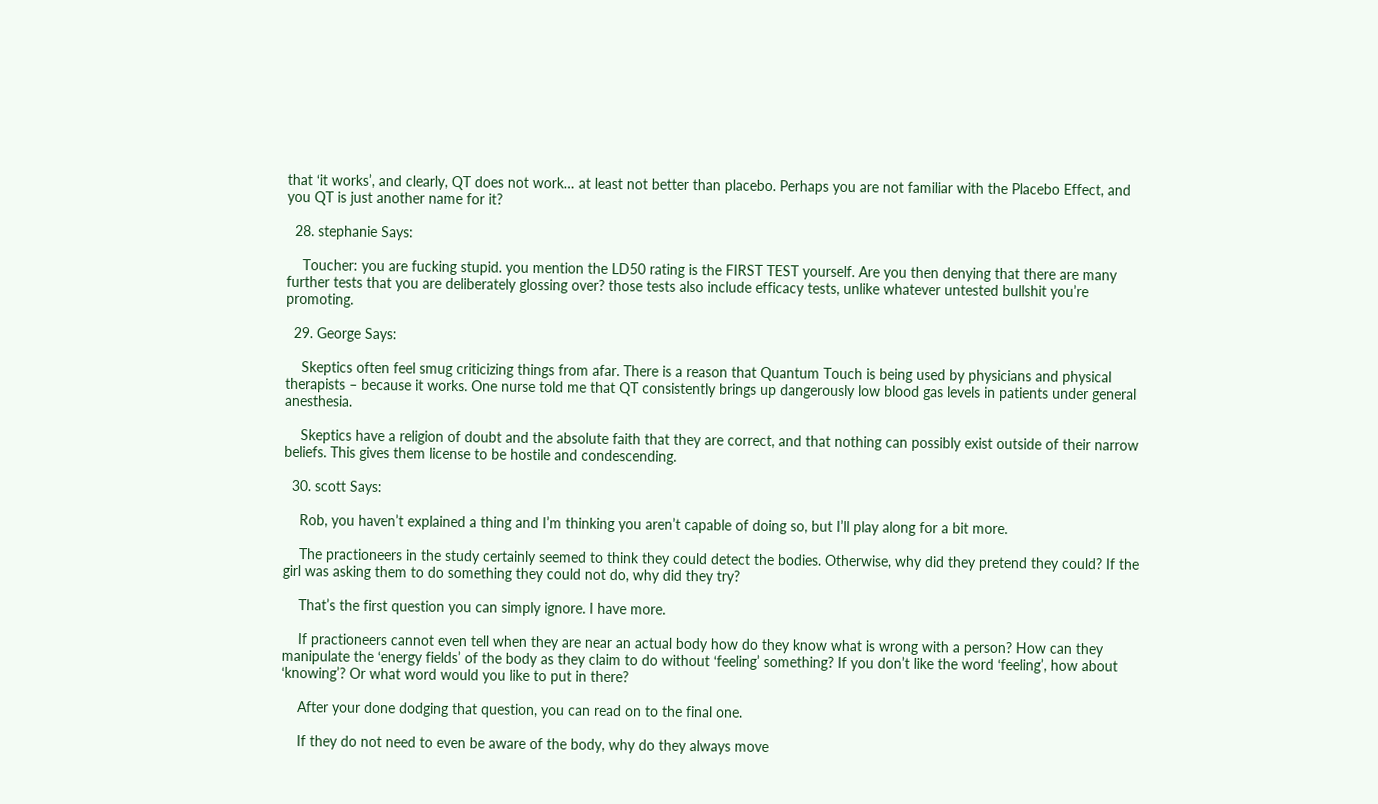that ‘it works’, and clearly, QT does not work… at least not better than placebo. Perhaps you are not familiar with the Placebo Effect, and you QT is just another name for it?

  28. stephanie Says:

    Toucher: you are fucking stupid. you mention the LD50 rating is the FIRST TEST yourself. Are you then denying that there are many further tests that you are deliberately glossing over? those tests also include efficacy tests, unlike whatever untested bullshit you’re promoting.

  29. George Says:

    Skeptics often feel smug criticizing things from afar. There is a reason that Quantum Touch is being used by physicians and physical therapists – because it works. One nurse told me that QT consistently brings up dangerously low blood gas levels in patients under general anesthesia.

    Skeptics have a religion of doubt and the absolute faith that they are correct, and that nothing can possibly exist outside of their narrow beliefs. This gives them license to be hostile and condescending.

  30. scott Says:

    Rob, you haven’t explained a thing and I’m thinking you aren’t capable of doing so, but I’ll play along for a bit more.

    The practioneers in the study certainly seemed to think they could detect the bodies. Otherwise, why did they pretend they could? If the girl was asking them to do something they could not do, why did they try?

    That’s the first question you can simply ignore. I have more.

    If practioneers cannot even tell when they are near an actual body how do they know what is wrong with a person? How can they manipulate the ‘energy fields’ of the body as they claim to do without ‘feeling’ something? If you don’t like the word ‘feeling’, how about ‘knowing’? Or what word would you like to put in there?

    After your done dodging that question, you can read on to the final one.

    If they do not need to even be aware of the body, why do they always move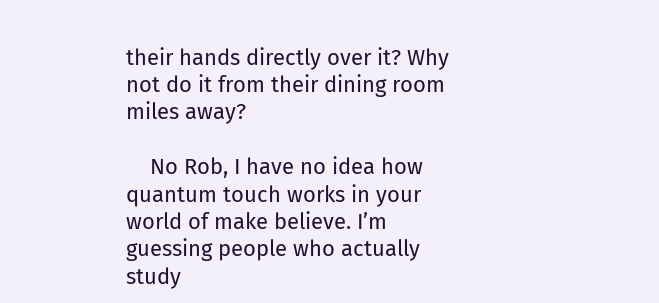their hands directly over it? Why not do it from their dining room miles away?

    No Rob, I have no idea how quantum touch works in your world of make believe. I’m guessing people who actually study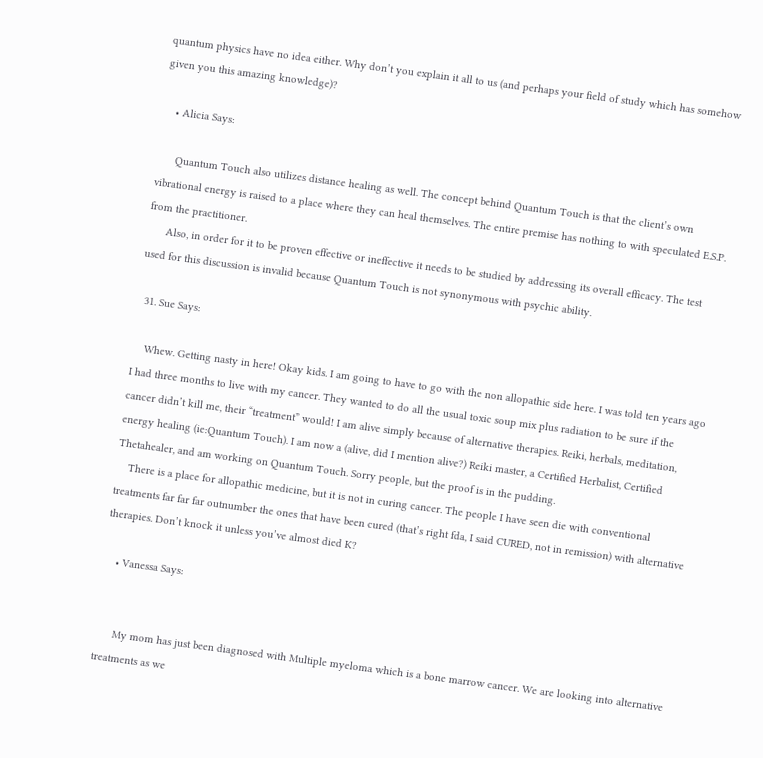quantum physics have no idea either. Why don’t you explain it all to us (and perhaps your field of study which has somehow given you this amazing knowledge)?

    • Alicia Says:

      Quantum Touch also utilizes distance healing as well. The concept behind Quantum Touch is that the client’s own vibrational energy is raised to a place where they can heal themselves. The entire premise has nothing to with speculated E.S.P. from the practitioner.
      Also, in order for it to be proven effective or ineffective it needs to be studied by addressing its overall efficacy. The test used for this discussion is invalid because Quantum Touch is not synonymous with psychic ability.

  31. Sue Says:

    Whew. Getting nasty in here! Okay kids. I am going to have to go with the non allopathic side here. I was told ten years ago I had three months to live with my cancer. They wanted to do all the usual toxic soup mix plus radiation to be sure if the cancer didn’t kill me, their “treatment” would! I am alive simply because of alternative therapies. Reiki, herbals, meditation, energy healing (ie:Quantum Touch). I am now a (alive, did I mention alive?) Reiki master, a Certified Herbalist, Certified Thetahealer, and am working on Quantum Touch. Sorry people, but the proof is in the pudding.
    There is a place for allopathic medicine, but it is not in curing cancer. The people I have seen die with conventional treatments far far far outnumber the ones that have been cured (that’s right fda, I said CURED, not in remission) with alternative therapies. Don’t knock it unless you’ve almost died K?

    • Vanessa Says:


      My mom has just been diagnosed with Multiple myeloma which is a bone marrow cancer. We are looking into alternative treatments as we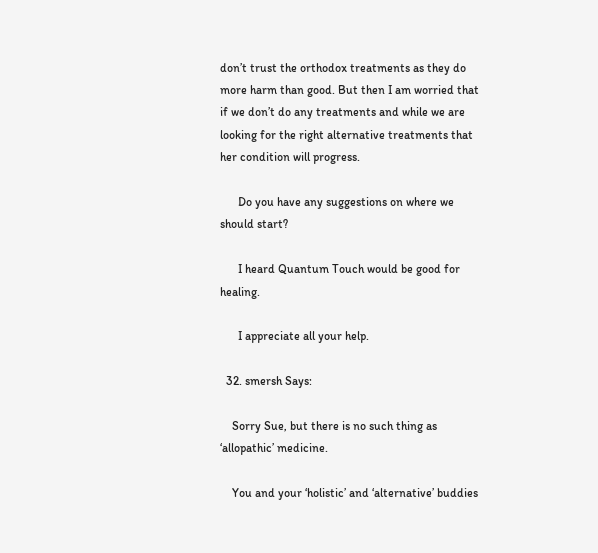don’t trust the orthodox treatments as they do more harm than good. But then I am worried that if we don’t do any treatments and while we are looking for the right alternative treatments that her condition will progress.

      Do you have any suggestions on where we should start?

      I heard Quantum Touch would be good for healing.

      I appreciate all your help.

  32. smersh Says:

    Sorry Sue, but there is no such thing as ‘allopathic’ medicine.

    You and your ‘holistic’ and ‘alternative’ buddies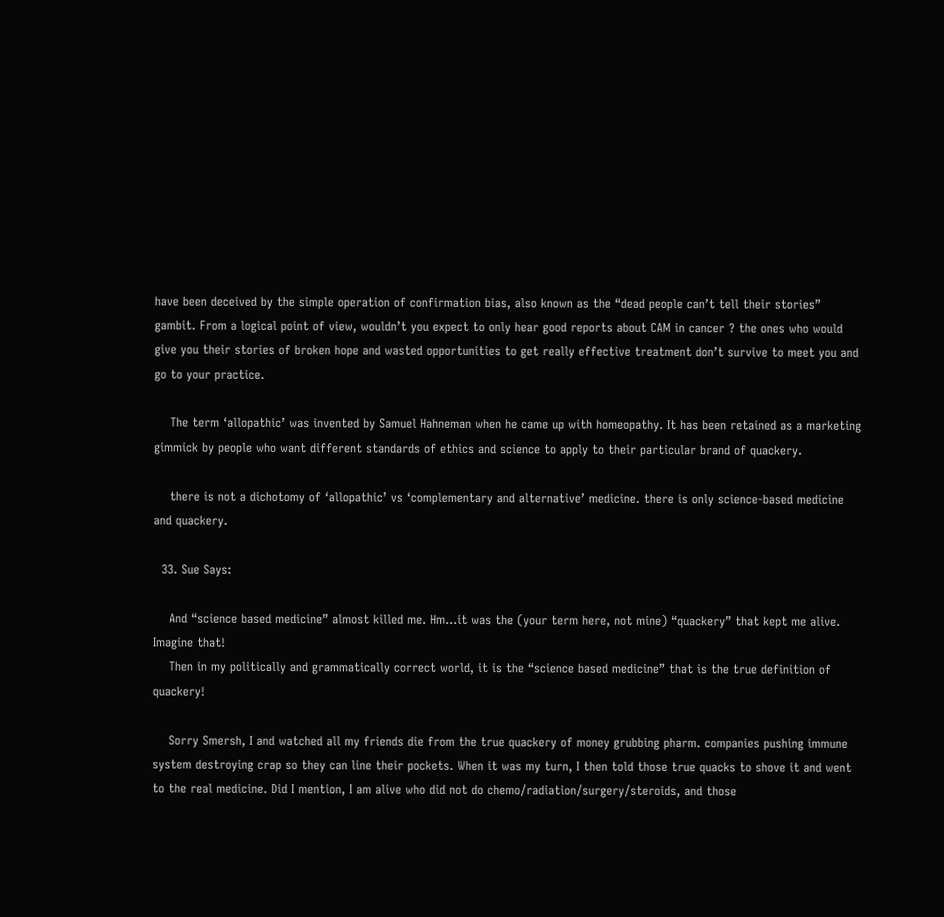have been deceived by the simple operation of confirmation bias, also known as the “dead people can’t tell their stories” gambit. From a logical point of view, wouldn’t you expect to only hear good reports about CAM in cancer ? the ones who would give you their stories of broken hope and wasted opportunities to get really effective treatment don’t survive to meet you and go to your practice.

    The term ‘allopathic’ was invented by Samuel Hahneman when he came up with homeopathy. It has been retained as a marketing gimmick by people who want different standards of ethics and science to apply to their particular brand of quackery.

    there is not a dichotomy of ‘allopathic’ vs ‘complementary and alternative’ medicine. there is only science-based medicine and quackery.

  33. Sue Says:

    And “science based medicine” almost killed me. Hm…it was the (your term here, not mine) “quackery” that kept me alive. Imagine that!
    Then in my politically and grammatically correct world, it is the “science based medicine” that is the true definition of quackery!

    Sorry Smersh, I and watched all my friends die from the true quackery of money grubbing pharm. companies pushing immune system destroying crap so they can line their pockets. When it was my turn, I then told those true quacks to shove it and went to the real medicine. Did I mention, I am alive who did not do chemo/radiation/surgery/steroids, and those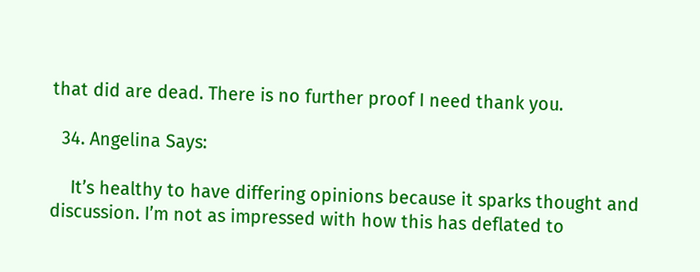that did are dead. There is no further proof I need thank you.

  34. Angelina Says:

    It’s healthy to have differing opinions because it sparks thought and discussion. I’m not as impressed with how this has deflated to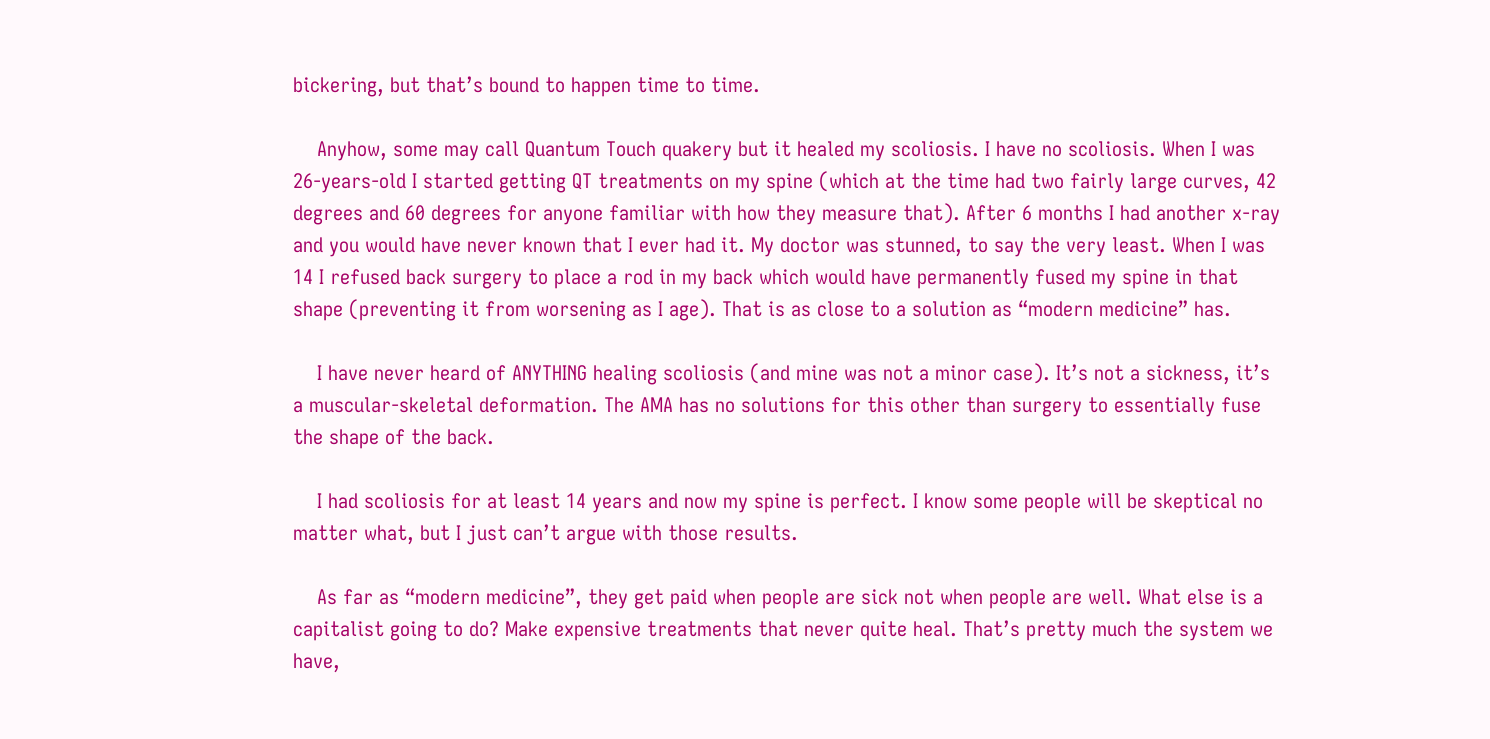bickering, but that’s bound to happen time to time.

    Anyhow, some may call Quantum Touch quakery but it healed my scoliosis. I have no scoliosis. When I was 26-years-old I started getting QT treatments on my spine (which at the time had two fairly large curves, 42 degrees and 60 degrees for anyone familiar with how they measure that). After 6 months I had another x-ray and you would have never known that I ever had it. My doctor was stunned, to say the very least. When I was 14 I refused back surgery to place a rod in my back which would have permanently fused my spine in that shape (preventing it from worsening as I age). That is as close to a solution as “modern medicine” has.

    I have never heard of ANYTHING healing scoliosis (and mine was not a minor case). It’s not a sickness, it’s a muscular-skeletal deformation. The AMA has no solutions for this other than surgery to essentially fuse the shape of the back.

    I had scoliosis for at least 14 years and now my spine is perfect. I know some people will be skeptical no matter what, but I just can’t argue with those results.

    As far as “modern medicine”, they get paid when people are sick not when people are well. What else is a capitalist going to do? Make expensive treatments that never quite heal. That’s pretty much the system we have,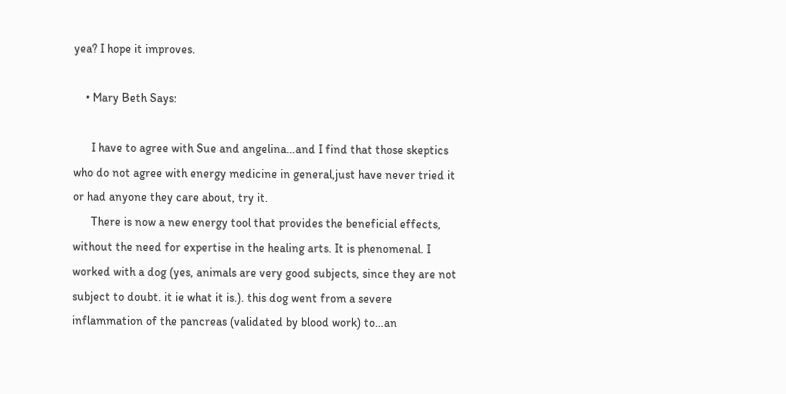yea? I hope it improves.

    • Mary Beth Says:

      I have to agree with Sue and angelina…and I find that those skeptics who do not agree with energy medicine in general,just have never tried it or had anyone they care about, try it.
      There is now a new energy tool that provides the beneficial effects, without the need for expertise in the healing arts. It is phenomenal. I worked with a dog (yes, animals are very good subjects, since they are not subject to doubt. it ie what it is.). this dog went from a severe inflammation of the pancreas (validated by blood work) to…an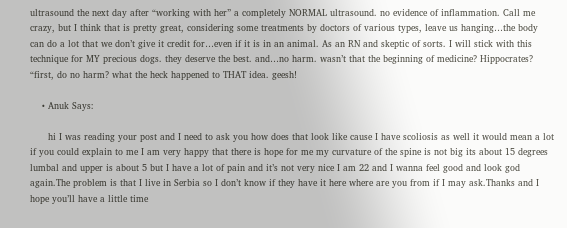ultrasound the next day after “working with her” a completely NORMAL ultrasound. no evidence of inflammation. Call me crazy, but I think that is pretty great, considering some treatments by doctors of various types, leave us hanging…the body can do a lot that we don’t give it credit for…even if it is in an animal. As an RN and skeptic of sorts. I will stick with this technique for MY precious dogs. they deserve the best. and…no harm. wasn’t that the beginning of medicine? Hippocrates? “first, do no harm? what the heck happened to THAT idea. geesh!

    • Anuk Says:

      hi I was reading your post and I need to ask you how does that look like cause I have scoliosis as well it would mean a lot if you could explain to me I am very happy that there is hope for me my curvature of the spine is not big its about 15 degrees lumbal and upper is about 5 but I have a lot of pain and it’s not very nice I am 22 and I wanna feel good and look god again.The problem is that I live in Serbia so I don’t know if they have it here where are you from if I may ask.Thanks and I hope you’ll have a little time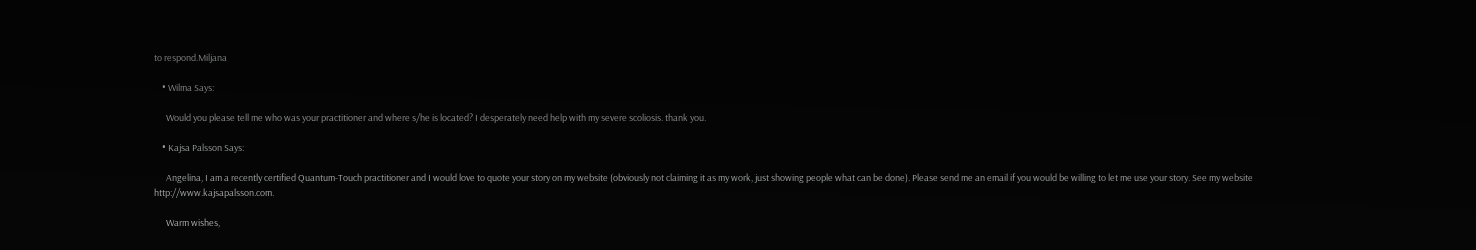to respond.Miljana

    • Wilma Says:

      Would you please tell me who was your practitioner and where s/he is located? I desperately need help with my severe scoliosis. thank you.

    • Kajsa Palsson Says:

      Angelina, I am a recently certified Quantum-Touch practitioner and I would love to quote your story on my website (obviously not claiming it as my work, just showing people what can be done). Please send me an email if you would be willing to let me use your story. See my website http://www.kajsapalsson.com.

      Warm wishes,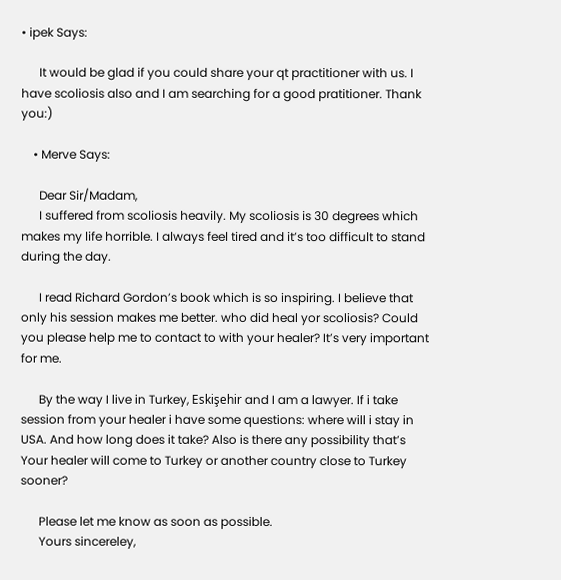• ipek Says:

      It would be glad if you could share your qt practitioner with us. I have scoliosis also and I am searching for a good pratitioner. Thank you:)

    • Merve Says:

      Dear Sir/Madam,
      I suffered from scoliosis heavily. My scoliosis is 30 degrees which makes my life horrible. I always feel tired and it’s too difficult to stand during the day.

      I read Richard Gordon’s book which is so inspiring. I believe that only his session makes me better. who did heal yor scoliosis? Could you please help me to contact to with your healer? It’s very important for me.

      By the way I live in Turkey, Eskişehir and I am a lawyer. If i take session from your healer i have some questions: where will i stay in USA. And how long does it take? Also is there any possibility that’s Your healer will come to Turkey or another country close to Turkey sooner?

      Please let me know as soon as possible.
      Yours sincereley,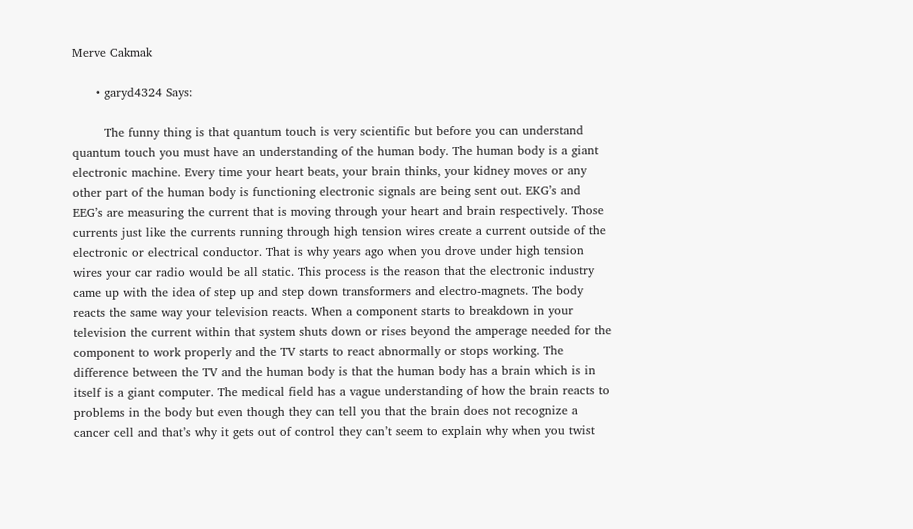Merve Cakmak

      • garyd4324 Says:

        The funny thing is that quantum touch is very scientific but before you can understand quantum touch you must have an understanding of the human body. The human body is a giant electronic machine. Every time your heart beats, your brain thinks, your kidney moves or any other part of the human body is functioning electronic signals are being sent out. EKG’s and EEG’s are measuring the current that is moving through your heart and brain respectively. Those currents just like the currents running through high tension wires create a current outside of the electronic or electrical conductor. That is why years ago when you drove under high tension wires your car radio would be all static. This process is the reason that the electronic industry came up with the idea of step up and step down transformers and electro-magnets. The body reacts the same way your television reacts. When a component starts to breakdown in your television the current within that system shuts down or rises beyond the amperage needed for the component to work properly and the TV starts to react abnormally or stops working. The difference between the TV and the human body is that the human body has a brain which is in itself is a giant computer. The medical field has a vague understanding of how the brain reacts to problems in the body but even though they can tell you that the brain does not recognize a cancer cell and that’s why it gets out of control they can’t seem to explain why when you twist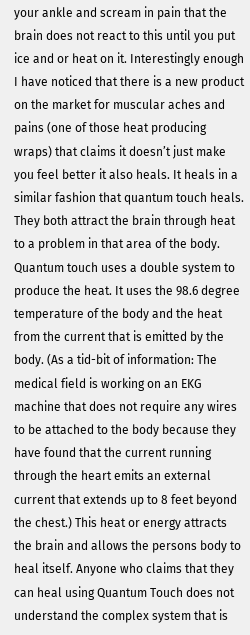your ankle and scream in pain that the brain does not react to this until you put ice and or heat on it. Interestingly enough I have noticed that there is a new product on the market for muscular aches and pains (one of those heat producing wraps) that claims it doesn’t just make you feel better it also heals. It heals in a similar fashion that quantum touch heals. They both attract the brain through heat to a problem in that area of the body. Quantum touch uses a double system to produce the heat. It uses the 98.6 degree temperature of the body and the heat from the current that is emitted by the body. (As a tid-bit of information: The medical field is working on an EKG machine that does not require any wires to be attached to the body because they have found that the current running through the heart emits an external current that extends up to 8 feet beyond the chest.) This heat or energy attracts the brain and allows the persons body to heal itself. Anyone who claims that they can heal using Quantum Touch does not understand the complex system that is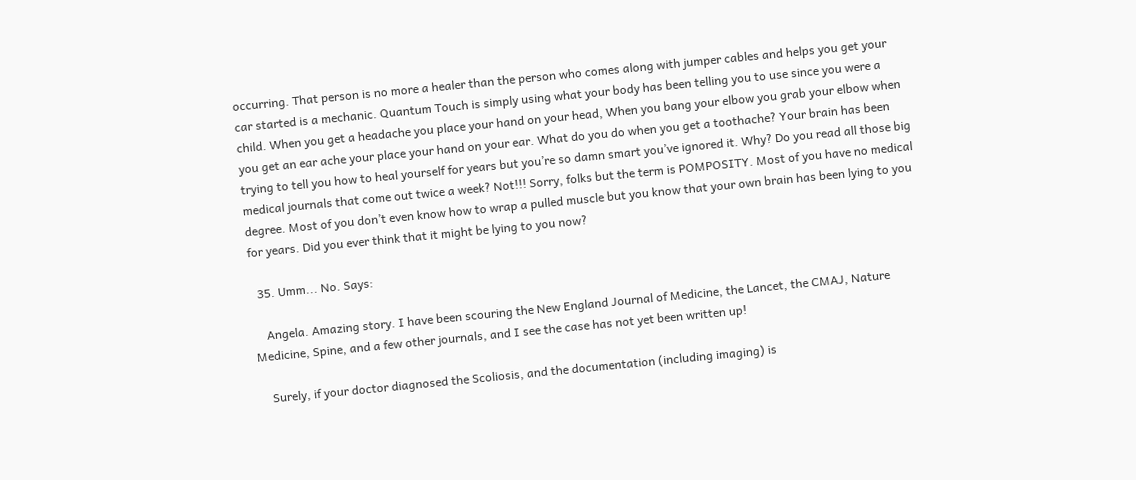occurring. That person is no more a healer than the person who comes along with jumper cables and helps you get your car started is a mechanic. Quantum Touch is simply using what your body has been telling you to use since you were a child. When you get a headache you place your hand on your head, When you bang your elbow you grab your elbow when you get an ear ache your place your hand on your ear. What do you do when you get a toothache? Your brain has been trying to tell you how to heal yourself for years but you’re so damn smart you’ve ignored it. Why? Do you read all those big medical journals that come out twice a week? Not!!! Sorry, folks but the term is POMPOSITY. Most of you have no medical degree. Most of you don’t even know how to wrap a pulled muscle but you know that your own brain has been lying to you for years. Did you ever think that it might be lying to you now?

  35. Umm... No. Says:

    Angela. Amazing story. I have been scouring the New England Journal of Medicine, the Lancet, the CMAJ, Nature Medicine, Spine, and a few other journals, and I see the case has not yet been written up!

    Surely, if your doctor diagnosed the Scoliosis, and the documentation (including imaging) is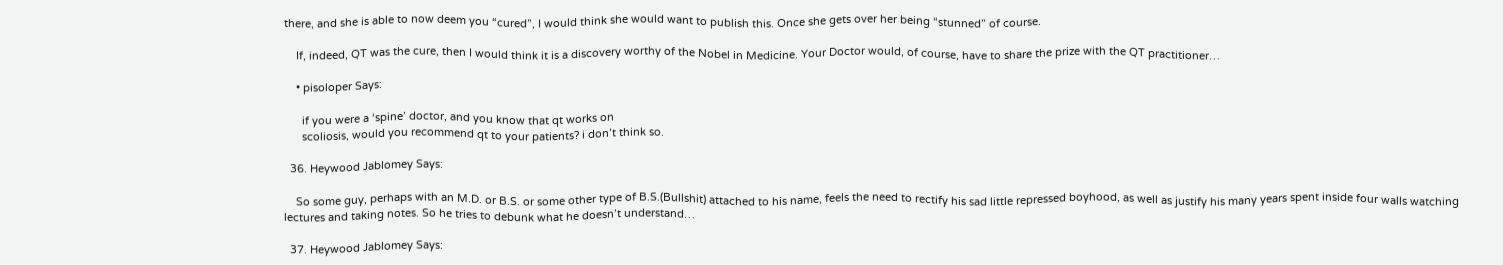there, and she is able to now deem you “cured”, I would think she would want to publish this. Once she gets over her being “stunned” of course.

    If, indeed, QT was the cure, then I would think it is a discovery worthy of the Nobel in Medicine. Your Doctor would, of course, have to share the prize with the QT practitioner…

    • pisoloper Says:

      if you were a ‘spine’ doctor, and you know that qt works on
      scoliosis, would you recommend qt to your patients? i don’t think so.

  36. Heywood Jablomey Says:

    So some guy, perhaps with an M.D. or B.S. or some other type of B.S.(Bullshit) attached to his name, feels the need to rectify his sad little repressed boyhood, as well as justify his many years spent inside four walls watching lectures and taking notes. So he tries to debunk what he doesn’t understand…

  37. Heywood Jablomey Says: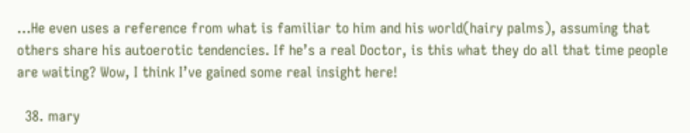…He even uses a reference from what is familiar to him and his world(hairy palms), assuming that others share his autoerotic tendencies. If he’s a real Doctor, is this what they do all that time people are waiting? Wow, I think I’ve gained some real insight here!

  38. mary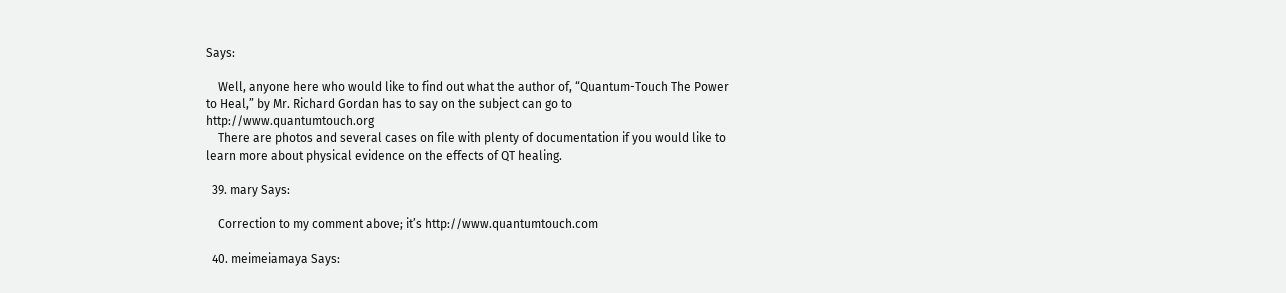Says:

    Well, anyone here who would like to find out what the author of, “Quantum-Touch The Power to Heal,” by Mr. Richard Gordan has to say on the subject can go to http://www.quantumtouch.org
    There are photos and several cases on file with plenty of documentation if you would like to learn more about physical evidence on the effects of QT healing.

  39. mary Says:

    Correction to my comment above; it’s http://www.quantumtouch.com

  40. meimeiamaya Says: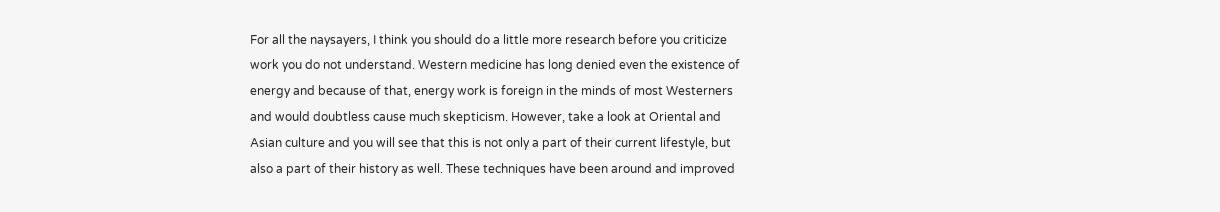For all the naysayers, I think you should do a little more research before you criticize work you do not understand. Western medicine has long denied even the existence of energy and because of that, energy work is foreign in the minds of most Westerners and would doubtless cause much skepticism. However, take a look at Oriental and Asian culture and you will see that this is not only a part of their current lifestyle, but also a part of their history as well. These techniques have been around and improved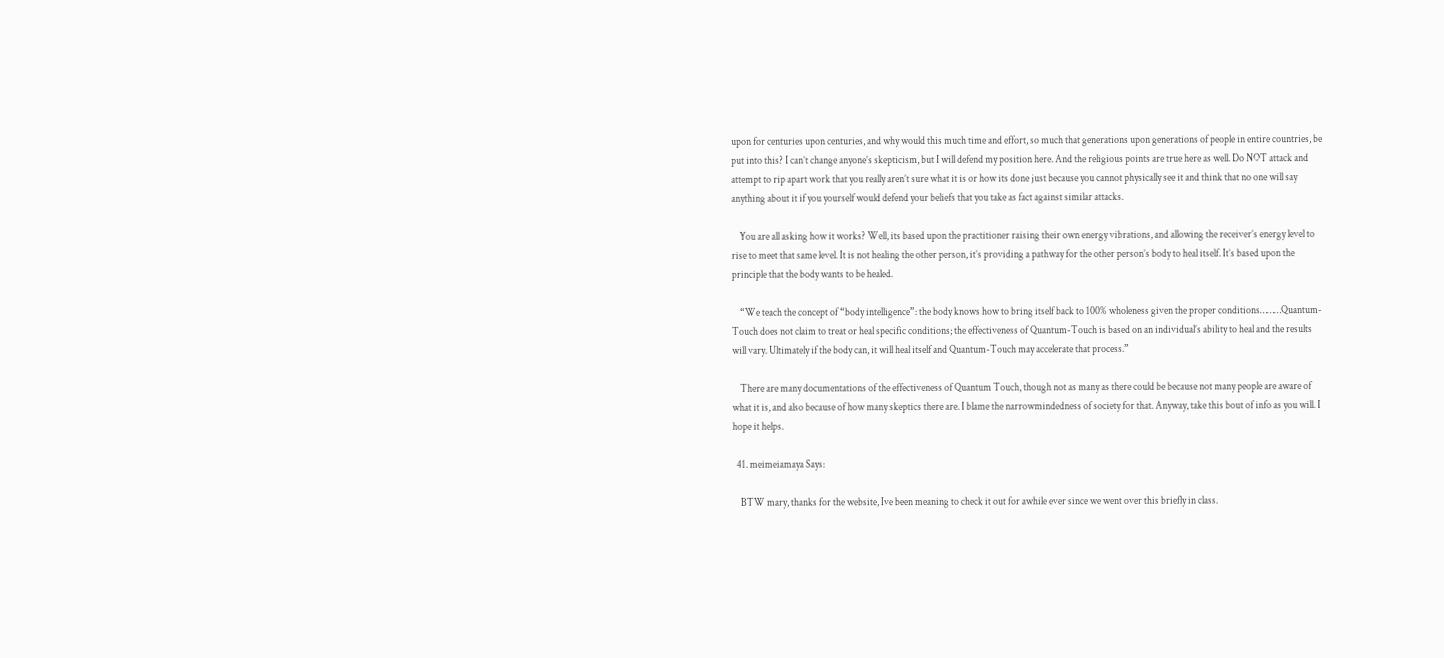upon for centuries upon centuries, and why would this much time and effort, so much that generations upon generations of people in entire countries, be put into this? I can’t change anyone’s skepticism, but I will defend my position here. And the religious points are true here as well. Do NOT attack and attempt to rip apart work that you really aren’t sure what it is or how its done just because you cannot physically see it and think that no one will say anything about it if you yourself would defend your beliefs that you take as fact against similar attacks.

    You are all asking how it works? Well, its based upon the practitioner raising their own energy vibrations, and allowing the receiver’s energy level to rise to meet that same level. It is not healing the other person, it’s providing a pathway for the other person’s body to heal itself. It’s based upon the principle that the body wants to be healed.

    “We teach the concept of “body intelligence”: the body knows how to bring itself back to 100% wholeness given the proper conditions………Quantum-Touch does not claim to treat or heal specific conditions; the effectiveness of Quantum-Touch is based on an individual’s ability to heal and the results will vary. Ultimately if the body can, it will heal itself and Quantum-Touch may accelerate that process.”

    There are many documentations of the effectiveness of Quantum Touch, though not as many as there could be because not many people are aware of what it is, and also because of how many skeptics there are. I blame the narrowmindedness of society for that. Anyway, take this bout of info as you will. I hope it helps.

  41. meimeiamaya Says:

    BTW mary, thanks for the website, Ive been meaning to check it out for awhile ever since we went over this briefly in class.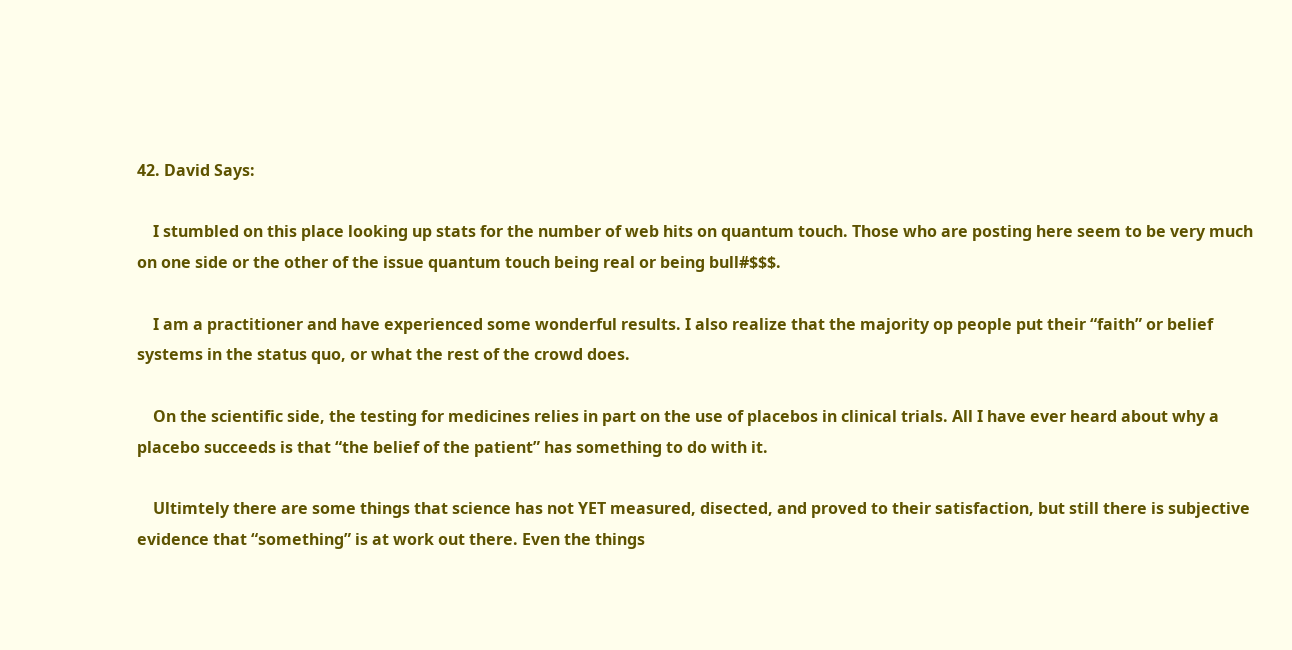42. David Says:

    I stumbled on this place looking up stats for the number of web hits on quantum touch. Those who are posting here seem to be very much on one side or the other of the issue quantum touch being real or being bull#$$$.

    I am a practitioner and have experienced some wonderful results. I also realize that the majority op people put their “faith” or belief systems in the status quo, or what the rest of the crowd does.

    On the scientific side, the testing for medicines relies in part on the use of placebos in clinical trials. All I have ever heard about why a placebo succeeds is that “the belief of the patient” has something to do with it.

    Ultimtely there are some things that science has not YET measured, disected, and proved to their satisfaction, but still there is subjective evidence that “something” is at work out there. Even the things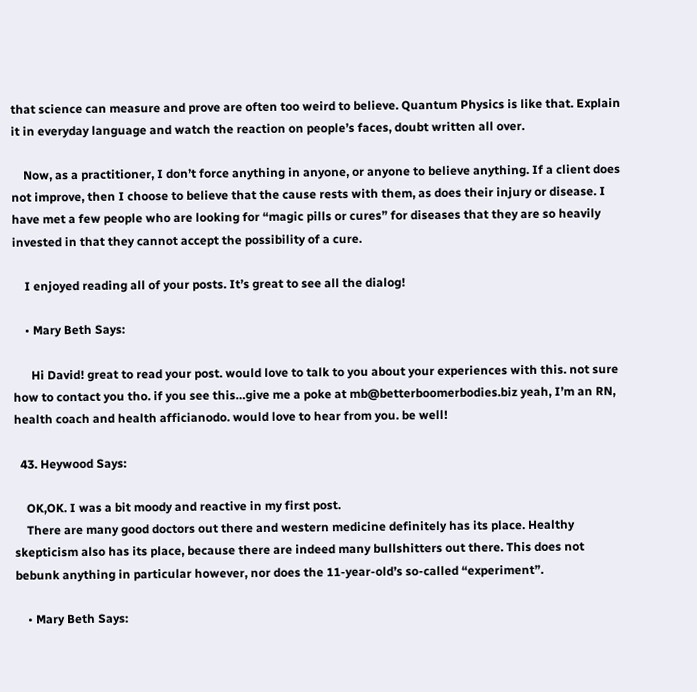that science can measure and prove are often too weird to believe. Quantum Physics is like that. Explain it in everyday language and watch the reaction on people’s faces, doubt written all over.

    Now, as a practitioner, I don’t force anything in anyone, or anyone to believe anything. If a client does not improve, then I choose to believe that the cause rests with them, as does their injury or disease. I have met a few people who are looking for “magic pills or cures” for diseases that they are so heavily invested in that they cannot accept the possibility of a cure.

    I enjoyed reading all of your posts. It’s great to see all the dialog!

    • Mary Beth Says:

      Hi David! great to read your post. would love to talk to you about your experiences with this. not sure how to contact you tho. if you see this…give me a poke at mb@betterboomerbodies.biz yeah, I’m an RN, health coach and health afficianodo. would love to hear from you. be well!

  43. Heywood Says:

    OK,OK. I was a bit moody and reactive in my first post.
    There are many good doctors out there and western medicine definitely has its place. Healthy skepticism also has its place, because there are indeed many bullshitters out there. This does not bebunk anything in particular however, nor does the 11-year-old’s so-called “experiment”.

    • Mary Beth Says: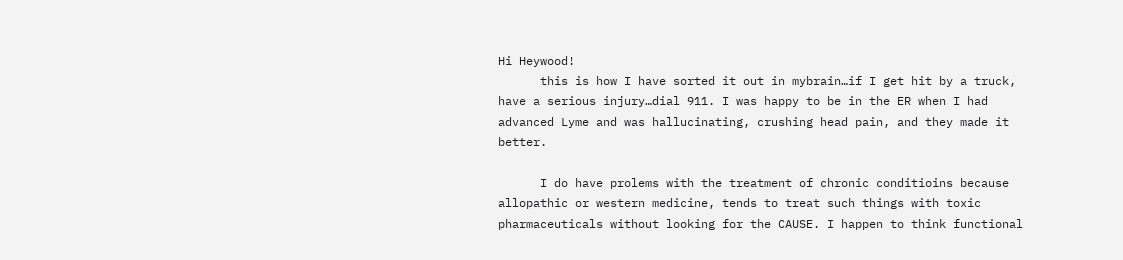Hi Heywood!
      this is how I have sorted it out in mybrain…if I get hit by a truck, have a serious injury…dial 911. I was happy to be in the ER when I had advanced Lyme and was hallucinating, crushing head pain, and they made it better.

      I do have prolems with the treatment of chronic conditioins because allopathic or western medicine, tends to treat such things with toxic pharmaceuticals without looking for the CAUSE. I happen to think functional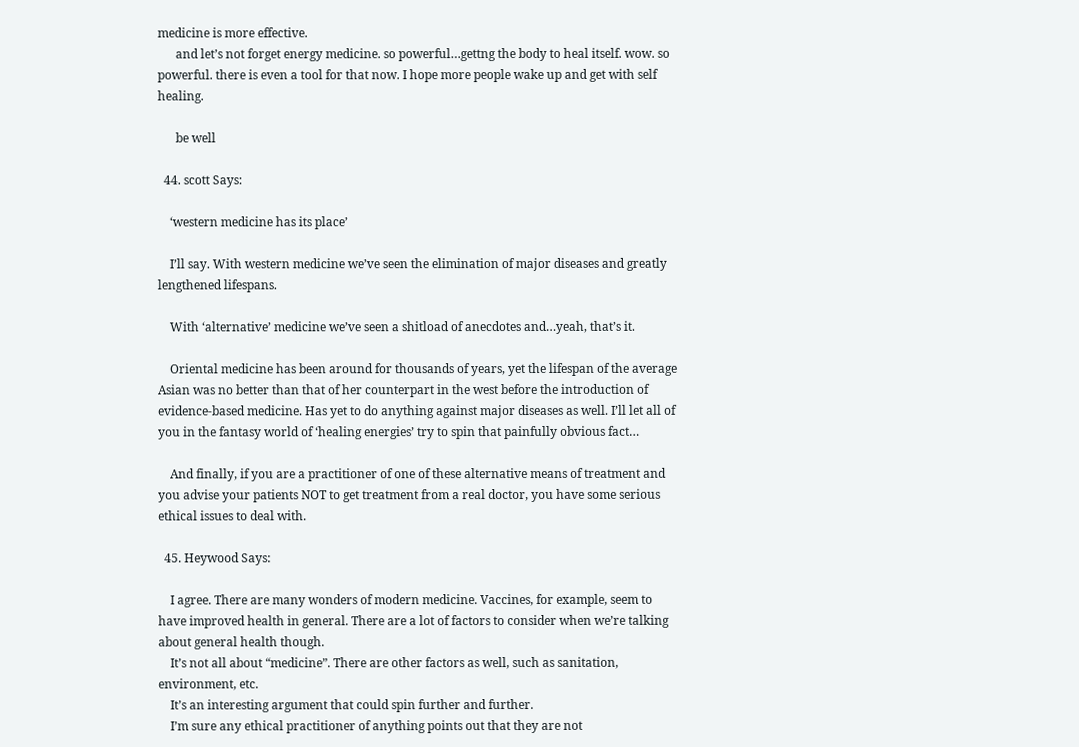medicine is more effective.
      and let’s not forget energy medicine. so powerful…gettng the body to heal itself. wow. so powerful. there is even a tool for that now. I hope more people wake up and get with self healing.

      be well

  44. scott Says:

    ‘western medicine has its place’

    I’ll say. With western medicine we’ve seen the elimination of major diseases and greatly lengthened lifespans.

    With ‘alternative’ medicine we’ve seen a shitload of anecdotes and…yeah, that’s it.

    Oriental medicine has been around for thousands of years, yet the lifespan of the average Asian was no better than that of her counterpart in the west before the introduction of evidence-based medicine. Has yet to do anything against major diseases as well. I’ll let all of you in the fantasy world of ‘healing energies’ try to spin that painfully obvious fact…

    And finally, if you are a practitioner of one of these alternative means of treatment and you advise your patients NOT to get treatment from a real doctor, you have some serious ethical issues to deal with.

  45. Heywood Says:

    I agree. There are many wonders of modern medicine. Vaccines, for example, seem to have improved health in general. There are a lot of factors to consider when we’re talking about general health though.
    It’s not all about “medicine”. There are other factors as well, such as sanitation, environment, etc.
    It’s an interesting argument that could spin further and further.
    I’m sure any ethical practitioner of anything points out that they are not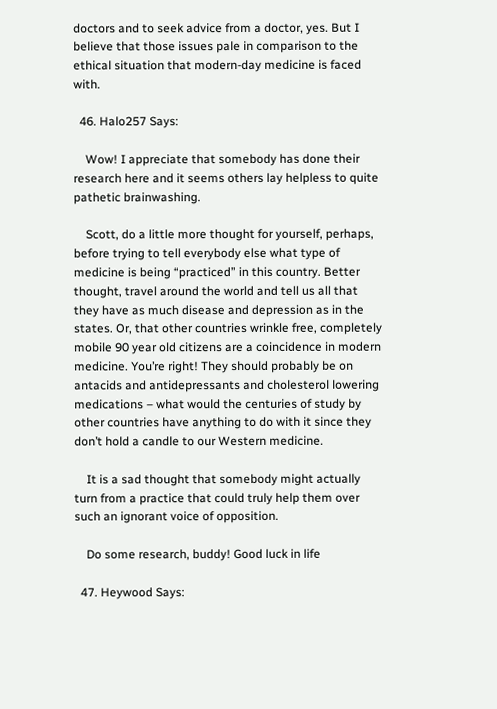doctors and to seek advice from a doctor, yes. But I believe that those issues pale in comparison to the ethical situation that modern-day medicine is faced with.

  46. Halo257 Says:

    Wow! I appreciate that somebody has done their research here and it seems others lay helpless to quite pathetic brainwashing.

    Scott, do a little more thought for yourself, perhaps, before trying to tell everybody else what type of medicine is being “practiced” in this country. Better thought, travel around the world and tell us all that they have as much disease and depression as in the states. Or, that other countries wrinkle free, completely mobile 90 year old citizens are a coincidence in modern medicine. You’re right! They should probably be on antacids and antidepressants and cholesterol lowering medications – what would the centuries of study by other countries have anything to do with it since they don’t hold a candle to our Western medicine.

    It is a sad thought that somebody might actually turn from a practice that could truly help them over such an ignorant voice of opposition.

    Do some research, buddy! Good luck in life

  47. Heywood Says: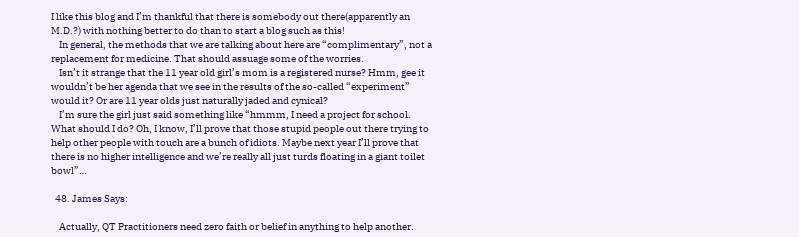I like this blog and I’m thankful that there is somebody out there(apparently an M.D.?) with nothing better to do than to start a blog such as this!
    In general, the methods that we are talking about here are “complimentary”, not a replacement for medicine. That should assuage some of the worries.
    Isn’t it strange that the 11 year old girl’s mom is a registered nurse? Hmm, gee it wouldn’t be her agenda that we see in the results of the so-called “experiment” would it? Or are 11 year olds just naturally jaded and cynical?
    I’m sure the girl just said something like “hmmm, I need a project for school. What should I do? Oh, I know, I’ll prove that those stupid people out there trying to help other people with touch are a bunch of idiots. Maybe next year I’ll prove that there is no higher intelligence and we’re really all just turds floating in a giant toilet bowl”…

  48. James Says:

    Actually, QT Practitioners need zero faith or belief in anything to help another.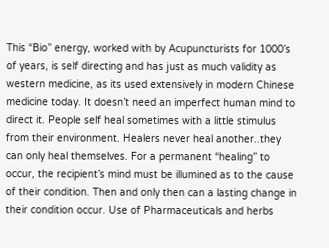This “Bio” energy, worked with by Acupuncturists for 1000’s of years, is self directing and has just as much validity as western medicine, as its used extensively in modern Chinese medicine today. It doesn’t need an imperfect human mind to direct it. People self heal sometimes with a little stimulus from their environment. Healers never heal another..they can only heal themselves. For a permanent “healing” to occur, the recipient’s mind must be illumined as to the cause of their condition. Then and only then can a lasting change in their condition occur. Use of Pharmaceuticals and herbs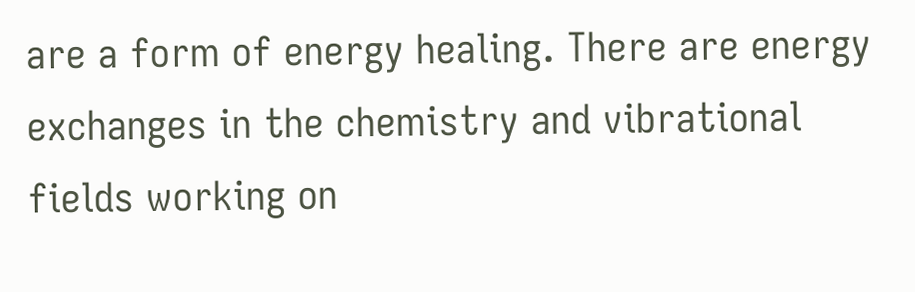are a form of energy healing. There are energy exchanges in the chemistry and vibrational fields working on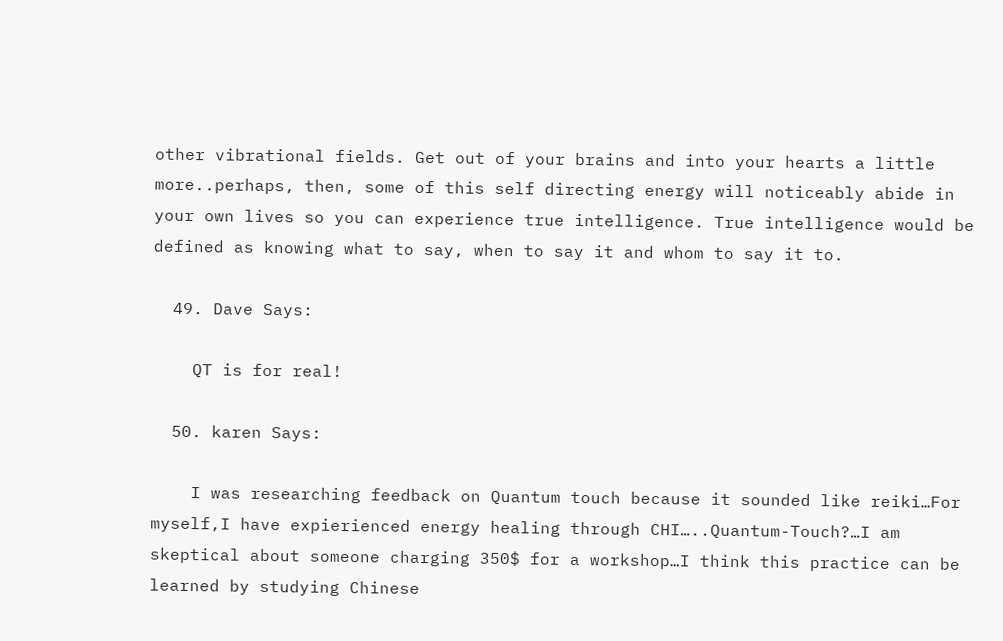other vibrational fields. Get out of your brains and into your hearts a little more..perhaps, then, some of this self directing energy will noticeably abide in your own lives so you can experience true intelligence. True intelligence would be defined as knowing what to say, when to say it and whom to say it to.

  49. Dave Says:

    QT is for real!

  50. karen Says:

    I was researching feedback on Quantum touch because it sounded like reiki…For myself,I have expierienced energy healing through CHI…..Quantum-Touch?…I am skeptical about someone charging 350$ for a workshop…I think this practice can be learned by studying Chinese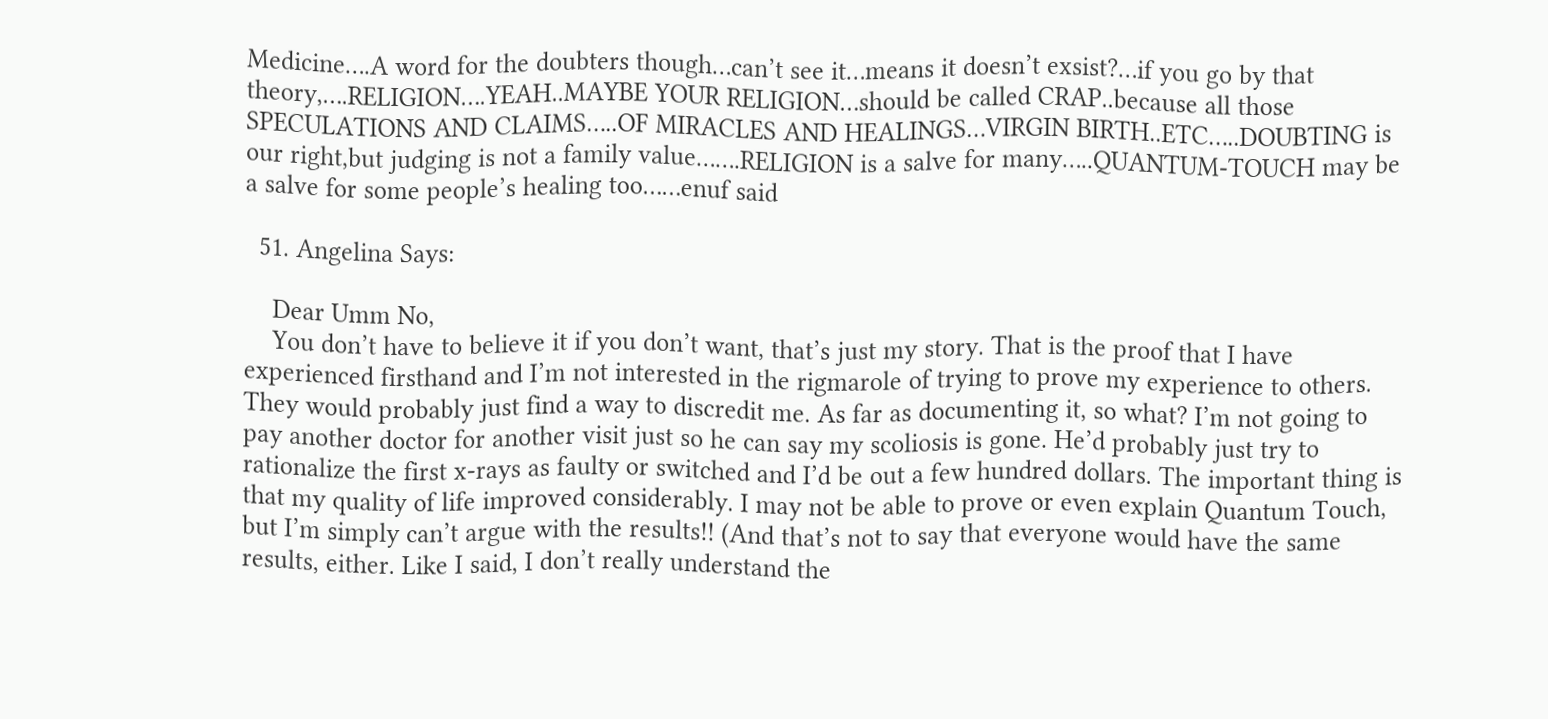Medicine….A word for the doubters though…can’t see it…means it doesn’t exsist?…if you go by that theory,….RELIGION….YEAH..MAYBE YOUR RELIGION…should be called CRAP..because all those SPECULATIONS AND CLAIMS…..OF MIRACLES AND HEALINGS…VIRGIN BIRTH..ETC…..DOUBTING is our right,but judging is not a family value…….RELIGION is a salve for many…..QUANTUM-TOUCH may be a salve for some people’s healing too……enuf said

  51. Angelina Says:

    Dear Umm No,
    You don’t have to believe it if you don’t want, that’s just my story. That is the proof that I have experienced firsthand and I’m not interested in the rigmarole of trying to prove my experience to others. They would probably just find a way to discredit me. As far as documenting it, so what? I’m not going to pay another doctor for another visit just so he can say my scoliosis is gone. He’d probably just try to rationalize the first x-rays as faulty or switched and I’d be out a few hundred dollars. The important thing is that my quality of life improved considerably. I may not be able to prove or even explain Quantum Touch, but I’m simply can’t argue with the results!! (And that’s not to say that everyone would have the same results, either. Like I said, I don’t really understand the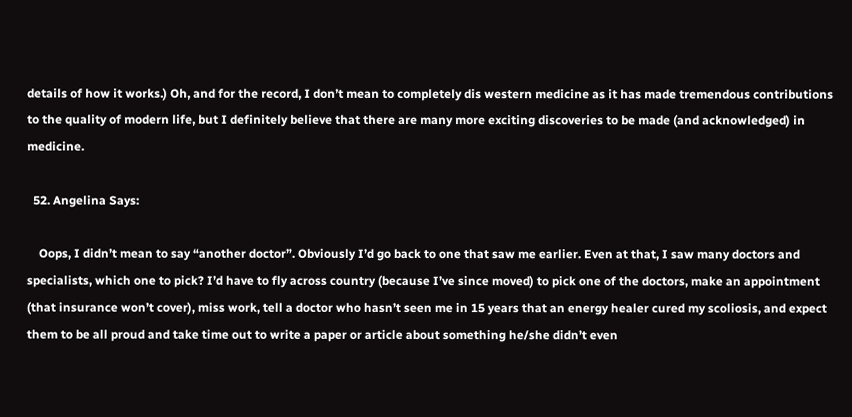details of how it works.) Oh, and for the record, I don’t mean to completely dis western medicine as it has made tremendous contributions to the quality of modern life, but I definitely believe that there are many more exciting discoveries to be made (and acknowledged) in medicine.

  52. Angelina Says:

    Oops, I didn’t mean to say “another doctor”. Obviously I’d go back to one that saw me earlier. Even at that, I saw many doctors and specialists, which one to pick? I’d have to fly across country (because I’ve since moved) to pick one of the doctors, make an appointment (that insurance won’t cover), miss work, tell a doctor who hasn’t seen me in 15 years that an energy healer cured my scoliosis, and expect them to be all proud and take time out to write a paper or article about something he/she didn’t even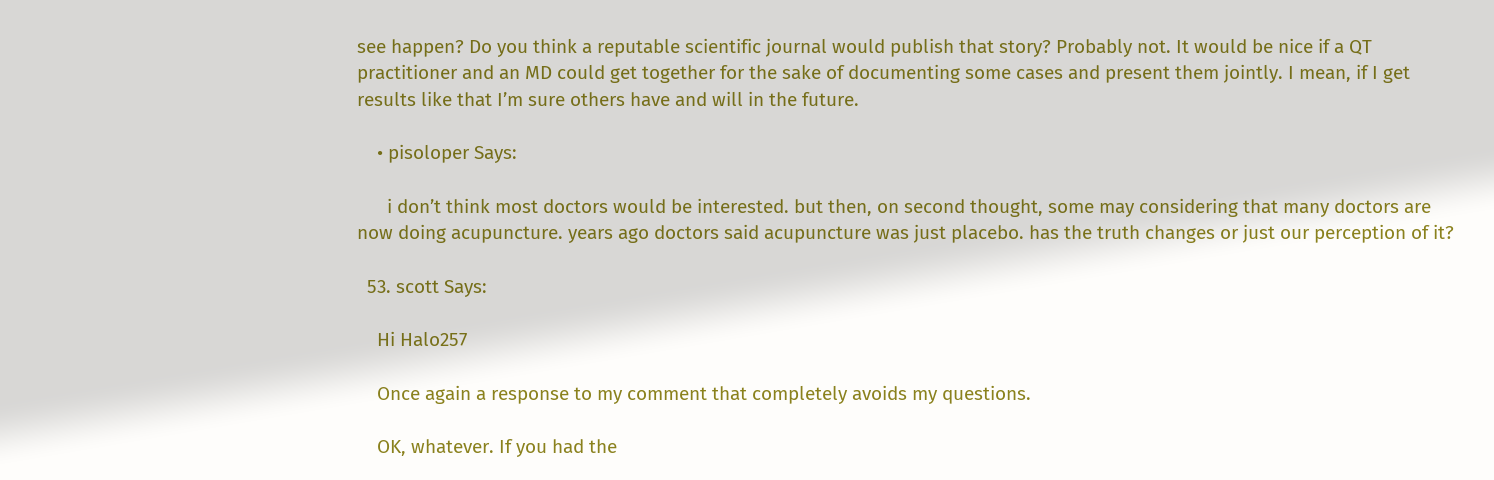see happen? Do you think a reputable scientific journal would publish that story? Probably not. It would be nice if a QT practitioner and an MD could get together for the sake of documenting some cases and present them jointly. I mean, if I get results like that I’m sure others have and will in the future.

    • pisoloper Says:

      i don’t think most doctors would be interested. but then, on second thought, some may considering that many doctors are now doing acupuncture. years ago doctors said acupuncture was just placebo. has the truth changes or just our perception of it?

  53. scott Says:

    Hi Halo257

    Once again a response to my comment that completely avoids my questions.

    OK, whatever. If you had the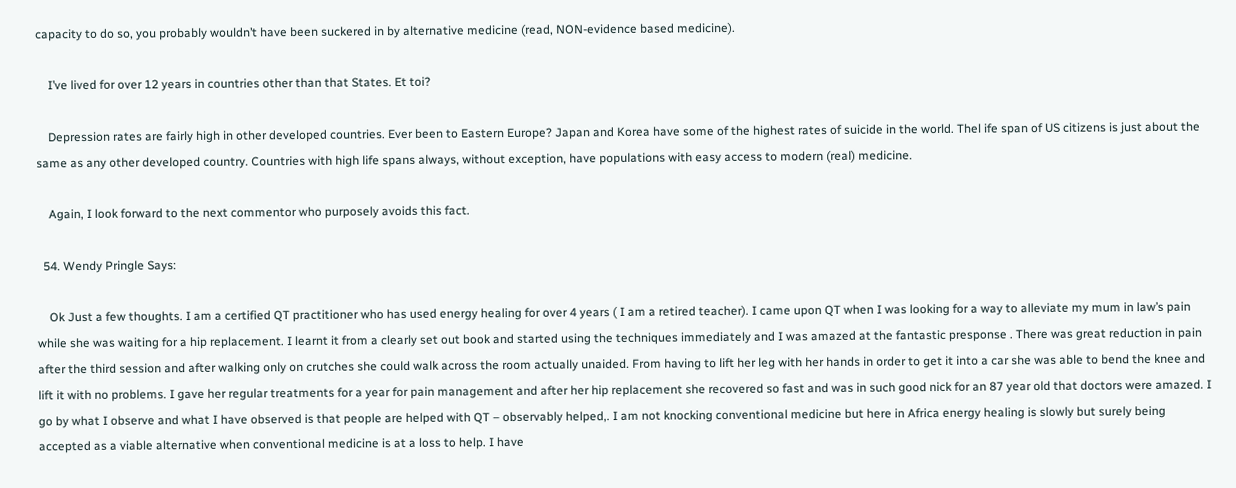capacity to do so, you probably wouldn’t have been suckered in by alternative medicine (read, NON-evidence based medicine).

    I’ve lived for over 12 years in countries other than that States. Et toi?

    Depression rates are fairly high in other developed countries. Ever been to Eastern Europe? Japan and Korea have some of the highest rates of suicide in the world. Thel ife span of US citizens is just about the same as any other developed country. Countries with high life spans always, without exception, have populations with easy access to modern (real) medicine.

    Again, I look forward to the next commentor who purposely avoids this fact.

  54. Wendy Pringle Says:

    Ok Just a few thoughts. I am a certified QT practitioner who has used energy healing for over 4 years ( I am a retired teacher). I came upon QT when I was looking for a way to alleviate my mum in law’s pain while she was waiting for a hip replacement. I learnt it from a clearly set out book and started using the techniques immediately and I was amazed at the fantastic presponse . There was great reduction in pain after the third session and after walking only on crutches she could walk across the room actually unaided. From having to lift her leg with her hands in order to get it into a car she was able to bend the knee and lift it with no problems. I gave her regular treatments for a year for pain management and after her hip replacement she recovered so fast and was in such good nick for an 87 year old that doctors were amazed. I go by what I observe and what I have observed is that people are helped with QT – observably helped,. I am not knocking conventional medicine but here in Africa energy healing is slowly but surely being accepted as a viable alternative when conventional medicine is at a loss to help. I have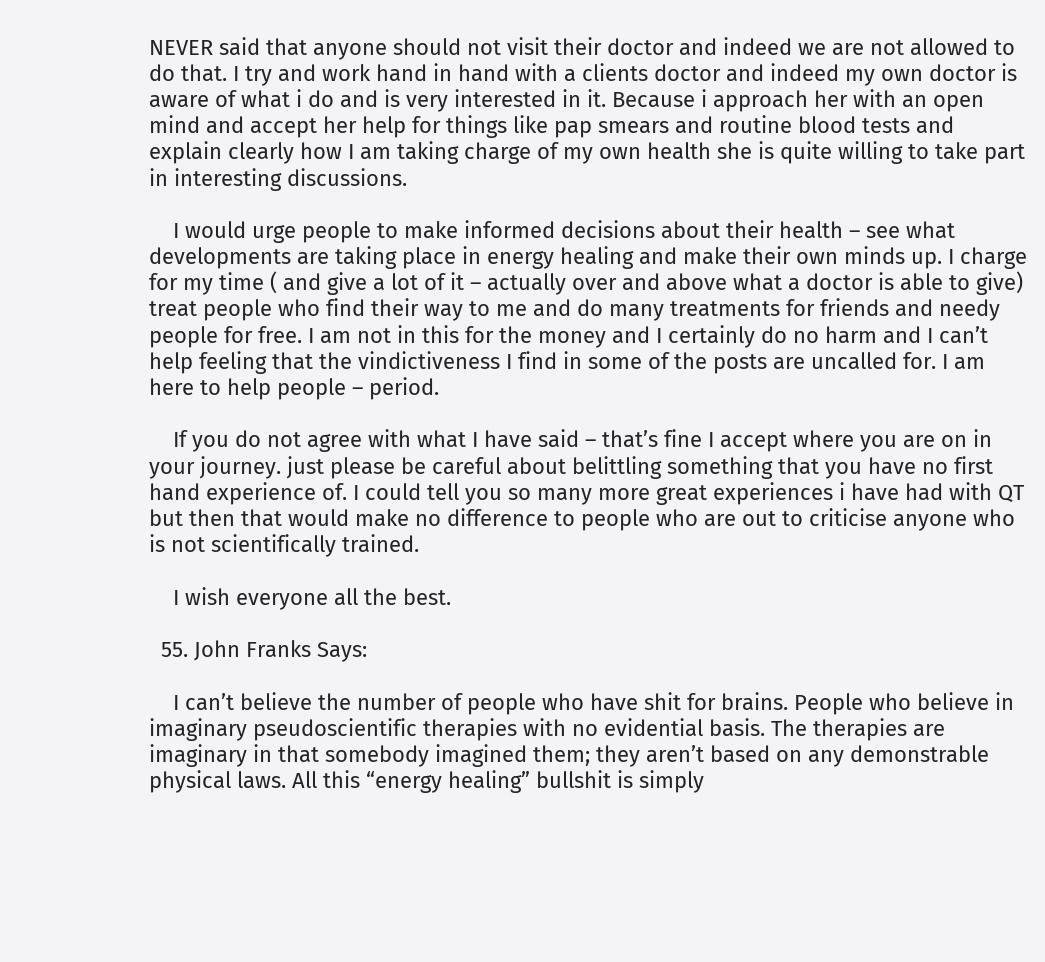NEVER said that anyone should not visit their doctor and indeed we are not allowed to do that. I try and work hand in hand with a clients doctor and indeed my own doctor is aware of what i do and is very interested in it. Because i approach her with an open mind and accept her help for things like pap smears and routine blood tests and explain clearly how I am taking charge of my own health she is quite willing to take part in interesting discussions.

    I would urge people to make informed decisions about their health – see what developments are taking place in energy healing and make their own minds up. I charge for my time ( and give a lot of it – actually over and above what a doctor is able to give) treat people who find their way to me and do many treatments for friends and needy people for free. I am not in this for the money and I certainly do no harm and I can’t help feeling that the vindictiveness I find in some of the posts are uncalled for. I am here to help people – period.

    If you do not agree with what I have said – that’s fine I accept where you are on in your journey. just please be careful about belittling something that you have no first hand experience of. I could tell you so many more great experiences i have had with QT but then that would make no difference to people who are out to criticise anyone who is not scientifically trained.

    I wish everyone all the best.

  55. John Franks Says:

    I can’t believe the number of people who have shit for brains. People who believe in imaginary pseudoscientific therapies with no evidential basis. The therapies are imaginary in that somebody imagined them; they aren’t based on any demonstrable physical laws. All this “energy healing” bullshit is simply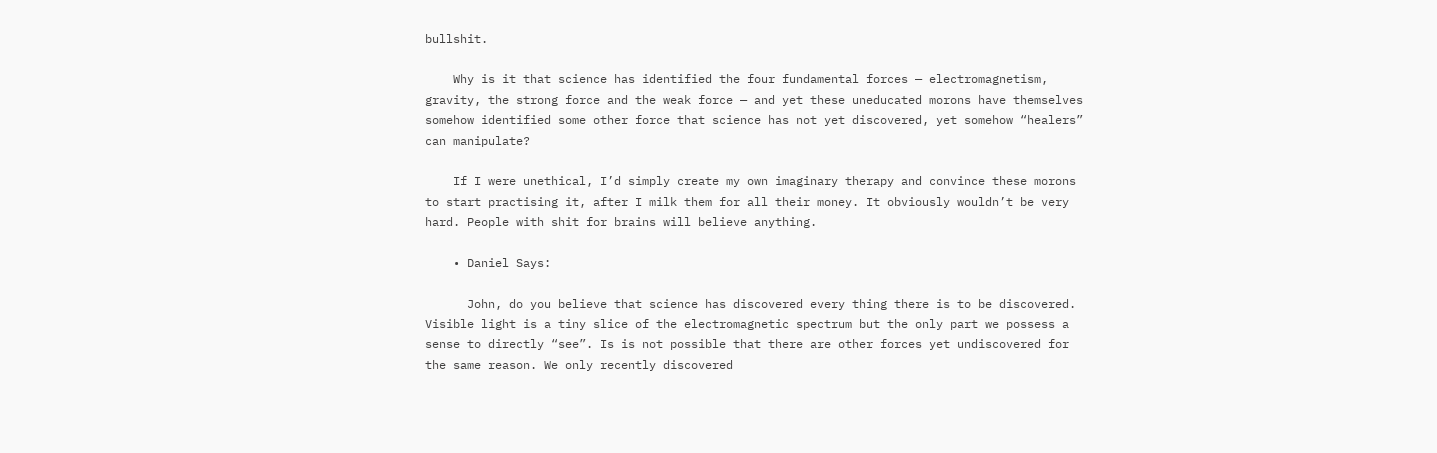bullshit.

    Why is it that science has identified the four fundamental forces — electromagnetism, gravity, the strong force and the weak force — and yet these uneducated morons have themselves somehow identified some other force that science has not yet discovered, yet somehow “healers” can manipulate?

    If I were unethical, I’d simply create my own imaginary therapy and convince these morons to start practising it, after I milk them for all their money. It obviously wouldn’t be very hard. People with shit for brains will believe anything.

    • Daniel Says:

      John, do you believe that science has discovered every thing there is to be discovered. Visible light is a tiny slice of the electromagnetic spectrum but the only part we possess a sense to directly “see”. Is is not possible that there are other forces yet undiscovered for the same reason. We only recently discovered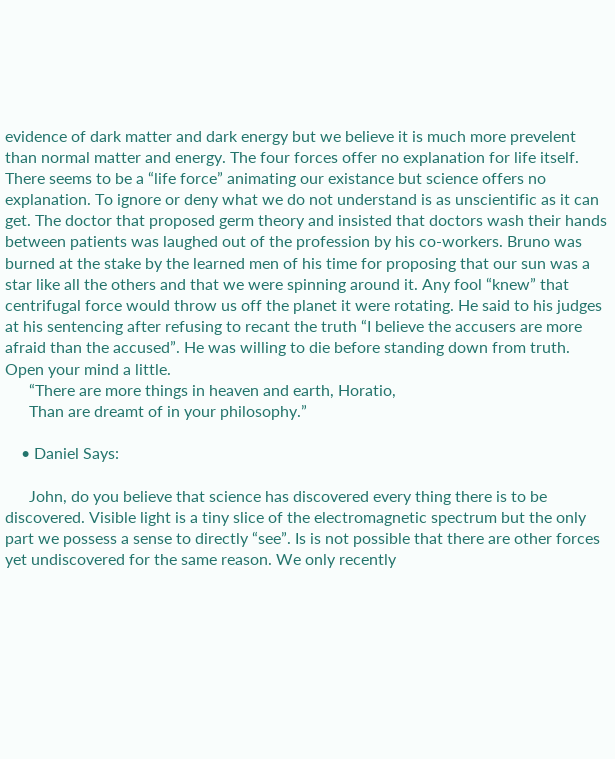evidence of dark matter and dark energy but we believe it is much more prevelent than normal matter and energy. The four forces offer no explanation for life itself. There seems to be a “life force” animating our existance but science offers no explanation. To ignore or deny what we do not understand is as unscientific as it can get. The doctor that proposed germ theory and insisted that doctors wash their hands between patients was laughed out of the profession by his co-workers. Bruno was burned at the stake by the learned men of his time for proposing that our sun was a star like all the others and that we were spinning around it. Any fool “knew” that centrifugal force would throw us off the planet it were rotating. He said to his judges at his sentencing after refusing to recant the truth “I believe the accusers are more afraid than the accused”. He was willing to die before standing down from truth. Open your mind a little.
      “There are more things in heaven and earth, Horatio,
      Than are dreamt of in your philosophy.”

    • Daniel Says:

      John, do you believe that science has discovered every thing there is to be discovered. Visible light is a tiny slice of the electromagnetic spectrum but the only part we possess a sense to directly “see”. Is is not possible that there are other forces yet undiscovered for the same reason. We only recently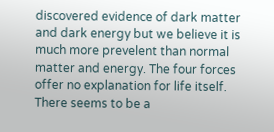discovered evidence of dark matter and dark energy but we believe it is much more prevelent than normal matter and energy. The four forces offer no explanation for life itself. There seems to be a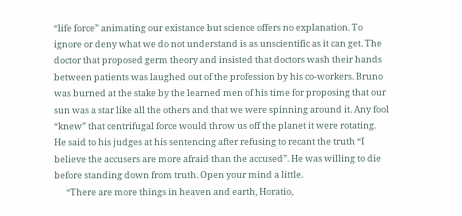“life force” animating our existance but science offers no explanation. To ignore or deny what we do not understand is as unscientific as it can get. The doctor that proposed germ theory and insisted that doctors wash their hands between patients was laughed out of the profession by his co-workers. Bruno was burned at the stake by the learned men of his time for proposing that our sun was a star like all the others and that we were spinning around it. Any fool “knew” that centrifugal force would throw us off the planet it were rotating. He said to his judges at his sentencing after refusing to recant the truth “I believe the accusers are more afraid than the accused”. He was willing to die before standing down from truth. Open your mind a little.
      “There are more things in heaven and earth, Horatio,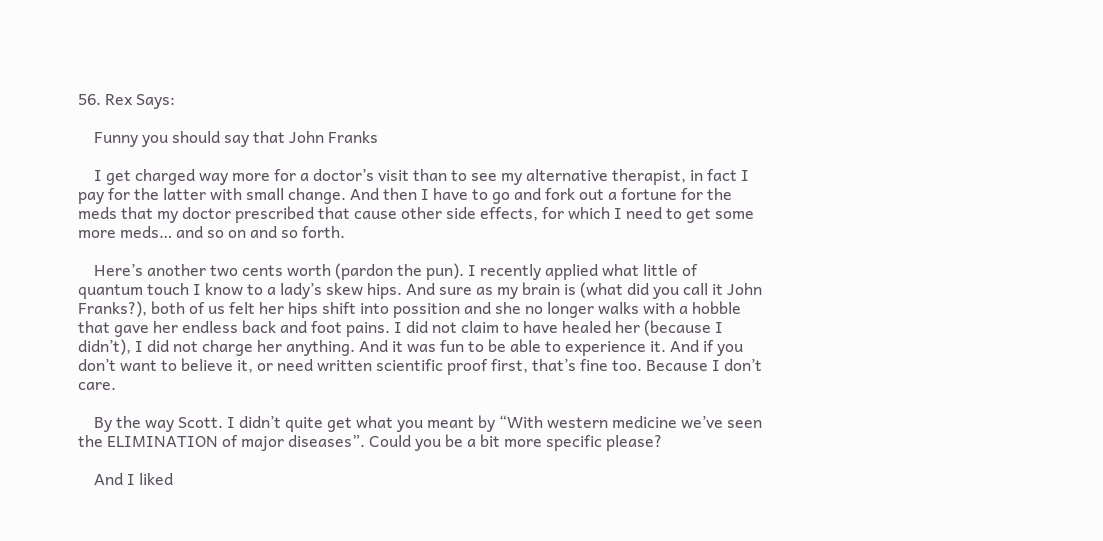56. Rex Says:

    Funny you should say that John Franks

    I get charged way more for a doctor’s visit than to see my alternative therapist, in fact I pay for the latter with small change. And then I have to go and fork out a fortune for the meds that my doctor prescribed that cause other side effects, for which I need to get some more meds… and so on and so forth.

    Here’s another two cents worth (pardon the pun). I recently applied what little of quantum touch I know to a lady’s skew hips. And sure as my brain is (what did you call it John Franks?), both of us felt her hips shift into possition and she no longer walks with a hobble that gave her endless back and foot pains. I did not claim to have healed her (because I didn’t), I did not charge her anything. And it was fun to be able to experience it. And if you don’t want to believe it, or need written scientific proof first, that’s fine too. Because I don’t care.

    By the way Scott. I didn’t quite get what you meant by “With western medicine we’ve seen the ELIMINATION of major diseases”. Could you be a bit more specific please?

    And I liked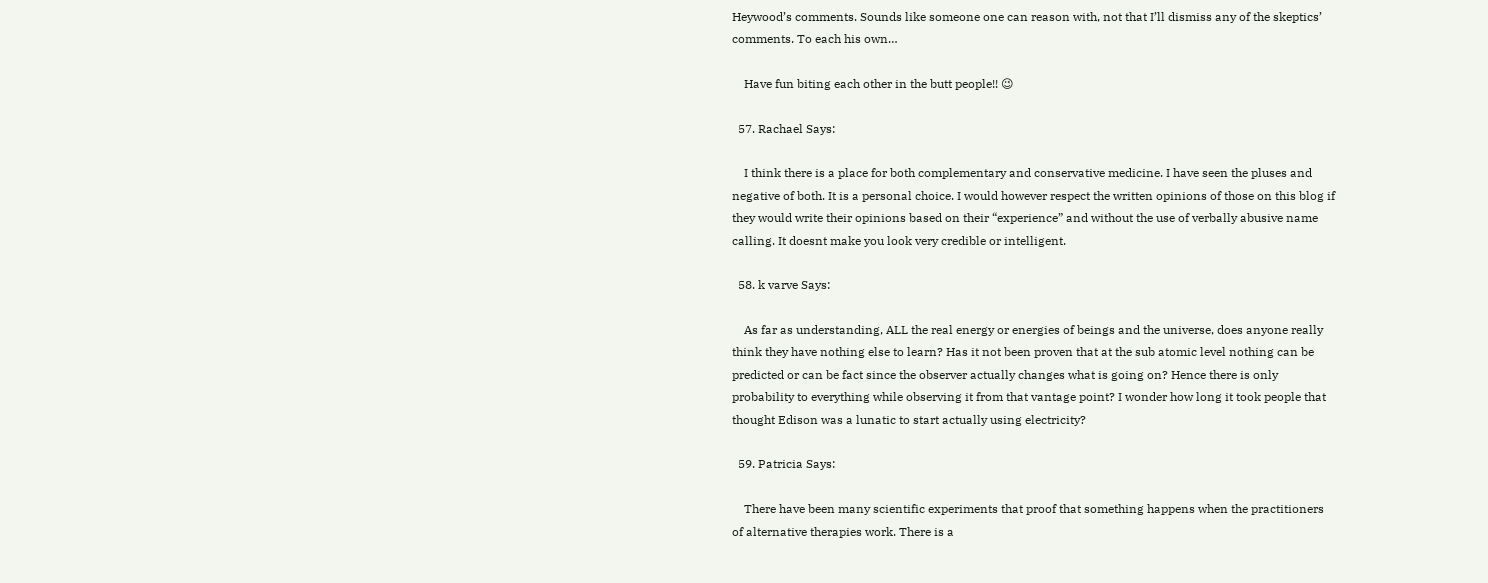Heywood’s comments. Sounds like someone one can reason with, not that I’ll dismiss any of the skeptics’ comments. To each his own…

    Have fun biting each other in the butt people!! 😉

  57. Rachael Says:

    I think there is a place for both complementary and conservative medicine. I have seen the pluses and negative of both. It is a personal choice. I would however respect the written opinions of those on this blog if they would write their opinions based on their “experience” and without the use of verbally abusive name calling. It doesnt make you look very credible or intelligent.

  58. k varve Says:

    As far as understanding, ALL the real energy or energies of beings and the universe, does anyone really think they have nothing else to learn? Has it not been proven that at the sub atomic level nothing can be predicted or can be fact since the observer actually changes what is going on? Hence there is only probability to everything while observing it from that vantage point? I wonder how long it took people that thought Edison was a lunatic to start actually using electricity?

  59. Patricia Says:

    There have been many scientific experiments that proof that something happens when the practitioners of alternative therapies work. There is a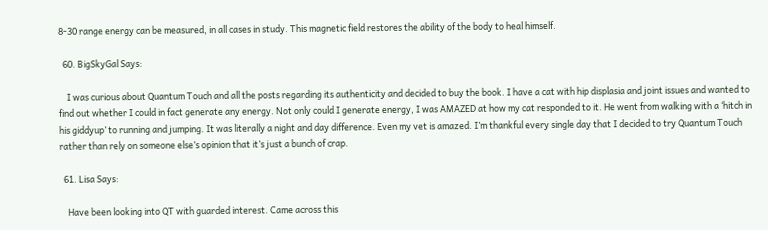8-30 range energy can be measured, in all cases in study. This magnetic field restores the ability of the body to heal himself.

  60. BigSkyGal Says:

    I was curious about Quantum Touch and all the posts regarding its authenticity and decided to buy the book. I have a cat with hip displasia and joint issues and wanted to find out whether I could in fact generate any energy. Not only could I generate energy, I was AMAZED at how my cat responded to it. He went from walking with a ‘hitch in his giddyup’ to running and jumping. It was literally a night and day difference. Even my vet is amazed. I’m thankful every single day that I decided to try Quantum Touch rather than rely on someone else’s opinion that it’s just a bunch of crap.

  61. Lisa Says:

    Have been looking into QT with guarded interest. Came across this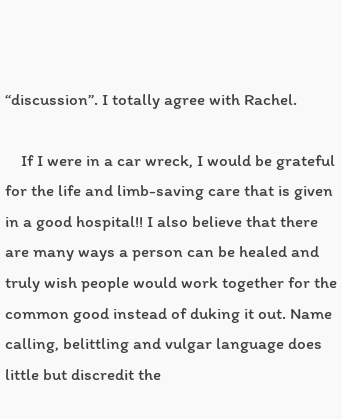“discussion”. I totally agree with Rachel.

    If I were in a car wreck, I would be grateful for the life and limb-saving care that is given in a good hospital!! I also believe that there are many ways a person can be healed and truly wish people would work together for the common good instead of duking it out. Name calling, belittling and vulgar language does little but discredit the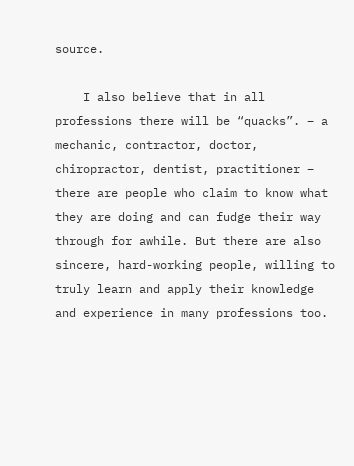source.

    I also believe that in all professions there will be “quacks”. – a mechanic, contractor, doctor, chiropractor, dentist, practitioner – there are people who claim to know what they are doing and can fudge their way through for awhile. But there are also sincere, hard-working people, willing to truly learn and apply their knowledge and experience in many professions too.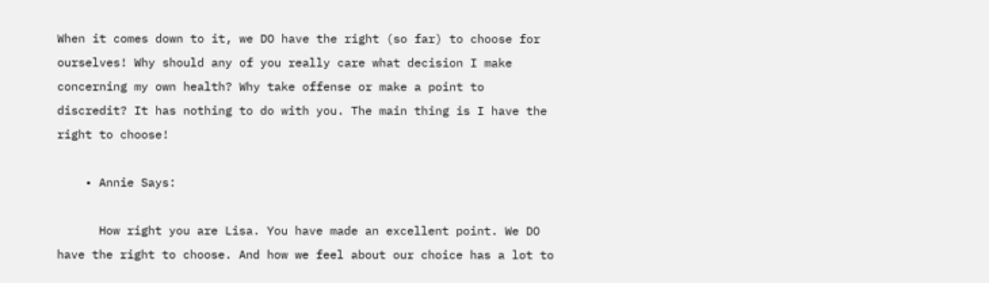When it comes down to it, we DO have the right (so far) to choose for ourselves! Why should any of you really care what decision I make concerning my own health? Why take offense or make a point to discredit? It has nothing to do with you. The main thing is I have the right to choose!

    • Annie Says:

      How right you are Lisa. You have made an excellent point. We DO have the right to choose. And how we feel about our choice has a lot to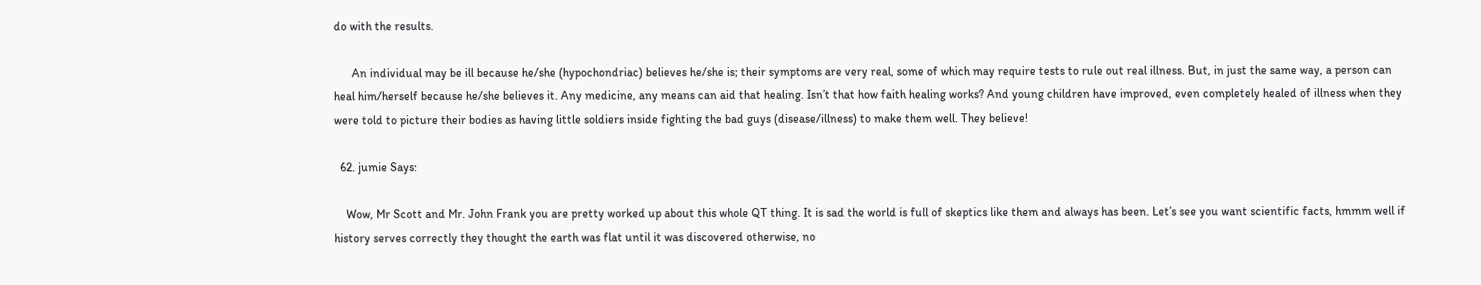do with the results.

      An individual may be ill because he/she (hypochondriac) believes he/she is; their symptoms are very real, some of which may require tests to rule out real illness. But, in just the same way, a person can heal him/herself because he/she believes it. Any medicine, any means can aid that healing. Isn’t that how faith healing works? And young children have improved, even completely healed of illness when they were told to picture their bodies as having little soldiers inside fighting the bad guys (disease/illness) to make them well. They believe!

  62. jumie Says:

    Wow, Mr Scott and Mr. John Frank you are pretty worked up about this whole QT thing. It is sad the world is full of skeptics like them and always has been. Let’s see you want scientific facts, hmmm well if history serves correctly they thought the earth was flat until it was discovered otherwise, no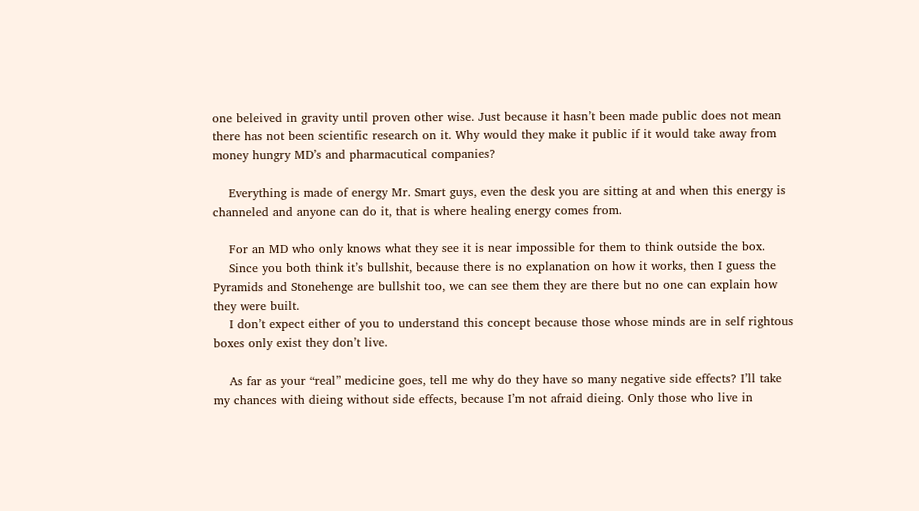one beleived in gravity until proven other wise. Just because it hasn’t been made public does not mean there has not been scientific research on it. Why would they make it public if it would take away from money hungry MD’s and pharmacutical companies?

    Everything is made of energy Mr. Smart guys, even the desk you are sitting at and when this energy is channeled and anyone can do it, that is where healing energy comes from.

    For an MD who only knows what they see it is near impossible for them to think outside the box.
    Since you both think it’s bullshit, because there is no explanation on how it works, then I guess the Pyramids and Stonehenge are bullshit too, we can see them they are there but no one can explain how they were built.
    I don’t expect either of you to understand this concept because those whose minds are in self rightous boxes only exist they don’t live.

    As far as your “real” medicine goes, tell me why do they have so many negative side effects? I’ll take my chances with dieing without side effects, because I’m not afraid dieing. Only those who live in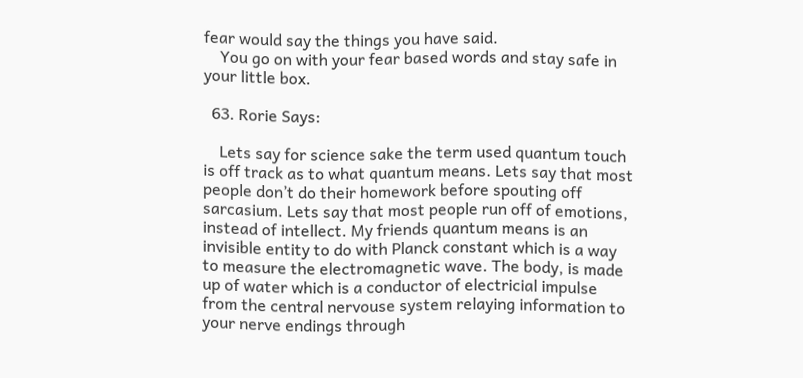fear would say the things you have said.
    You go on with your fear based words and stay safe in your little box.

  63. Rorie Says:

    Lets say for science sake the term used quantum touch is off track as to what quantum means. Lets say that most people don’t do their homework before spouting off sarcasium. Lets say that most people run off of emotions, instead of intellect. My friends quantum means is an invisible entity to do with Planck constant which is a way to measure the electromagnetic wave. The body, is made up of water which is a conductor of electricial impulse from the central nervouse system relaying information to your nerve endings through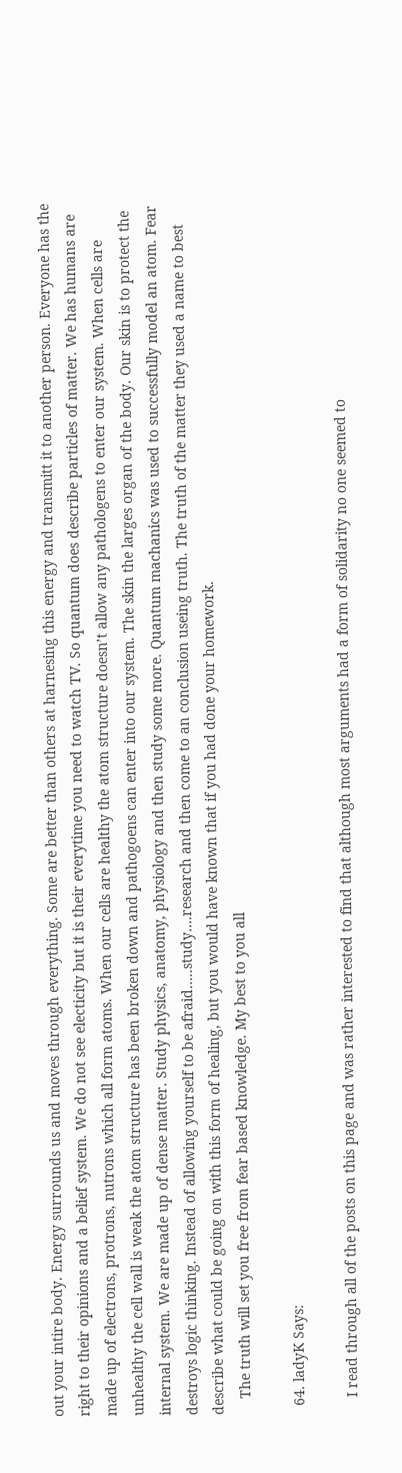out your intire body. Energy surrounds us and moves through everything. Some are better than others at harnesing this energy and transmitt it to another person. Everyone has the right to their opinions and a belief system. We do not see electicity but it is their everytime you need to watch TV. So quantum does describe particles of matter. We has humans are made up of electrons, protrons, nutrons which all form atoms. When our cells are healthy the atom structure doesn’t allow any pathologens to enter our system. When cells are unhealthy the cell wall is weak the atom structure has been broken down and pathogoens can enter into our system. The skin the larges organ of the body. Our skin is to protect the internal system. We are made up of dense matter. Study physics, anatomy, physiology and then study some more. Quantum machanics was used to successfully model an atom. Fear destroys logic thinking. Instead of allowing yourself to be afraid…..study….research and then come to an conclusion useing truth. The truth of the matter they used a name to best describe what could be going on with this form of healing, but you would have known that if you had done your homework.
    The truth will set you free from fear based knowledge. My best to you all

  64. ladyK Says:

    I read through all of the posts on this page and was rather interested to find that although most arguments had a form of solidarity no one seemed to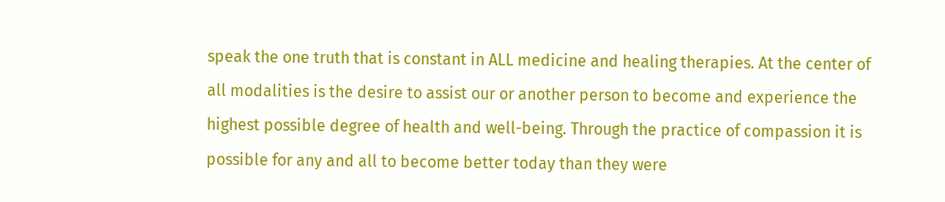speak the one truth that is constant in ALL medicine and healing therapies. At the center of all modalities is the desire to assist our or another person to become and experience the highest possible degree of health and well-being. Through the practice of compassion it is possible for any and all to become better today than they were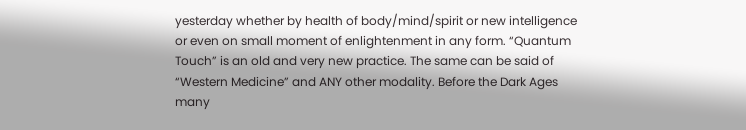yesterday whether by health of body/mind/spirit or new intelligence or even on small moment of enlightenment in any form. “Quantum Touch” is an old and very new practice. The same can be said of “Western Medicine” and ANY other modality. Before the Dark Ages many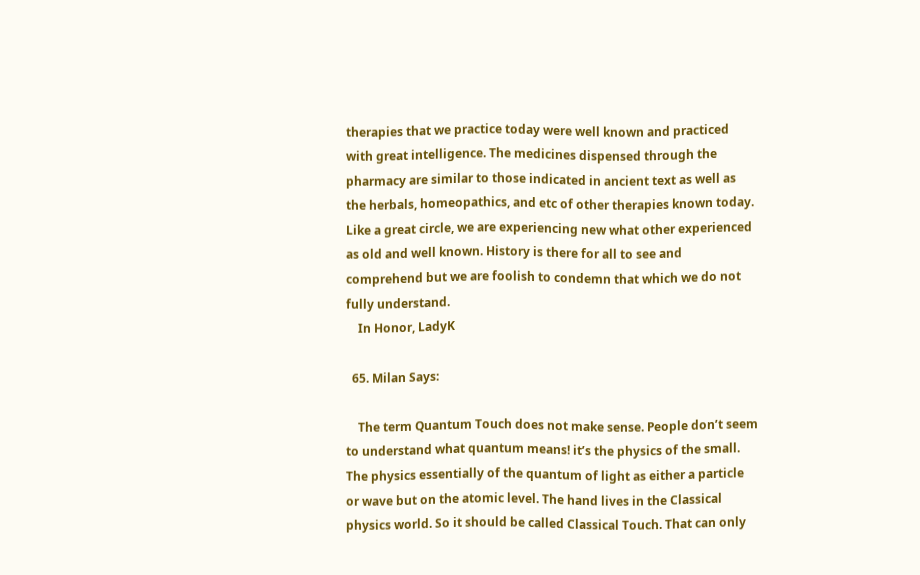therapies that we practice today were well known and practiced with great intelligence. The medicines dispensed through the pharmacy are similar to those indicated in ancient text as well as the herbals, homeopathics, and etc of other therapies known today. Like a great circle, we are experiencing new what other experienced as old and well known. History is there for all to see and comprehend but we are foolish to condemn that which we do not fully understand.
    In Honor, LadyK

  65. Milan Says:

    The term Quantum Touch does not make sense. People don’t seem to understand what quantum means! it’s the physics of the small. The physics essentially of the quantum of light as either a particle or wave but on the atomic level. The hand lives in the Classical physics world. So it should be called Classical Touch. That can only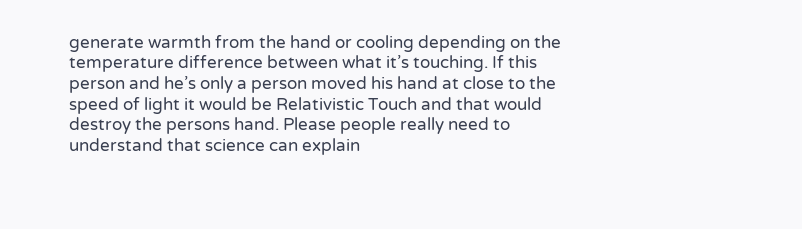generate warmth from the hand or cooling depending on the temperature difference between what it’s touching. If this person and he’s only a person moved his hand at close to the speed of light it would be Relativistic Touch and that would destroy the persons hand. Please people really need to understand that science can explain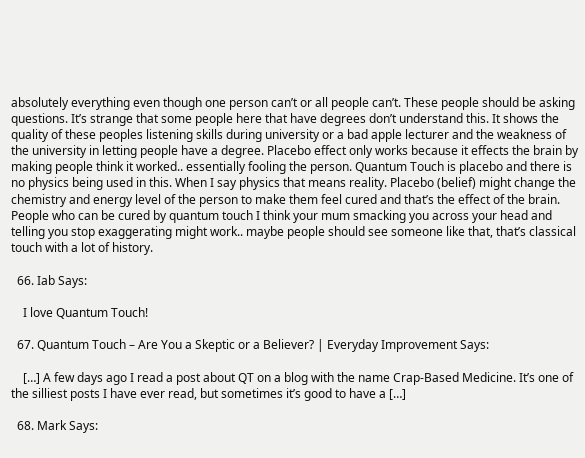absolutely everything even though one person can’t or all people can’t. These people should be asking questions. It’s strange that some people here that have degrees don’t understand this. It shows the quality of these peoples listening skills during university or a bad apple lecturer and the weakness of the university in letting people have a degree. Placebo effect only works because it effects the brain by making people think it worked.. essentially fooling the person. Quantum Touch is placebo and there is no physics being used in this. When I say physics that means reality. Placebo (belief) might change the chemistry and energy level of the person to make them feel cured and that’s the effect of the brain. People who can be cured by quantum touch I think your mum smacking you across your head and telling you stop exaggerating might work.. maybe people should see someone like that, that’s classical touch with a lot of history.

  66. Iab Says:

    I love Quantum Touch!

  67. Quantum Touch – Are You a Skeptic or a Believer? | Everyday Improvement Says:

    […] A few days ago I read a post about QT on a blog with the name Crap-Based Medicine. It’s one of the silliest posts I have ever read, but sometimes it’s good to have a […]

  68. Mark Says: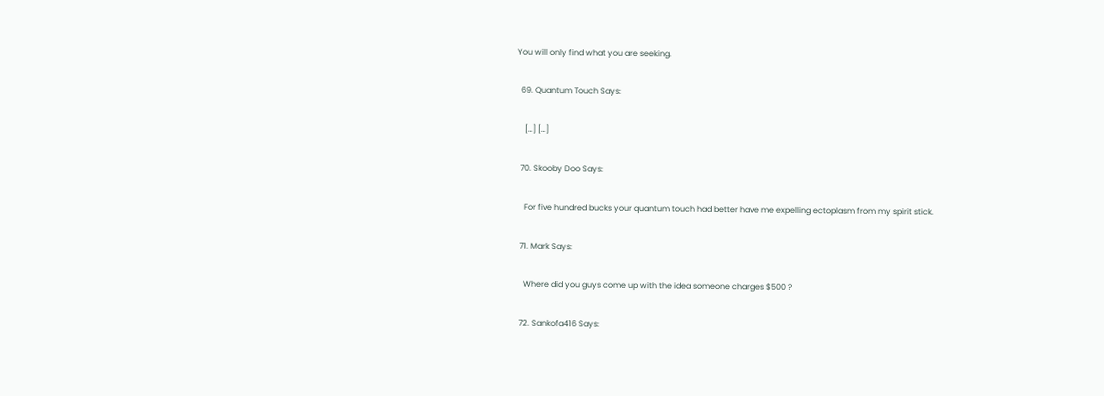You will only find what you are seeking.

  69. Quantum Touch Says:

    […] […]

  70. Skooby Doo Says:

    For five hundred bucks your quantum touch had better have me expelling ectoplasm from my spirit stick.

  71. Mark Says:

    Where did you guys come up with the idea someone charges $500 ?

  72. Sankofa416 Says: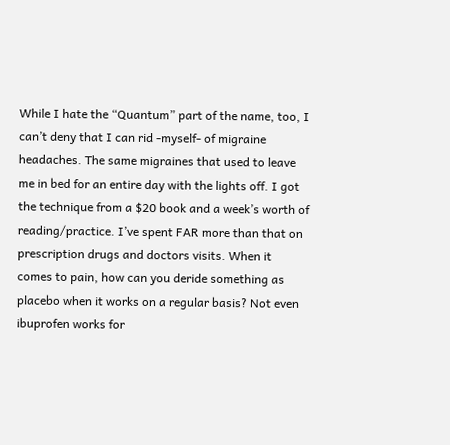While I hate the “Quantum” part of the name, too, I can’t deny that I can rid -myself- of migraine headaches. The same migraines that used to leave me in bed for an entire day with the lights off. I got the technique from a $20 book and a week’s worth of reading/practice. I’ve spent FAR more than that on prescription drugs and doctors visits. When it comes to pain, how can you deride something as placebo when it works on a regular basis? Not even ibuprofen works for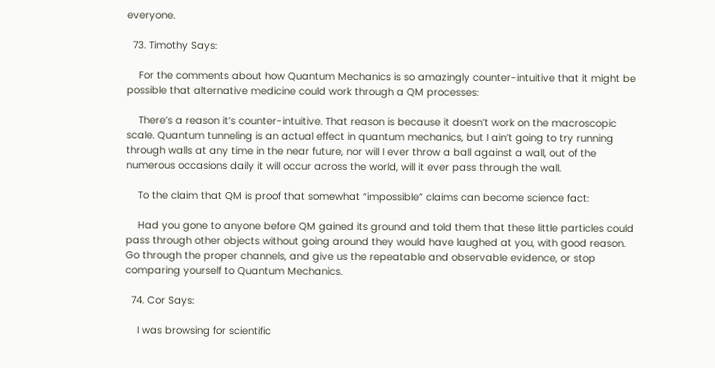everyone.

  73. Timothy Says:

    For the comments about how Quantum Mechanics is so amazingly counter-intuitive that it might be possible that alternative medicine could work through a QM processes:

    There’s a reason it’s counter-intuitive. That reason is because it doesn’t work on the macroscopic scale. Quantum tunneling is an actual effect in quantum mechanics, but I ain’t going to try running through walls at any time in the near future, nor will I ever throw a ball against a wall, out of the numerous occasions daily it will occur across the world, will it ever pass through the wall.

    To the claim that QM is proof that somewhat “impossible” claims can become science fact:

    Had you gone to anyone before QM gained its ground and told them that these little particles could pass through other objects without going around they would have laughed at you, with good reason. Go through the proper channels, and give us the repeatable and observable evidence, or stop comparing yourself to Quantum Mechanics.

  74. Cor Says:

    I was browsing for scientific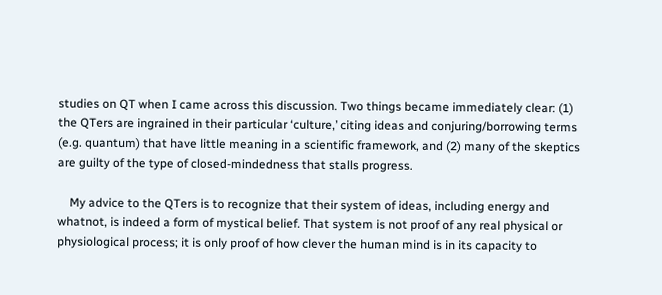studies on QT when I came across this discussion. Two things became immediately clear: (1) the QTers are ingrained in their particular ‘culture,’ citing ideas and conjuring/borrowing terms (e.g. quantum) that have little meaning in a scientific framework, and (2) many of the skeptics are guilty of the type of closed-mindedness that stalls progress.

    My advice to the QTers is to recognize that their system of ideas, including energy and whatnot, is indeed a form of mystical belief. That system is not proof of any real physical or physiological process; it is only proof of how clever the human mind is in its capacity to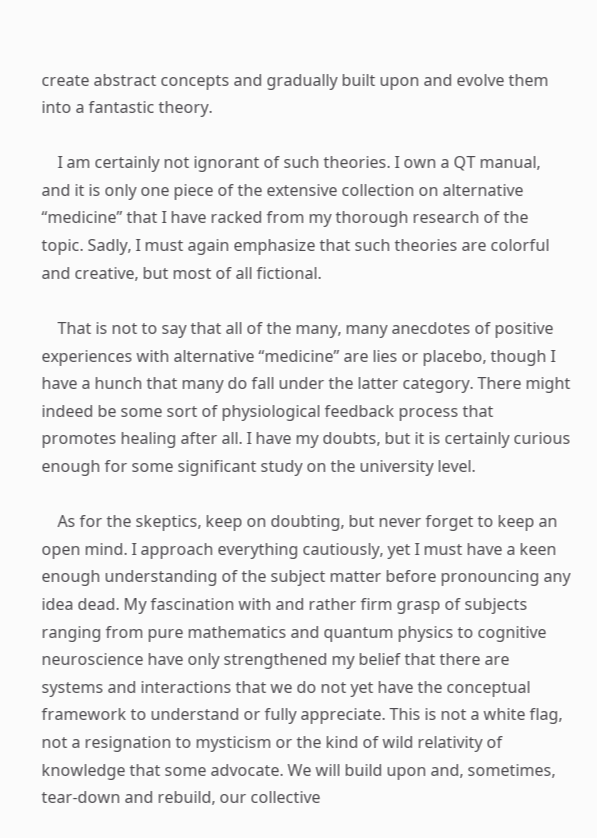create abstract concepts and gradually built upon and evolve them into a fantastic theory.

    I am certainly not ignorant of such theories. I own a QT manual, and it is only one piece of the extensive collection on alternative “medicine” that I have racked from my thorough research of the topic. Sadly, I must again emphasize that such theories are colorful and creative, but most of all fictional.

    That is not to say that all of the many, many anecdotes of positive experiences with alternative “medicine” are lies or placebo, though I have a hunch that many do fall under the latter category. There might indeed be some sort of physiological feedback process that promotes healing after all. I have my doubts, but it is certainly curious enough for some significant study on the university level.

    As for the skeptics, keep on doubting, but never forget to keep an open mind. I approach everything cautiously, yet I must have a keen enough understanding of the subject matter before pronouncing any idea dead. My fascination with and rather firm grasp of subjects ranging from pure mathematics and quantum physics to cognitive neuroscience have only strengthened my belief that there are systems and interactions that we do not yet have the conceptual framework to understand or fully appreciate. This is not a white flag, not a resignation to mysticism or the kind of wild relativity of knowledge that some advocate. We will build upon and, sometimes, tear-down and rebuild, our collective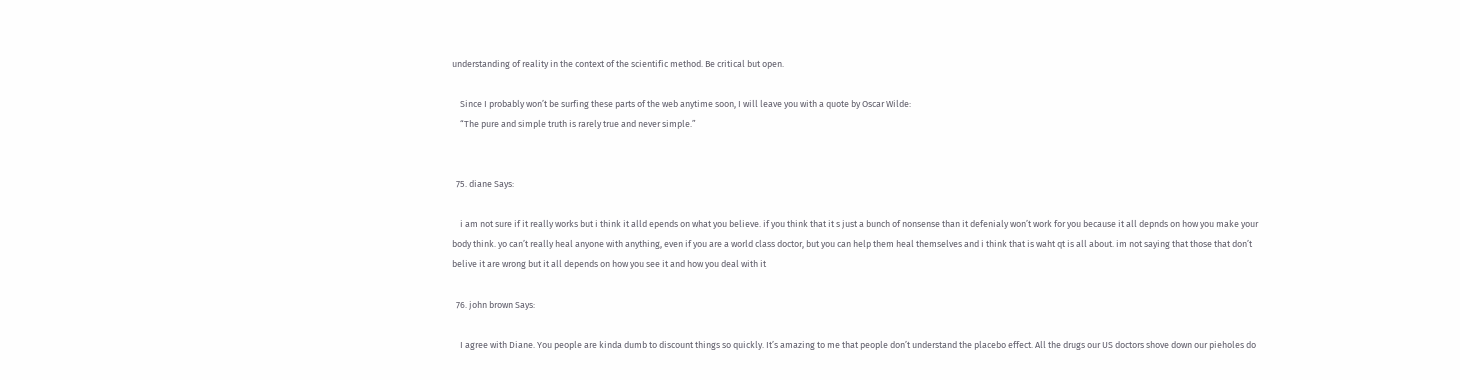understanding of reality in the context of the scientific method. Be critical but open.

    Since I probably won’t be surfing these parts of the web anytime soon, I will leave you with a quote by Oscar Wilde:
    “The pure and simple truth is rarely true and never simple.”


  75. diane Says:

    i am not sure if it really works but i think it alld epends on what you believe. if you think that it s just a bunch of nonsense than it defenialy won’t work for you because it all depnds on how you make your body think. yo can’t really heal anyone with anything, even if you are a world class doctor, but you can help them heal themselves and i think that is waht qt is all about. im not saying that those that don’t belive it are wrong but it all depends on how you see it and how you deal with it

  76. john brown Says:

    I agree with Diane. You people are kinda dumb to discount things so quickly. It’s amazing to me that people don’t understand the placebo effect. All the drugs our US doctors shove down our pieholes do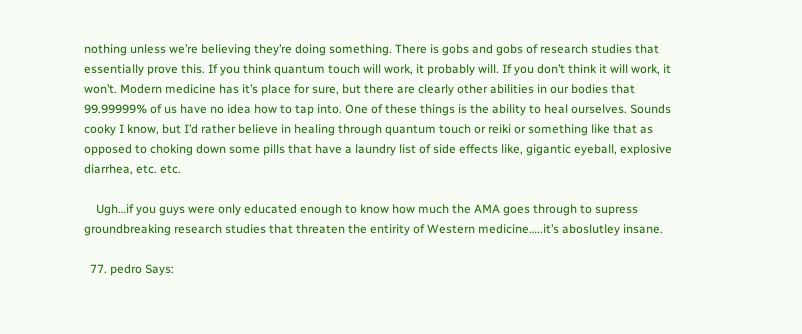nothing unless we’re believing they’re doing something. There is gobs and gobs of research studies that essentially prove this. If you think quantum touch will work, it probably will. If you don’t think it will work, it won’t. Modern medicine has it’s place for sure, but there are clearly other abilities in our bodies that 99.99999% of us have no idea how to tap into. One of these things is the ability to heal ourselves. Sounds cooky I know, but I’d rather believe in healing through quantum touch or reiki or something like that as opposed to choking down some pills that have a laundry list of side effects like, gigantic eyeball, explosive diarrhea, etc. etc.

    Ugh…if you guys were only educated enough to know how much the AMA goes through to supress groundbreaking research studies that threaten the entirity of Western medicine…..it’s aboslutley insane.

  77. pedro Says: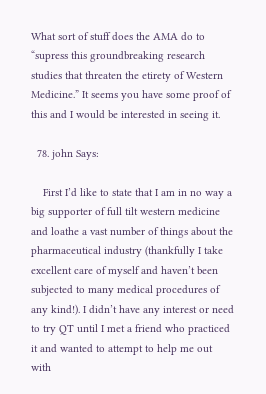What sort of stuff does the AMA do to “supress this groundbreaking research studies that threaten the etirety of Western Medicine.” It seems you have some proof of this and I would be interested in seeing it.

  78. john Says:

    First I’d like to state that I am in no way a big supporter of full tilt western medicine and loathe a vast number of things about the pharmaceutical industry (thankfully I take excellent care of myself and haven’t been subjected to many medical procedures of any kind!). I didn’t have any interest or need to try QT until I met a friend who practiced it and wanted to attempt to help me out with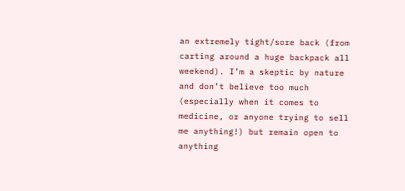an extremely tight/sore back (from carting around a huge backpack all weekend). I’m a skeptic by nature and don’t believe too much (especially when it comes to medicine, or anyone trying to sell me anything!) but remain open to anything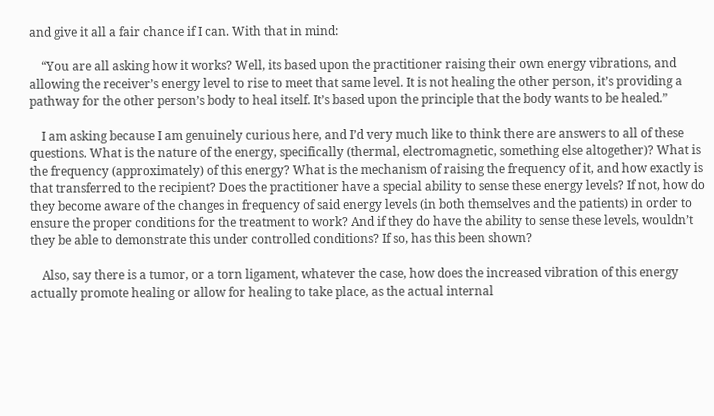and give it all a fair chance if I can. With that in mind:

    “You are all asking how it works? Well, its based upon the practitioner raising their own energy vibrations, and allowing the receiver’s energy level to rise to meet that same level. It is not healing the other person, it’s providing a pathway for the other person’s body to heal itself. It’s based upon the principle that the body wants to be healed.”

    I am asking because I am genuinely curious here, and I’d very much like to think there are answers to all of these questions. What is the nature of the energy, specifically (thermal, electromagnetic, something else altogether)? What is the frequency (approximately) of this energy? What is the mechanism of raising the frequency of it, and how exactly is that transferred to the recipient? Does the practitioner have a special ability to sense these energy levels? If not, how do they become aware of the changes in frequency of said energy levels (in both themselves and the patients) in order to ensure the proper conditions for the treatment to work? And if they do have the ability to sense these levels, wouldn’t they be able to demonstrate this under controlled conditions? If so, has this been shown?

    Also, say there is a tumor, or a torn ligament, whatever the case, how does the increased vibration of this energy actually promote healing or allow for healing to take place, as the actual internal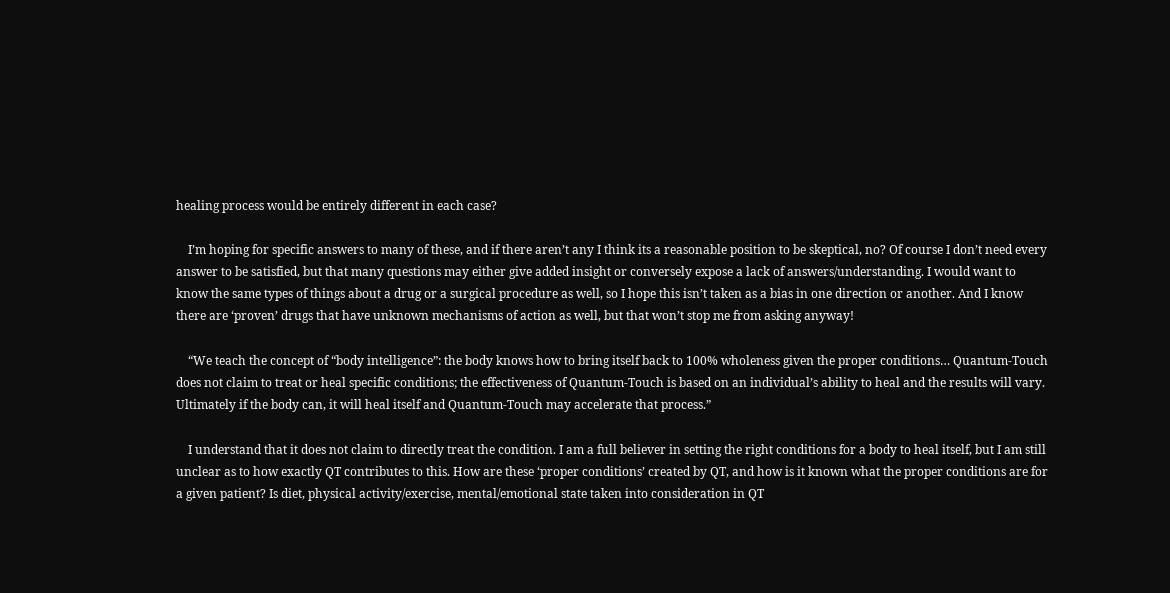healing process would be entirely different in each case?

    I’m hoping for specific answers to many of these, and if there aren’t any I think its a reasonable position to be skeptical, no? Of course I don’t need every answer to be satisfied, but that many questions may either give added insight or conversely expose a lack of answers/understanding. I would want to know the same types of things about a drug or a surgical procedure as well, so I hope this isn’t taken as a bias in one direction or another. And I know there are ‘proven’ drugs that have unknown mechanisms of action as well, but that won’t stop me from asking anyway!

    “We teach the concept of “body intelligence”: the body knows how to bring itself back to 100% wholeness given the proper conditions… Quantum-Touch does not claim to treat or heal specific conditions; the effectiveness of Quantum-Touch is based on an individual’s ability to heal and the results will vary. Ultimately if the body can, it will heal itself and Quantum-Touch may accelerate that process.”

    I understand that it does not claim to directly treat the condition. I am a full believer in setting the right conditions for a body to heal itself, but I am still unclear as to how exactly QT contributes to this. How are these ‘proper conditions’ created by QT, and how is it known what the proper conditions are for a given patient? Is diet, physical activity/exercise, mental/emotional state taken into consideration in QT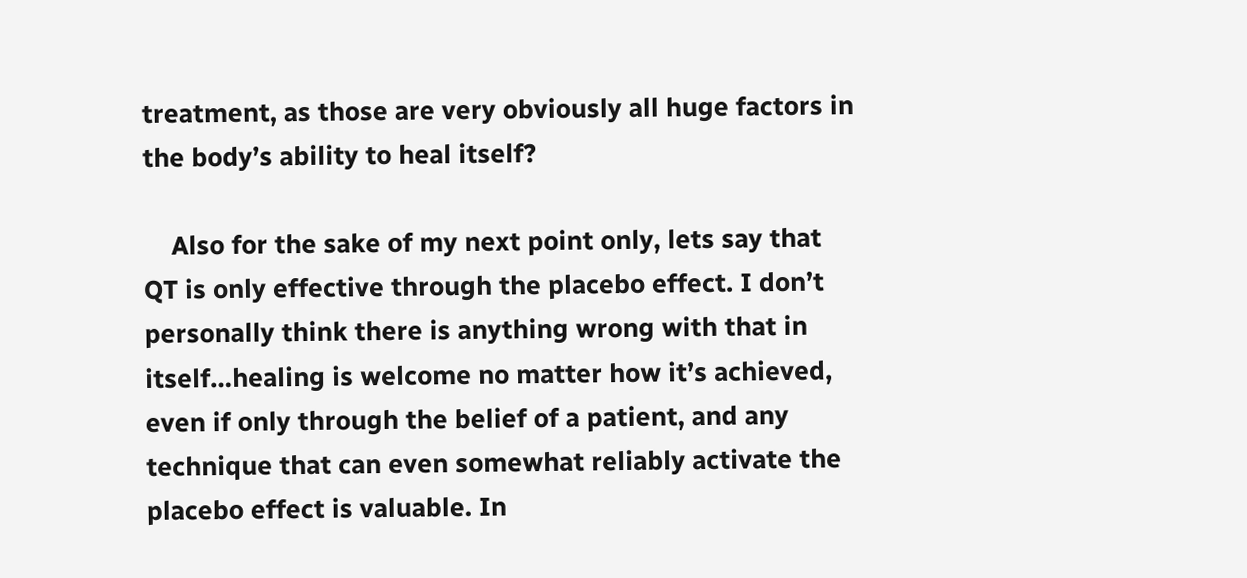treatment, as those are very obviously all huge factors in the body’s ability to heal itself?

    Also for the sake of my next point only, lets say that QT is only effective through the placebo effect. I don’t personally think there is anything wrong with that in itself…healing is welcome no matter how it’s achieved, even if only through the belief of a patient, and any technique that can even somewhat reliably activate the placebo effect is valuable. In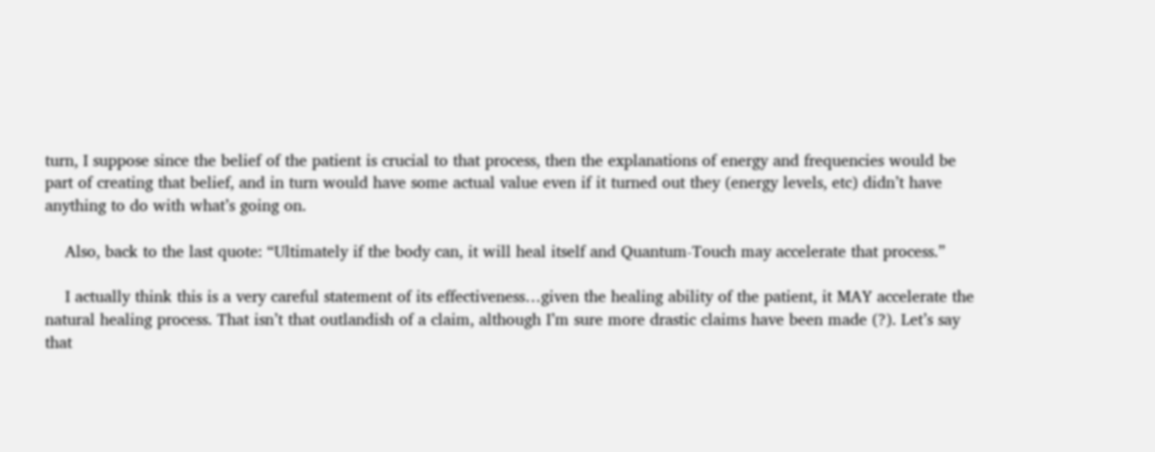turn, I suppose since the belief of the patient is crucial to that process, then the explanations of energy and frequencies would be part of creating that belief, and in turn would have some actual value even if it turned out they (energy levels, etc) didn’t have anything to do with what’s going on.

    Also, back to the last quote: “Ultimately if the body can, it will heal itself and Quantum-Touch may accelerate that process.”

    I actually think this is a very careful statement of its effectiveness…given the healing ability of the patient, it MAY accelerate the natural healing process. That isn’t that outlandish of a claim, although I’m sure more drastic claims have been made (?). Let’s say that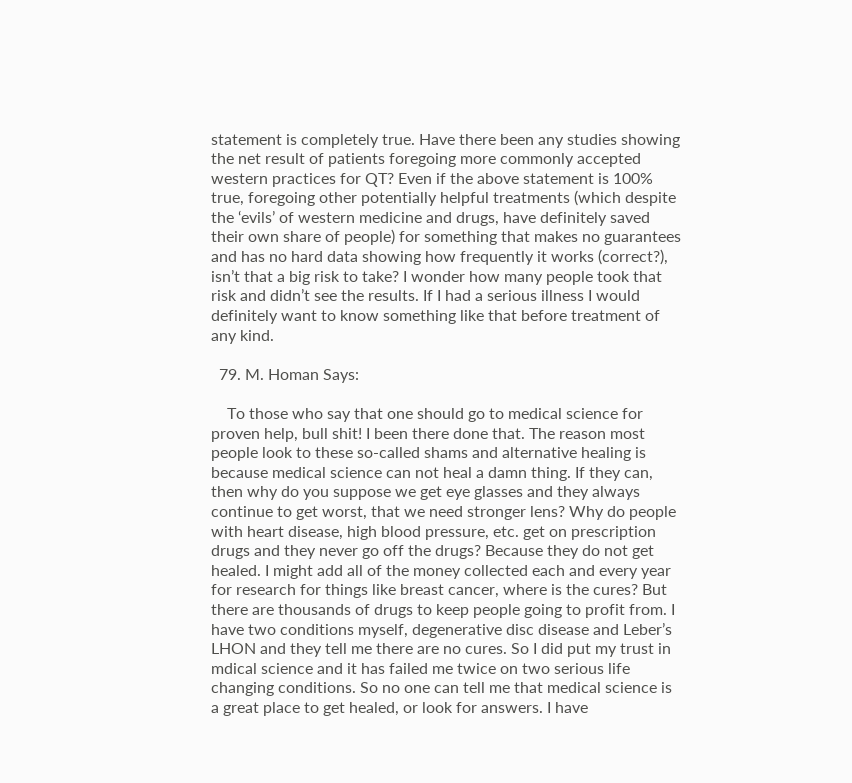statement is completely true. Have there been any studies showing the net result of patients foregoing more commonly accepted western practices for QT? Even if the above statement is 100% true, foregoing other potentially helpful treatments (which despite the ‘evils’ of western medicine and drugs, have definitely saved their own share of people) for something that makes no guarantees and has no hard data showing how frequently it works (correct?), isn’t that a big risk to take? I wonder how many people took that risk and didn’t see the results. If I had a serious illness I would definitely want to know something like that before treatment of any kind.

  79. M. Homan Says:

    To those who say that one should go to medical science for proven help, bull shit! I been there done that. The reason most people look to these so-called shams and alternative healing is because medical science can not heal a damn thing. If they can, then why do you suppose we get eye glasses and they always continue to get worst, that we need stronger lens? Why do people with heart disease, high blood pressure, etc. get on prescription drugs and they never go off the drugs? Because they do not get healed. I might add all of the money collected each and every year for research for things like breast cancer, where is the cures? But there are thousands of drugs to keep people going to profit from. I have two conditions myself, degenerative disc disease and Leber’s LHON and they tell me there are no cures. So I did put my trust in mdical science and it has failed me twice on two serious life changing conditions. So no one can tell me that medical science is a great place to get healed, or look for answers. I have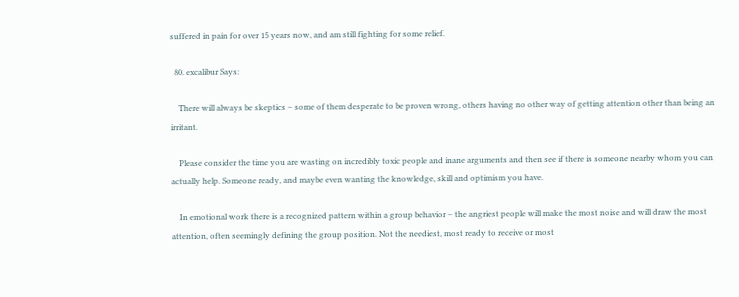suffered in pain for over 15 years now, and am still fighting for some relief.

  80. excalibur Says:

    There will always be skeptics – some of them desperate to be proven wrong, others having no other way of getting attention other than being an irritant.

    Please consider the time you are wasting on incredibly toxic people and inane arguments and then see if there is someone nearby whom you can actually help. Someone ready, and maybe even wanting the knowledge, skill and optimism you have.

    In emotional work there is a recognized pattern within a group behavior – the angriest people will make the most noise and will draw the most attention, often seemingly defining the group position. Not the neediest, most ready to receive or most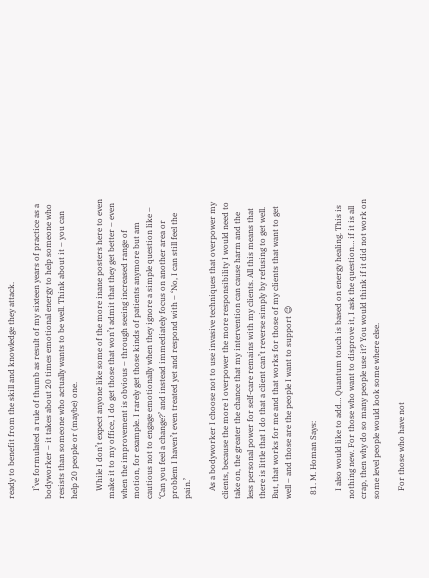ready to benefit from the skill and knowledge they attack.

    I’ve formulated a rule of thumb as result of my sixteen years of practice as a bodyworker – it takes about 20 times emotional energy to help someone who resists than someone who actually wants to be well. Think about it – you can help 20 people or (maybe) one.

    While I don’t expect anyone like some of the more inane posters here to even make it to my office, I do get those that won’t admit that they get better – even when the improvement is obvious – through seeing increased range of motion, for example. I rarely get those kinds of patients anymore but am cautious not to engage emotionally when they ignore a simple question like – ‘Can you feel a change?’ and instead immediately focus on another area or problem I haven’t even treated yet and respond with – ‘No, I can still feel the pain.’

    As a bodyworker I choose not to use invasive techniques that overpower my clients, because the more I overpower the more responsibility I would need to take on, the greater the chance that my intervention can cause harm and the less personal power for self-care remains with my clients. All this means that there is little that I do that a client can’t reverse simply by refusing to get well. But, that works for me and that works for those of my clients that want to get well – and those are the people I want to support 😉

  81. M. Homan Says:

    I also would like to add… Quantum touch is based on energy healing. This is nothing new. For those who want to disprove it, I ask the question… if it is all crap, then why do so many people use it? You would think if it did not work on some level people would look some where else.

    For those who have not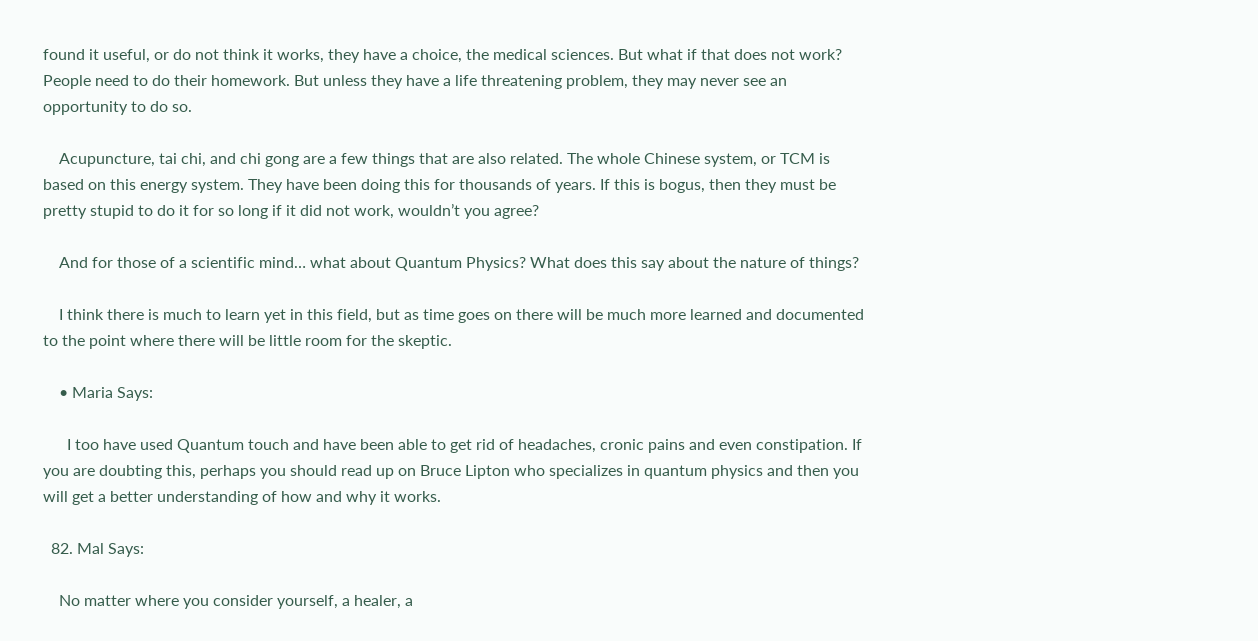found it useful, or do not think it works, they have a choice, the medical sciences. But what if that does not work? People need to do their homework. But unless they have a life threatening problem, they may never see an opportunity to do so.

    Acupuncture, tai chi, and chi gong are a few things that are also related. The whole Chinese system, or TCM is based on this energy system. They have been doing this for thousands of years. If this is bogus, then they must be pretty stupid to do it for so long if it did not work, wouldn’t you agree?

    And for those of a scientific mind… what about Quantum Physics? What does this say about the nature of things?

    I think there is much to learn yet in this field, but as time goes on there will be much more learned and documented to the point where there will be little room for the skeptic.

    • Maria Says:

      I too have used Quantum touch and have been able to get rid of headaches, cronic pains and even constipation. If you are doubting this, perhaps you should read up on Bruce Lipton who specializes in quantum physics and then you will get a better understanding of how and why it works.

  82. Mal Says:

    No matter where you consider yourself, a healer, a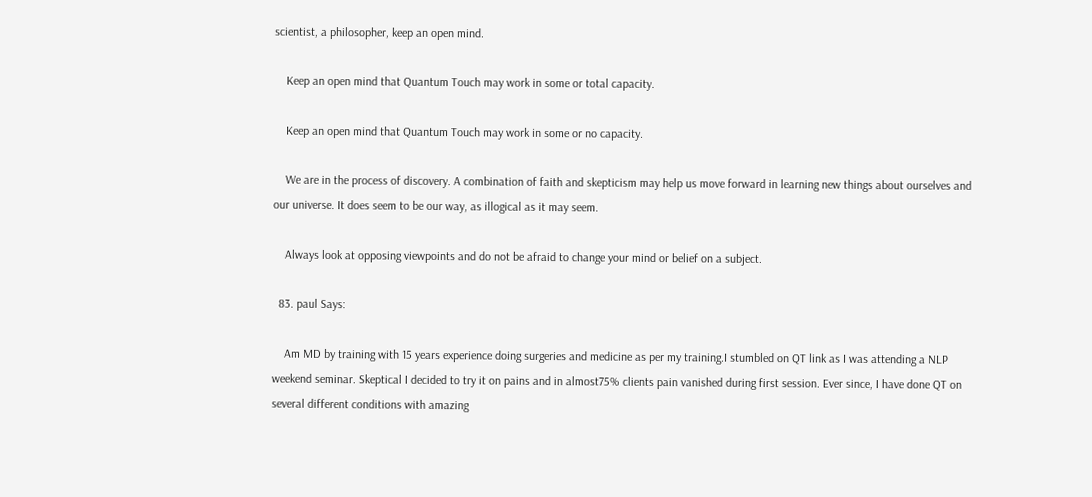scientist, a philosopher, keep an open mind.

    Keep an open mind that Quantum Touch may work in some or total capacity.

    Keep an open mind that Quantum Touch may work in some or no capacity.

    We are in the process of discovery. A combination of faith and skepticism may help us move forward in learning new things about ourselves and our universe. It does seem to be our way, as illogical as it may seem.

    Always look at opposing viewpoints and do not be afraid to change your mind or belief on a subject.

  83. paul Says:

    Am MD by training with 15 years experience doing surgeries and medicine as per my training.I stumbled on QT link as I was attending a NLP weekend seminar. Skeptical I decided to try it on pains and in almost75% clients pain vanished during first session. Ever since, I have done QT on several different conditions with amazing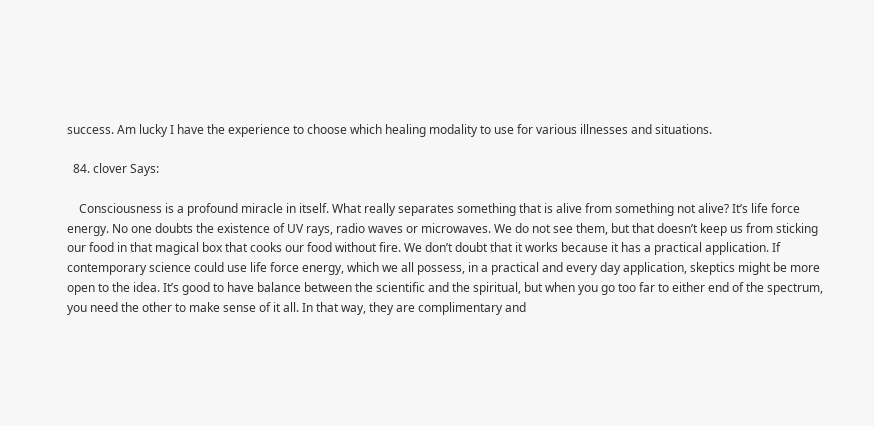success. Am lucky I have the experience to choose which healing modality to use for various illnesses and situations.

  84. clover Says:

    Consciousness is a profound miracle in itself. What really separates something that is alive from something not alive? It’s life force energy. No one doubts the existence of UV rays, radio waves or microwaves. We do not see them, but that doesn’t keep us from sticking our food in that magical box that cooks our food without fire. We don’t doubt that it works because it has a practical application. If contemporary science could use life force energy, which we all possess, in a practical and every day application, skeptics might be more open to the idea. It’s good to have balance between the scientific and the spiritual, but when you go too far to either end of the spectrum, you need the other to make sense of it all. In that way, they are complimentary and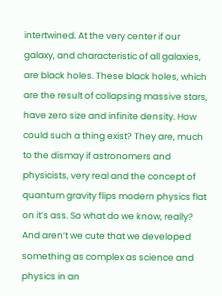intertwined. At the very center if our galaxy, and characteristic of all galaxies, are black holes. These black holes, which are the result of collapsing massive stars, have zero size and infinite density. How could such a thing exist? They are, much to the dismay if astronomers and physicists, very real and the concept of quantum gravity flips modern physics flat on it’s ass. So what do we know, really? And aren’t we cute that we developed something as complex as science and physics in an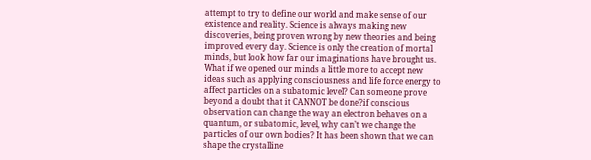attempt to try to define our world and make sense of our existence and reality. Science is always making new discoveries, being proven wrong by new theories and being improved every day. Science is only the creation of mortal minds, but look how far our imaginations have brought us. What if we opened our minds a little more to accept new ideas such as applying consciousness and life force energy to affect particles on a subatomic level? Can someone prove beyond a doubt that it CANNOT be done?if conscious observation can change the way an electron behaves on a quantum, or subatomic, level, why can’t we change the particles of our own bodies? It has been shown that we can shape the crystalline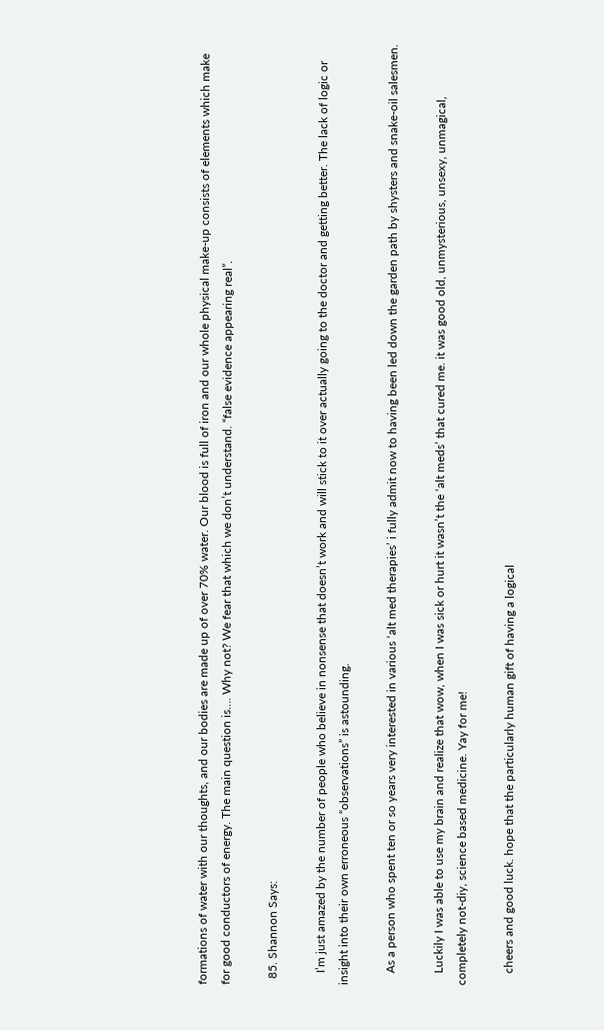formations of water with our thoughts, and our bodies are made up of over 70% water. Our blood is full of iron and our whole physical make-up consists of elements which make for good conductors of energy. The main question is…. Why not? We fear that which we don’t understand. “false evidence appearing real”.

  85. Shannon Says:

    I’m just amazed by the number of people who believe in nonsense that doesn’t work and will stick to it over actually going to the doctor and getting better. The lack of logic or insight into their own erroneous “observations” is astounding.

    As a person who spent ten or so years very interested in various ‘alt med therapies’ i fully admit now to having been led down the garden path by shysters and snake-oil salesmen.

    Luckily I was able to use my brain and realize that wow, when I was sick or hurt it wasn’t the ‘alt meds’ that cured me. it was good old, unmysterious, unsexy, unmagical, completely not-diy, science based medicine. Yay for me!

    cheers and good luck. hope that the particularly human gift of having a logical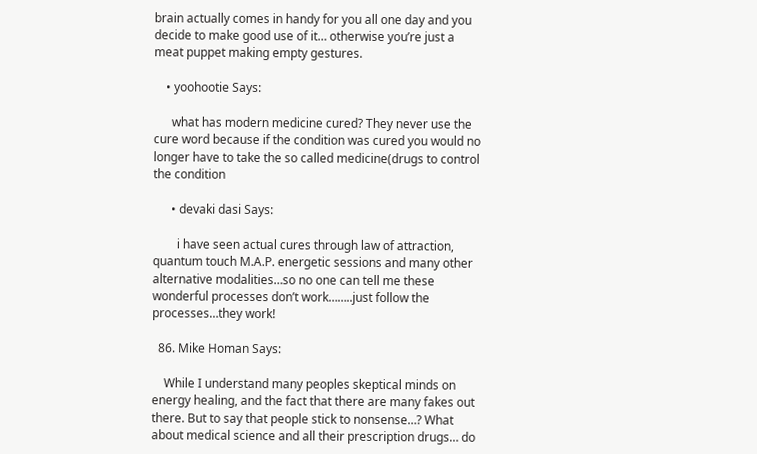brain actually comes in handy for you all one day and you decide to make good use of it… otherwise you’re just a meat puppet making empty gestures.

    • yoohootie Says:

      what has modern medicine cured? They never use the cure word because if the condition was cured you would no longer have to take the so called medicine(drugs to control the condition

      • devaki dasi Says:

        i have seen actual cures through law of attraction, quantum touch M.A.P. energetic sessions and many other alternative modalities…so no one can tell me these wonderful processes don’t work……..just follow the processes…they work!

  86. Mike Homan Says:

    While I understand many peoples skeptical minds on energy healing, and the fact that there are many fakes out there. But to say that people stick to nonsense…? What about medical science and all their prescription drugs… do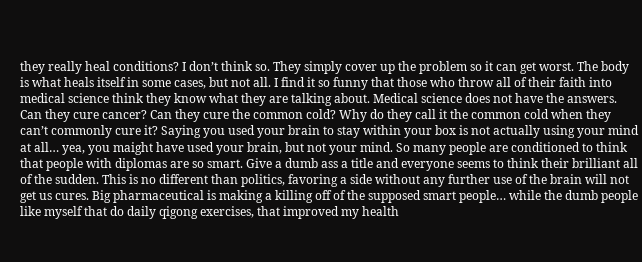they really heal conditions? I don’t think so. They simply cover up the problem so it can get worst. The body is what heals itself in some cases, but not all. I find it so funny that those who throw all of their faith into medical science think they know what they are talking about. Medical science does not have the answers. Can they cure cancer? Can they cure the common cold? Why do they call it the common cold when they can’t commonly cure it? Saying you used your brain to stay within your box is not actually using your mind at all… yea, you maight have used your brain, but not your mind. So many people are conditioned to think that people with diplomas are so smart. Give a dumb ass a title and everyone seems to think their brilliant all of the sudden. This is no different than politics, favoring a side without any further use of the brain will not get us cures. Big pharmaceutical is making a killing off of the supposed smart people… while the dumb people like myself that do daily qigong exercises, that improved my health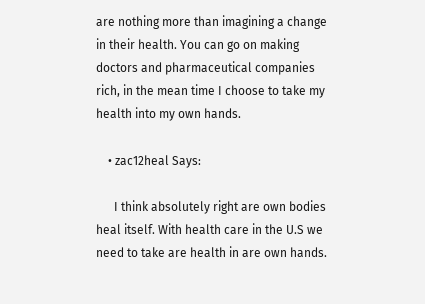are nothing more than imagining a change in their health. You can go on making doctors and pharmaceutical companies rich, in the mean time I choose to take my health into my own hands.

    • zac12heal Says:

      I think absolutely right are own bodies heal itself. With health care in the U.S we need to take are health in are own hands.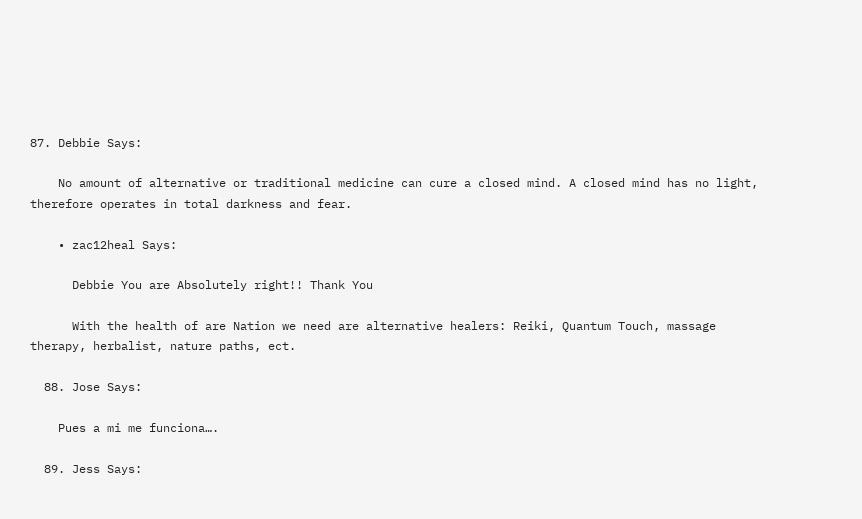87. Debbie Says:

    No amount of alternative or traditional medicine can cure a closed mind. A closed mind has no light, therefore operates in total darkness and fear.

    • zac12heal Says:

      Debbie You are Absolutely right!! Thank You

      With the health of are Nation we need are alternative healers: Reiki, Quantum Touch, massage therapy, herbalist, nature paths, ect.

  88. Jose Says:

    Pues a mi me funciona….

  89. Jess Says: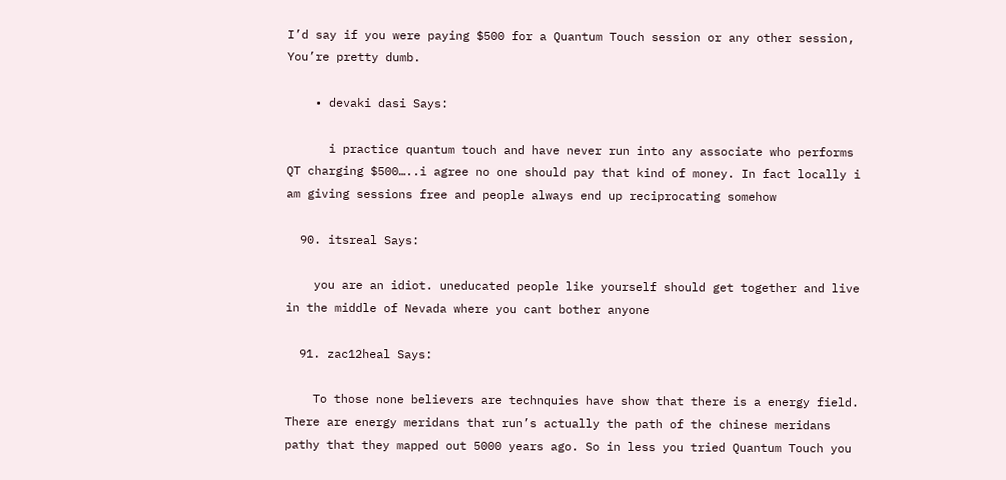I’d say if you were paying $500 for a Quantum Touch session or any other session, You’re pretty dumb.

    • devaki dasi Says:

      i practice quantum touch and have never run into any associate who performs QT charging $500…..i agree no one should pay that kind of money. In fact locally i am giving sessions free and people always end up reciprocating somehow

  90. itsreal Says:

    you are an idiot. uneducated people like yourself should get together and live in the middle of Nevada where you cant bother anyone

  91. zac12heal Says:

    To those none believers are technquies have show that there is a energy field. There are energy meridans that run’s actually the path of the chinese meridans pathy that they mapped out 5000 years ago. So in less you tried Quantum Touch you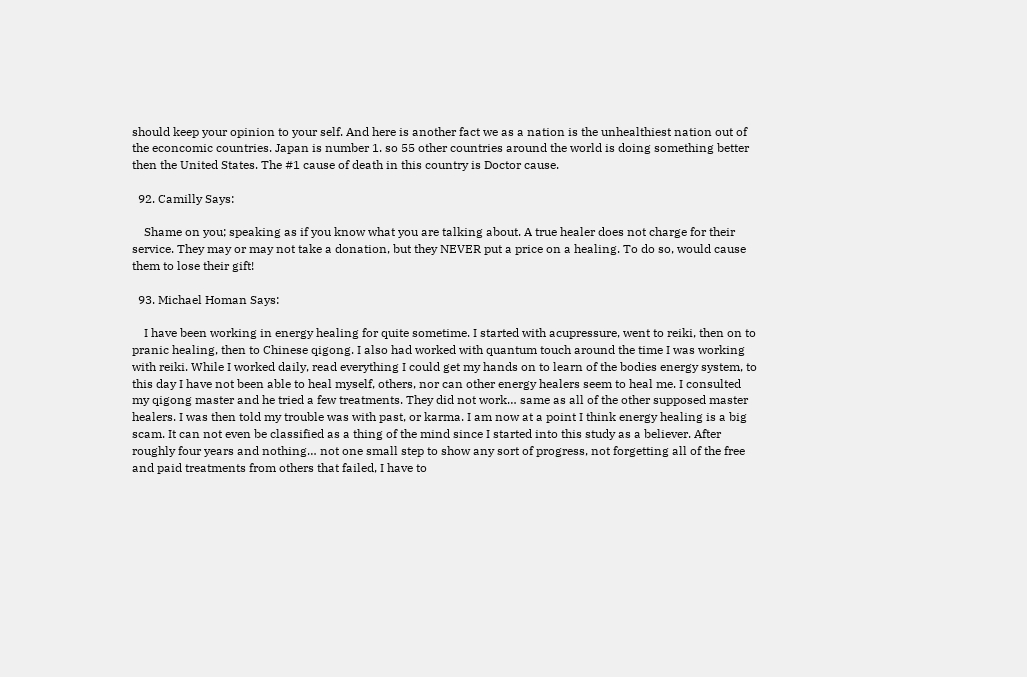should keep your opinion to your self. And here is another fact we as a nation is the unhealthiest nation out of the econcomic countries. Japan is number 1. so 55 other countries around the world is doing something better then the United States. The #1 cause of death in this country is Doctor cause.

  92. Camilly Says:

    Shame on you; speaking as if you know what you are talking about. A true healer does not charge for their service. They may or may not take a donation, but they NEVER put a price on a healing. To do so, would cause them to lose their gift!

  93. Michael Homan Says:

    I have been working in energy healing for quite sometime. I started with acupressure, went to reiki, then on to pranic healing, then to Chinese qigong. I also had worked with quantum touch around the time I was working with reiki. While I worked daily, read everything I could get my hands on to learn of the bodies energy system, to this day I have not been able to heal myself, others, nor can other energy healers seem to heal me. I consulted my qigong master and he tried a few treatments. They did not work… same as all of the other supposed master healers. I was then told my trouble was with past, or karma. I am now at a point I think energy healing is a big scam. It can not even be classified as a thing of the mind since I started into this study as a believer. After roughly four years and nothing… not one small step to show any sort of progress, not forgetting all of the free and paid treatments from others that failed, I have to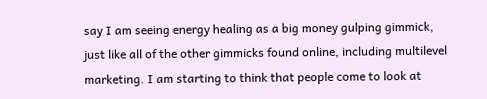say I am seeing energy healing as a big money gulping gimmick, just like all of the other gimmicks found online, including multilevel marketing. I am starting to think that people come to look at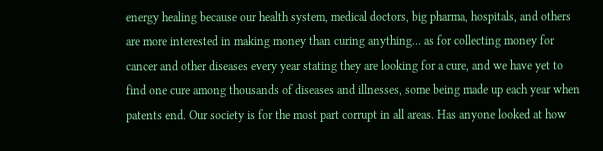energy healing because our health system, medical doctors, big pharma, hospitals, and others are more interested in making money than curing anything… as for collecting money for cancer and other diseases every year stating they are looking for a cure, and we have yet to find one cure among thousands of diseases and illnesses, some being made up each year when patents end. Our society is for the most part corrupt in all areas. Has anyone looked at how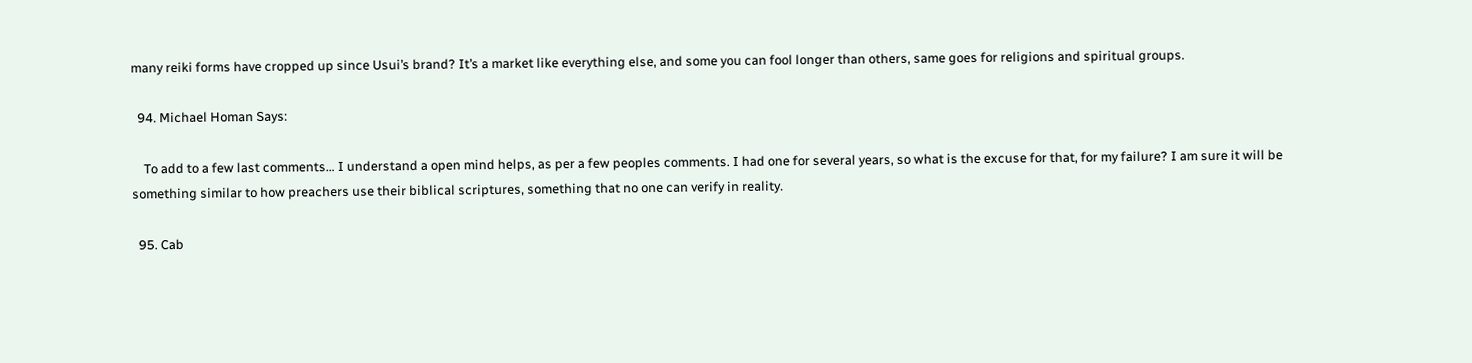many reiki forms have cropped up since Usui’s brand? It’s a market like everything else, and some you can fool longer than others, same goes for religions and spiritual groups.

  94. Michael Homan Says:

    To add to a few last comments… I understand a open mind helps, as per a few peoples comments. I had one for several years, so what is the excuse for that, for my failure? I am sure it will be something similar to how preachers use their biblical scriptures, something that no one can verify in reality.

  95. Cab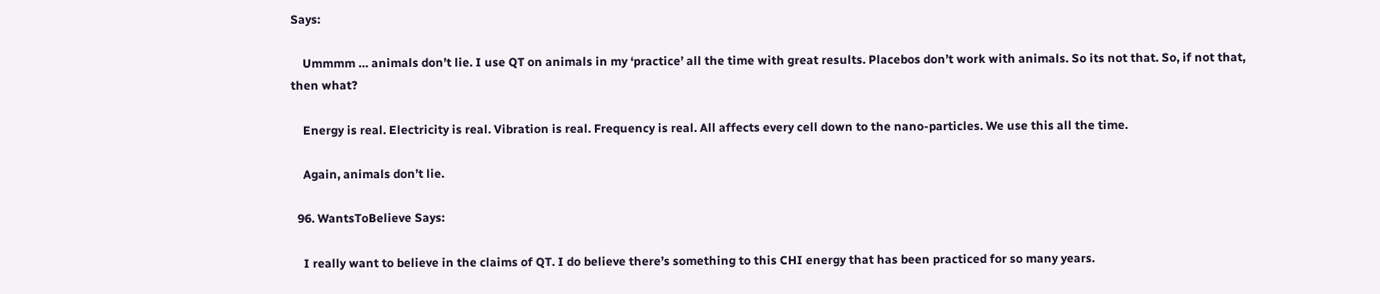Says:

    Ummmm … animals don’t lie. I use QT on animals in my ‘practice’ all the time with great results. Placebos don’t work with animals. So its not that. So, if not that, then what?

    Energy is real. Electricity is real. Vibration is real. Frequency is real. All affects every cell down to the nano-particles. We use this all the time.

    Again, animals don’t lie.

  96. WantsToBelieve Says:

    I really want to believe in the claims of QT. I do believe there’s something to this CHI energy that has been practiced for so many years.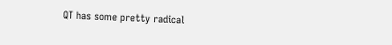QT has some pretty radical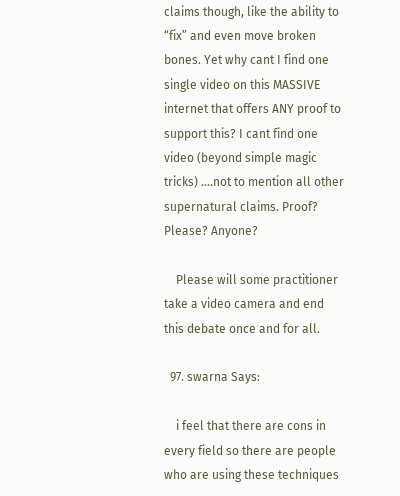claims though, like the ability to “fix” and even move broken bones. Yet why cant I find one single video on this MASSIVE internet that offers ANY proof to support this? I cant find one video (beyond simple magic tricks) ….not to mention all other supernatural claims. Proof? Please? Anyone?

    Please will some practitioner take a video camera and end this debate once and for all.

  97. swarna Says:

    i feel that there are cons in every field so there are people who are using these techniques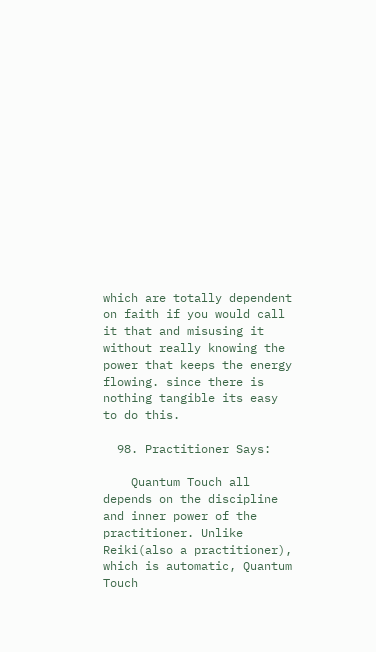which are totally dependent on faith if you would call it that and misusing it without really knowing the power that keeps the energy flowing. since there is nothing tangible its easy to do this.

  98. Practitioner Says:

    Quantum Touch all depends on the discipline and inner power of the practitioner. Unlike Reiki(also a practitioner), which is automatic, Quantum Touch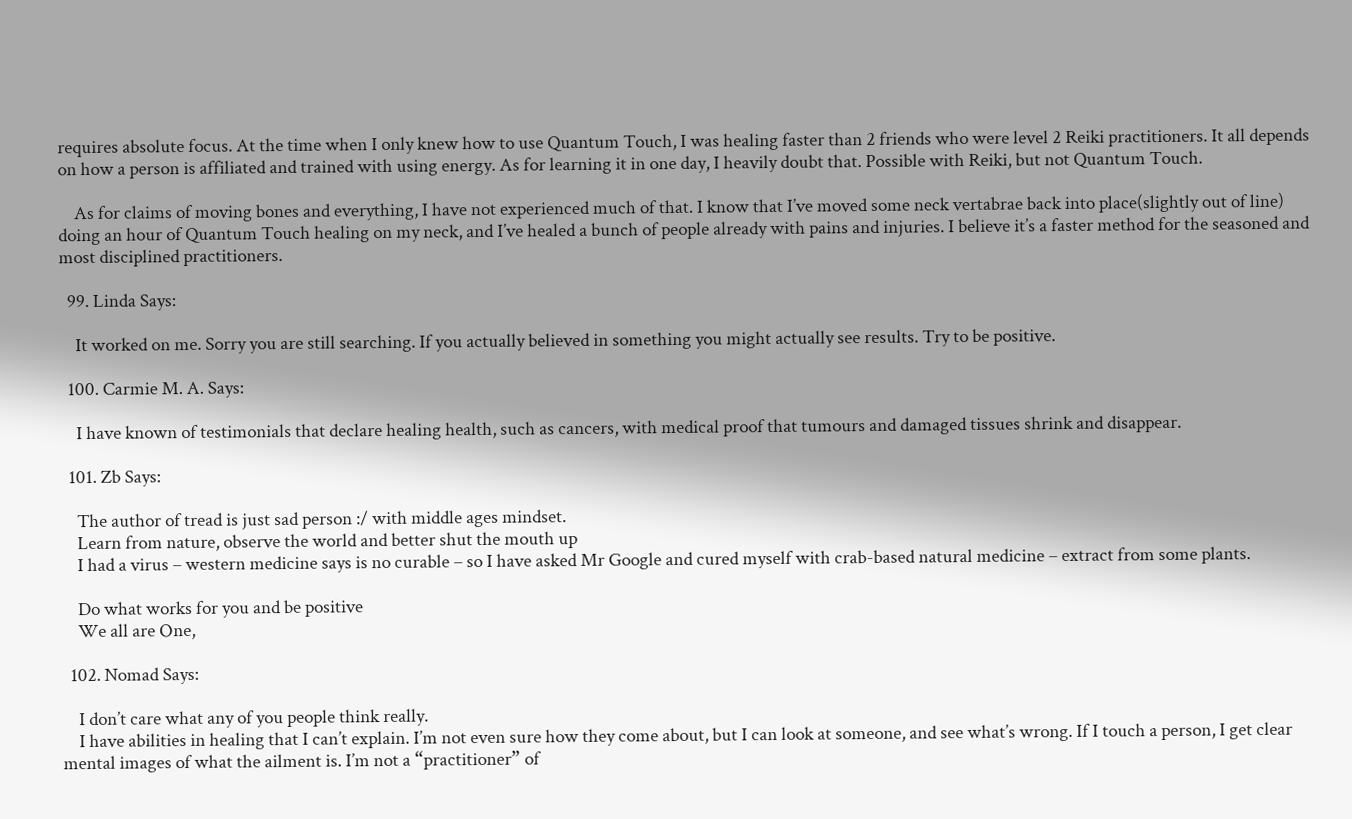requires absolute focus. At the time when I only knew how to use Quantum Touch, I was healing faster than 2 friends who were level 2 Reiki practitioners. It all depends on how a person is affiliated and trained with using energy. As for learning it in one day, I heavily doubt that. Possible with Reiki, but not Quantum Touch.

    As for claims of moving bones and everything, I have not experienced much of that. I know that I’ve moved some neck vertabrae back into place(slightly out of line) doing an hour of Quantum Touch healing on my neck, and I’ve healed a bunch of people already with pains and injuries. I believe it’s a faster method for the seasoned and most disciplined practitioners.

  99. Linda Says:

    It worked on me. Sorry you are still searching. If you actually believed in something you might actually see results. Try to be positive.

  100. Carmie M. A. Says:

    I have known of testimonials that declare healing health, such as cancers, with medical proof that tumours and damaged tissues shrink and disappear.

  101. Zb Says:

    The author of tread is just sad person :/ with middle ages mindset.
    Learn from nature, observe the world and better shut the mouth up
    I had a virus – western medicine says is no curable – so I have asked Mr Google and cured myself with crab-based natural medicine – extract from some plants.

    Do what works for you and be positive
    We all are One,

  102. Nomad Says:

    I don’t care what any of you people think really.
    I have abilities in healing that I can’t explain. I’m not even sure how they come about, but I can look at someone, and see what’s wrong. If I touch a person, I get clear mental images of what the ailment is. I’m not a “practitioner” of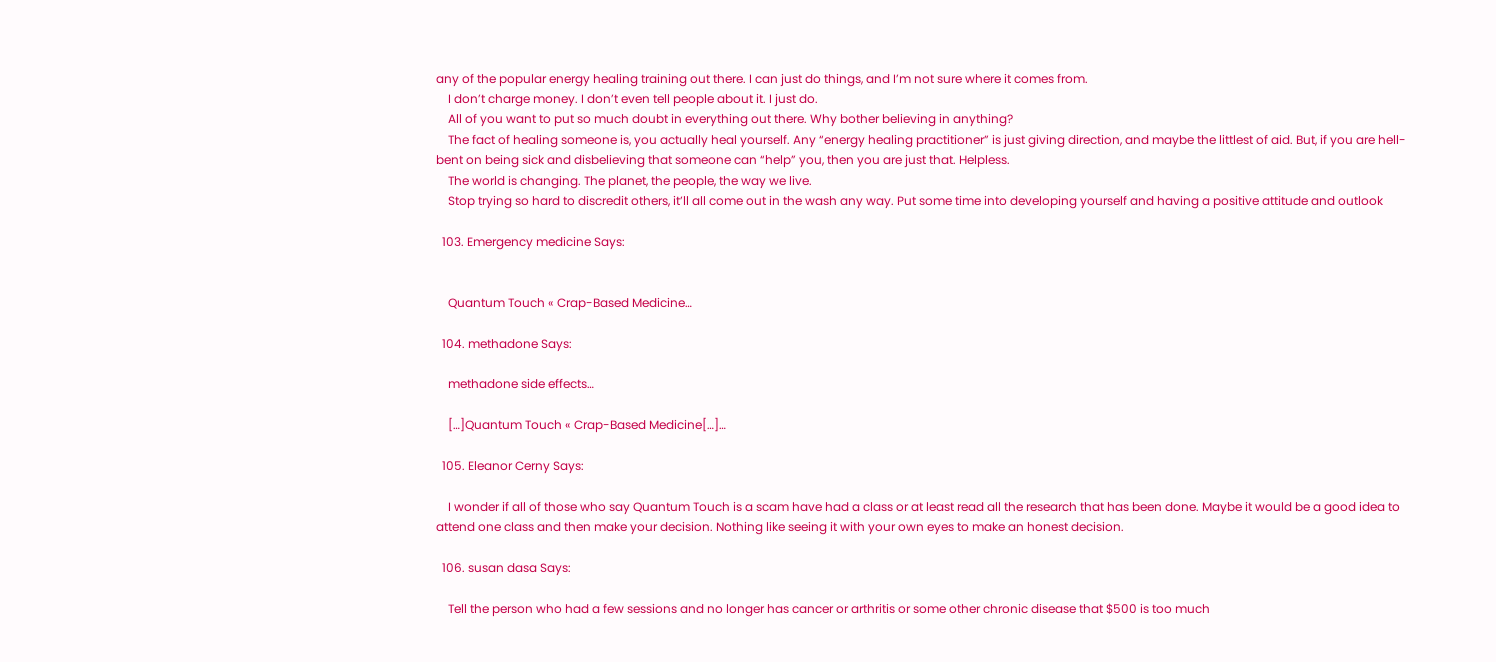any of the popular energy healing training out there. I can just do things, and I’m not sure where it comes from.
    I don’t charge money. I don’t even tell people about it. I just do.
    All of you want to put so much doubt in everything out there. Why bother believing in anything?
    The fact of healing someone is, you actually heal yourself. Any “energy healing practitioner” is just giving direction, and maybe the littlest of aid. But, if you are hell-bent on being sick and disbelieving that someone can “help” you, then you are just that. Helpless.
    The world is changing. The planet, the people, the way we live.
    Stop trying so hard to discredit others, it’ll all come out in the wash any way. Put some time into developing yourself and having a positive attitude and outlook

  103. Emergency medicine Says:


    Quantum Touch « Crap-Based Medicine…

  104. methadone Says:

    methadone side effects…

    […]Quantum Touch « Crap-Based Medicine[…]…

  105. Eleanor Cerny Says:

    I wonder if all of those who say Quantum Touch is a scam have had a class or at least read all the research that has been done. Maybe it would be a good idea to attend one class and then make your decision. Nothing like seeing it with your own eyes to make an honest decision.

  106. susan dasa Says:

    Tell the person who had a few sessions and no longer has cancer or arthritis or some other chronic disease that $500 is too much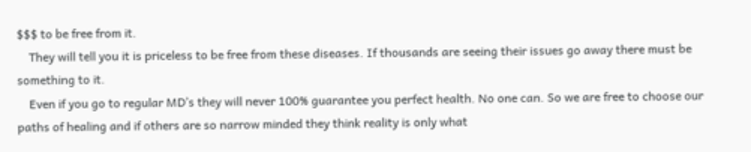$$$ to be free from it.
    They will tell you it is priceless to be free from these diseases. If thousands are seeing their issues go away there must be something to it.
    Even if you go to regular MD’s they will never 100% guarantee you perfect health. No one can. So we are free to choose our paths of healing and if others are so narrow minded they think reality is only what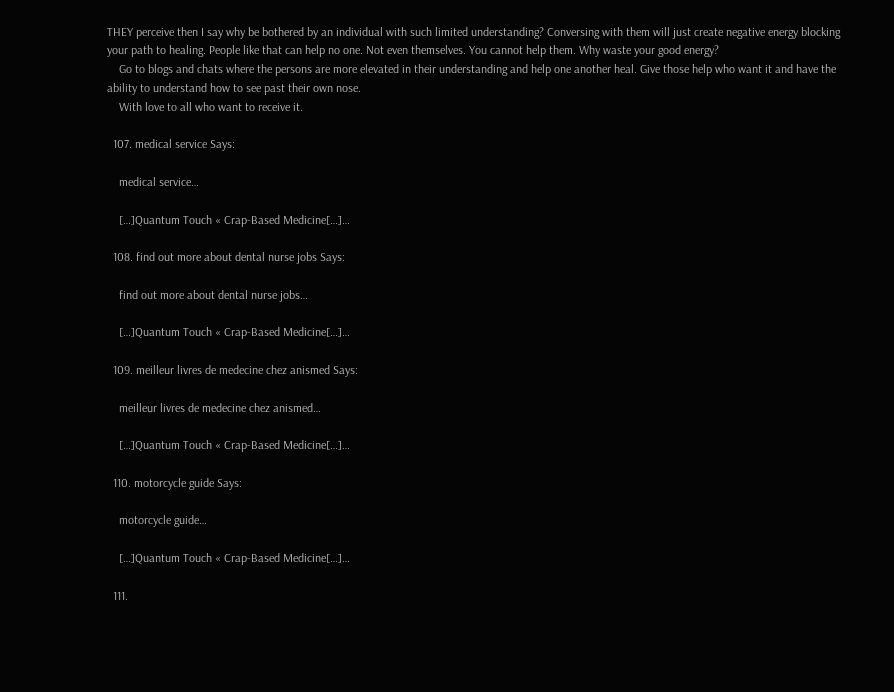THEY perceive then I say why be bothered by an individual with such limited understanding? Conversing with them will just create negative energy blocking your path to healing. People like that can help no one. Not even themselves. You cannot help them. Why waste your good energy?
    Go to blogs and chats where the persons are more elevated in their understanding and help one another heal. Give those help who want it and have the ability to understand how to see past their own nose.
    With love to all who want to receive it.

  107. medical service Says:

    medical service…

    […]Quantum Touch « Crap-Based Medicine[…]…

  108. find out more about dental nurse jobs Says:

    find out more about dental nurse jobs…

    […]Quantum Touch « Crap-Based Medicine[…]…

  109. meilleur livres de medecine chez anismed Says:

    meilleur livres de medecine chez anismed…

    […]Quantum Touch « Crap-Based Medicine[…]…

  110. motorcycle guide Says:

    motorcycle guide…

    […]Quantum Touch « Crap-Based Medicine[…]…

  111.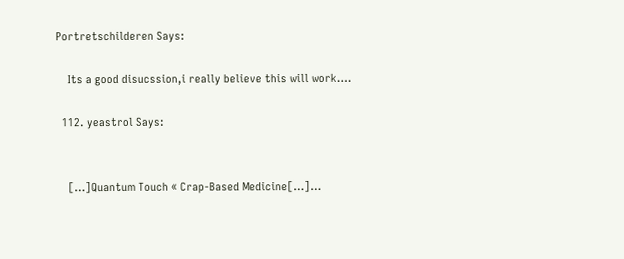Portretschilderen Says:

    Its a good disucssion,i really believe this will work….

  112. yeastrol Says:


    […]Quantum Touch « Crap-Based Medicine[…]…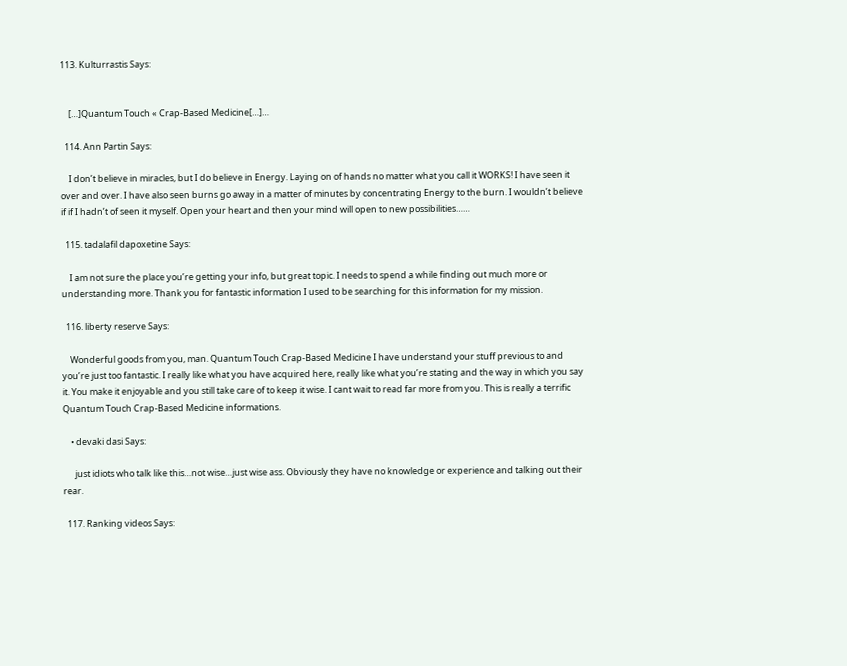113. Kulturrastis Says:


    […]Quantum Touch « Crap-Based Medicine[…]…

  114. Ann Partin Says:

    I don’t believe in miracles, but I do believe in Energy. Laying on of hands no matter what you call it WORKS! I have seen it over and over. I have also seen burns go away in a matter of minutes by concentrating Energy to the burn. I wouldn’t believe if if I hadn’t of seen it myself. Open your heart and then your mind will open to new possibilities……

  115. tadalafil dapoxetine Says:

    I am not sure the place you’re getting your info, but great topic. I needs to spend a while finding out much more or understanding more. Thank you for fantastic information I used to be searching for this information for my mission.

  116. liberty reserve Says:

    Wonderful goods from you, man. Quantum Touch Crap-Based Medicine I have understand your stuff previous to and you’re just too fantastic. I really like what you have acquired here, really like what you’re stating and the way in which you say it. You make it enjoyable and you still take care of to keep it wise. I cant wait to read far more from you. This is really a terrific Quantum Touch Crap-Based Medicine informations.

    • devaki dasi Says:

      just idiots who talk like this…not wise…just wise ass. Obviously they have no knowledge or experience and talking out their rear.

  117. Ranking videos Says: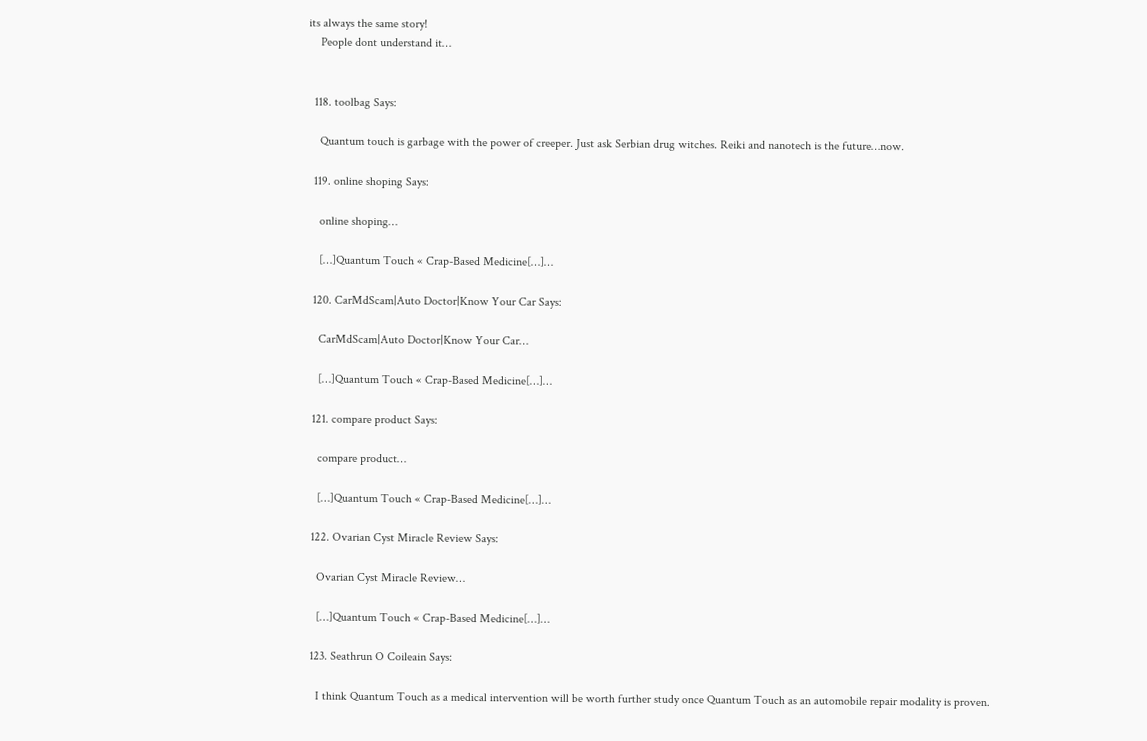its always the same story!
    People dont understand it…


  118. toolbag Says:

    Quantum touch is garbage with the power of creeper. Just ask Serbian drug witches. Reiki and nanotech is the future…now.

  119. online shoping Says:

    online shoping…

    […]Quantum Touch « Crap-Based Medicine[…]…

  120. CarMdScam|Auto Doctor|Know Your Car Says:

    CarMdScam|Auto Doctor|Know Your Car…

    […]Quantum Touch « Crap-Based Medicine[…]…

  121. compare product Says:

    compare product…

    […]Quantum Touch « Crap-Based Medicine[…]…

  122. Ovarian Cyst Miracle Review Says:

    Ovarian Cyst Miracle Review…

    […]Quantum Touch « Crap-Based Medicine[…]…

  123. Seathrun O Coileain Says:

    I think Quantum Touch as a medical intervention will be worth further study once Quantum Touch as an automobile repair modality is proven.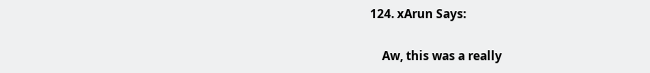124. xArun Says:

    Aw, this was a really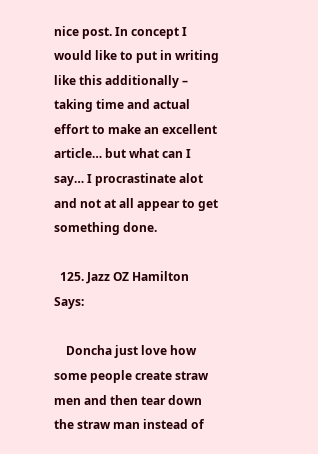nice post. In concept I would like to put in writing like this additionally – taking time and actual effort to make an excellent article… but what can I say… I procrastinate alot and not at all appear to get something done.

  125. Jazz OZ Hamilton Says:

    Doncha just love how some people create straw men and then tear down the straw man instead of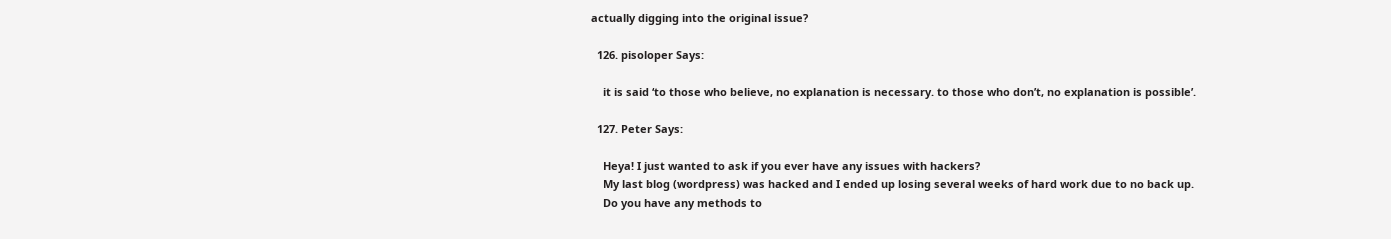actually digging into the original issue?

  126. pisoloper Says:

    it is said ‘to those who believe, no explanation is necessary. to those who don’t, no explanation is possible’.

  127. Peter Says:

    Heya! I just wanted to ask if you ever have any issues with hackers?
    My last blog (wordpress) was hacked and I ended up losing several weeks of hard work due to no back up.
    Do you have any methods to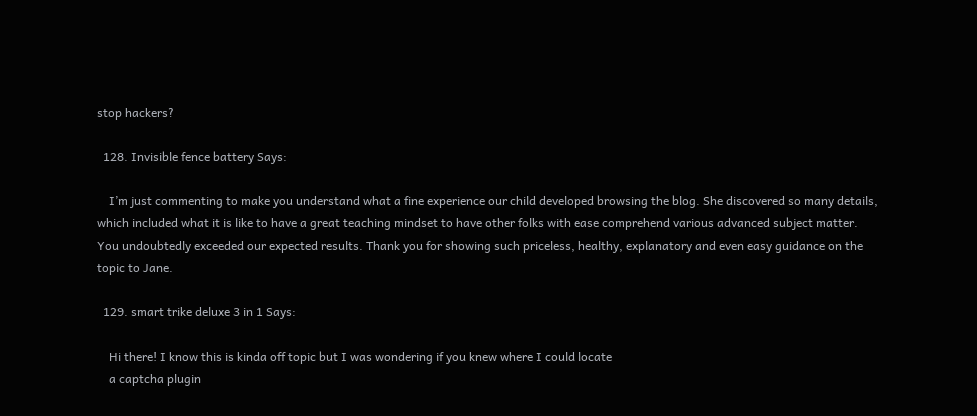stop hackers?

  128. Invisible fence battery Says:

    I’m just commenting to make you understand what a fine experience our child developed browsing the blog. She discovered so many details, which included what it is like to have a great teaching mindset to have other folks with ease comprehend various advanced subject matter. You undoubtedly exceeded our expected results. Thank you for showing such priceless, healthy, explanatory and even easy guidance on the topic to Jane.

  129. smart trike deluxe 3 in 1 Says:

    Hi there! I know this is kinda off topic but I was wondering if you knew where I could locate
    a captcha plugin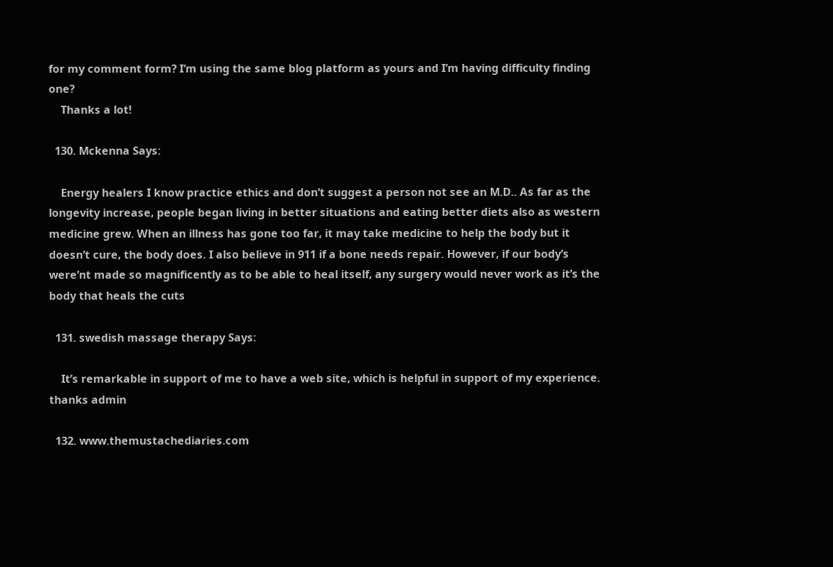for my comment form? I’m using the same blog platform as yours and I’m having difficulty finding one?
    Thanks a lot!

  130. Mckenna Says:

    Energy healers I know practice ethics and don’t suggest a person not see an M.D.. As far as the longevity increase, people began living in better situations and eating better diets also as western medicine grew. When an illness has gone too far, it may take medicine to help the body but it doesn’t cure, the body does. I also believe in 911 if a bone needs repair. However, if our body’s were’nt made so magnificently as to be able to heal itself, any surgery would never work as it’s the body that heals the cuts

  131. swedish massage therapy Says:

    It’s remarkable in support of me to have a web site, which is helpful in support of my experience. thanks admin

  132. www.themustachediaries.com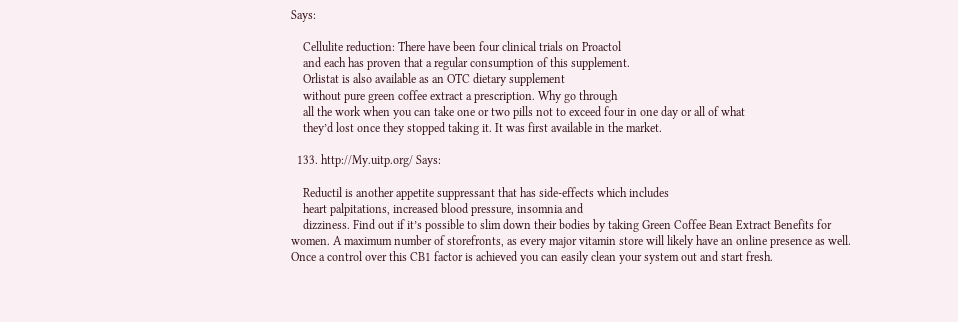Says:

    Cellulite reduction: There have been four clinical trials on Proactol
    and each has proven that a regular consumption of this supplement.
    Orlistat is also available as an OTC dietary supplement
    without pure green coffee extract a prescription. Why go through
    all the work when you can take one or two pills not to exceed four in one day or all of what
    they’d lost once they stopped taking it. It was first available in the market.

  133. http://My.uitp.org/ Says:

    Reductil is another appetite suppressant that has side-effects which includes
    heart palpitations, increased blood pressure, insomnia and
    dizziness. Find out if it’s possible to slim down their bodies by taking Green Coffee Bean Extract Benefits for women. A maximum number of storefronts, as every major vitamin store will likely have an online presence as well. Once a control over this CB1 factor is achieved you can easily clean your system out and start fresh.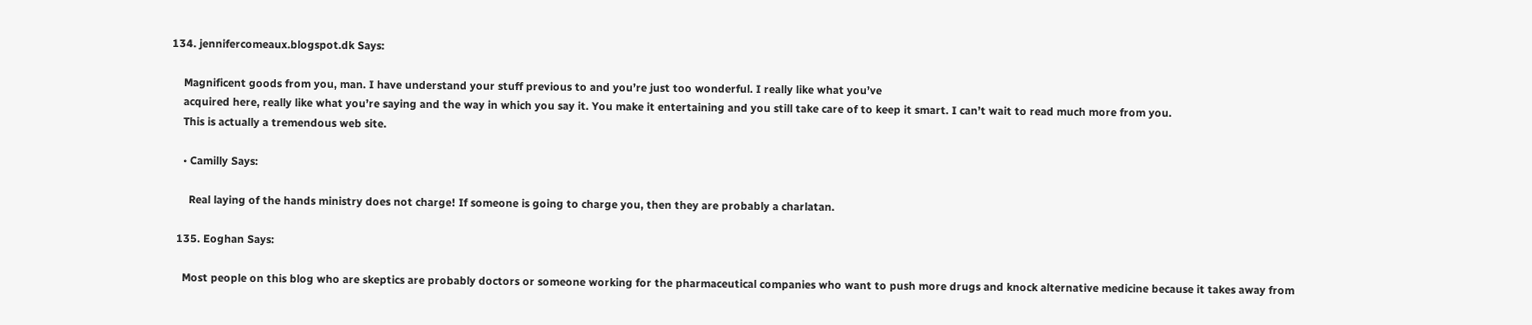134. jennifercomeaux.blogspot.dk Says:

    Magnificent goods from you, man. I have understand your stuff previous to and you’re just too wonderful. I really like what you’ve
    acquired here, really like what you’re saying and the way in which you say it. You make it entertaining and you still take care of to keep it smart. I can’t wait to read much more from you.
    This is actually a tremendous web site.

    • Camilly Says:

      Real laying of the hands ministry does not charge! If someone is going to charge you, then they are probably a charlatan.

  135. Eoghan Says:

    Most people on this blog who are skeptics are probably doctors or someone working for the pharmaceutical companies who want to push more drugs and knock alternative medicine because it takes away from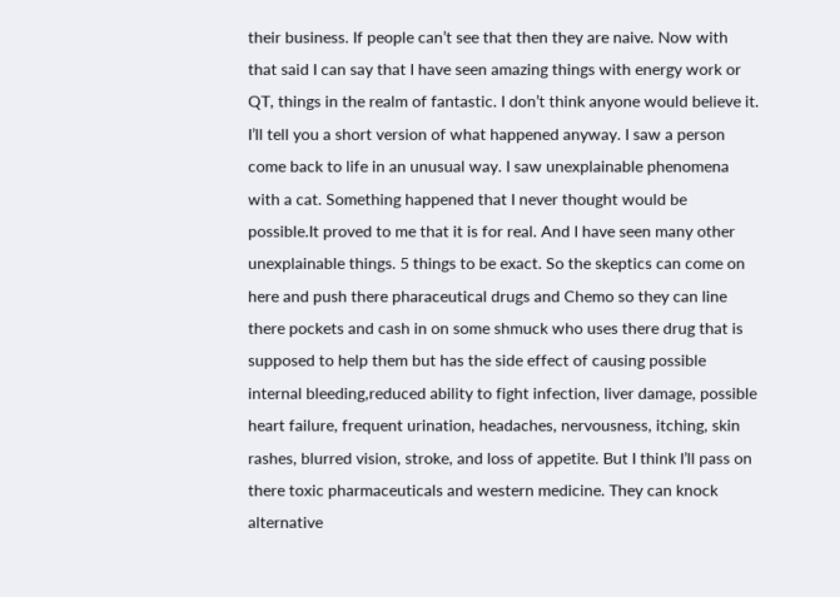their business. If people can’t see that then they are naive. Now with that said I can say that I have seen amazing things with energy work or QT, things in the realm of fantastic. I don’t think anyone would believe it. I’ll tell you a short version of what happened anyway. I saw a person come back to life in an unusual way. I saw unexplainable phenomena with a cat. Something happened that I never thought would be possible.It proved to me that it is for real. And I have seen many other unexplainable things. 5 things to be exact. So the skeptics can come on here and push there pharaceutical drugs and Chemo so they can line there pockets and cash in on some shmuck who uses there drug that is supposed to help them but has the side effect of causing possible internal bleeding,reduced ability to fight infection, liver damage, possible heart failure, frequent urination, headaches, nervousness, itching, skin rashes, blurred vision, stroke, and loss of appetite. But I think I’ll pass on there toxic pharmaceuticals and western medicine. They can knock alternative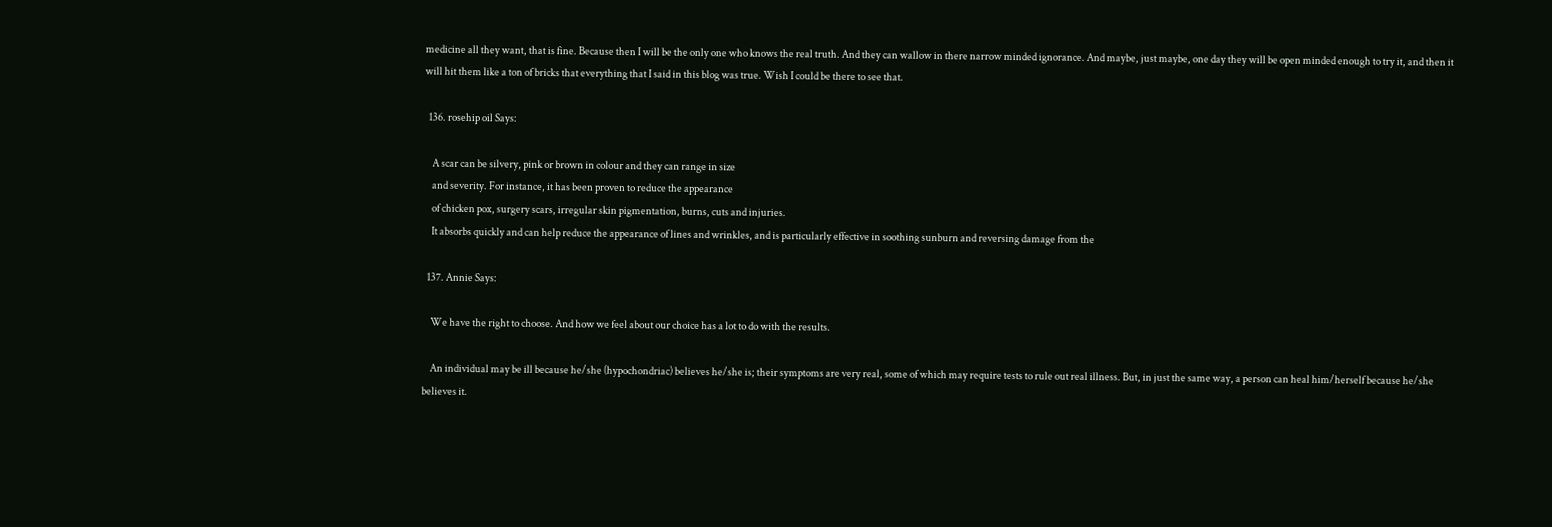medicine all they want, that is fine. Because then I will be the only one who knows the real truth. And they can wallow in there narrow minded ignorance. And maybe, just maybe, one day they will be open minded enough to try it, and then it will hit them like a ton of bricks that everything that I said in this blog was true. Wish I could be there to see that.

  136. rosehip oil Says:

    A scar can be silvery, pink or brown in colour and they can range in size
    and severity. For instance, it has been proven to reduce the appearance
    of chicken pox, surgery scars, irregular skin pigmentation, burns, cuts and injuries.
    It absorbs quickly and can help reduce the appearance of lines and wrinkles, and is particularly effective in soothing sunburn and reversing damage from the

  137. Annie Says:

    We have the right to choose. And how we feel about our choice has a lot to do with the results.

    An individual may be ill because he/she (hypochondriac) believes he/she is; their symptoms are very real, some of which may require tests to rule out real illness. But, in just the same way, a person can heal him/herself because he/she believes it.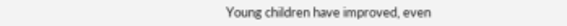Young children have improved, even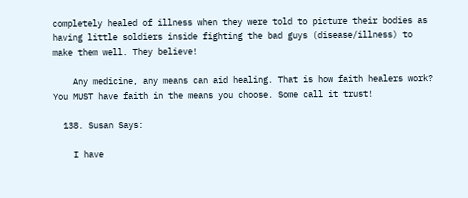completely healed of illness when they were told to picture their bodies as having little soldiers inside fighting the bad guys (disease/illness) to make them well. They believe!

    Any medicine, any means can aid healing. That is how faith healers work? You MUST have faith in the means you choose. Some call it trust!

  138. Susan Says:

    I have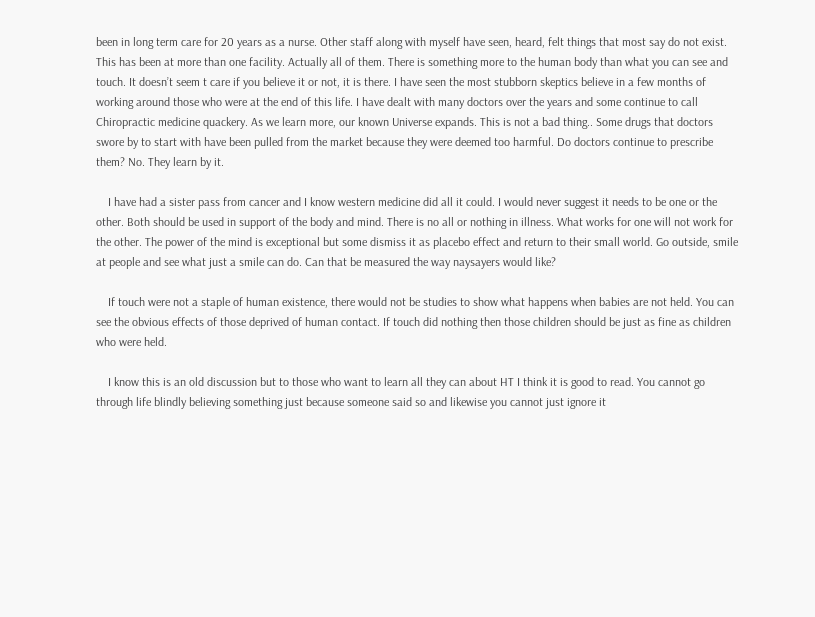been in long term care for 20 years as a nurse. Other staff along with myself have seen, heard, felt things that most say do not exist. This has been at more than one facility. Actually all of them. There is something more to the human body than what you can see and touch. It doesn’t seem t care if you believe it or not, it is there. I have seen the most stubborn skeptics believe in a few months of working around those who were at the end of this life. I have dealt with many doctors over the years and some continue to call Chiropractic medicine quackery. As we learn more, our known Universe expands. This is not a bad thing.. Some drugs that doctors swore by to start with have been pulled from the market because they were deemed too harmful. Do doctors continue to prescribe them? No. They learn by it.

    I have had a sister pass from cancer and I know western medicine did all it could. I would never suggest it needs to be one or the other. Both should be used in support of the body and mind. There is no all or nothing in illness. What works for one will not work for the other. The power of the mind is exceptional but some dismiss it as placebo effect and return to their small world. Go outside, smile at people and see what just a smile can do. Can that be measured the way naysayers would like?

    If touch were not a staple of human existence, there would not be studies to show what happens when babies are not held. You can see the obvious effects of those deprived of human contact. If touch did nothing then those children should be just as fine as children who were held.

    I know this is an old discussion but to those who want to learn all they can about HT I think it is good to read. You cannot go through life blindly believing something just because someone said so and likewise you cannot just ignore it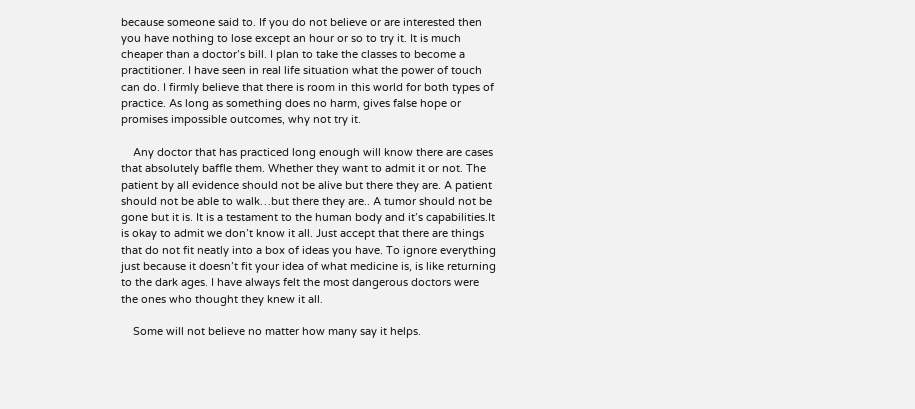because someone said to. If you do not believe or are interested then you have nothing to lose except an hour or so to try it. It is much cheaper than a doctor’s bill. I plan to take the classes to become a practitioner. I have seen in real life situation what the power of touch can do. I firmly believe that there is room in this world for both types of practice. As long as something does no harm, gives false hope or promises impossible outcomes, why not try it.

    Any doctor that has practiced long enough will know there are cases that absolutely baffle them. Whether they want to admit it or not. The patient by all evidence should not be alive but there they are. A patient should not be able to walk…but there they are.. A tumor should not be gone but it is. It is a testament to the human body and it’s capabilities.It is okay to admit we don’t know it all. Just accept that there are things that do not fit neatly into a box of ideas you have. To ignore everything just because it doesn’t fit your idea of what medicine is, is like returning to the dark ages. I have always felt the most dangerous doctors were the ones who thought they knew it all.

    Some will not believe no matter how many say it helps.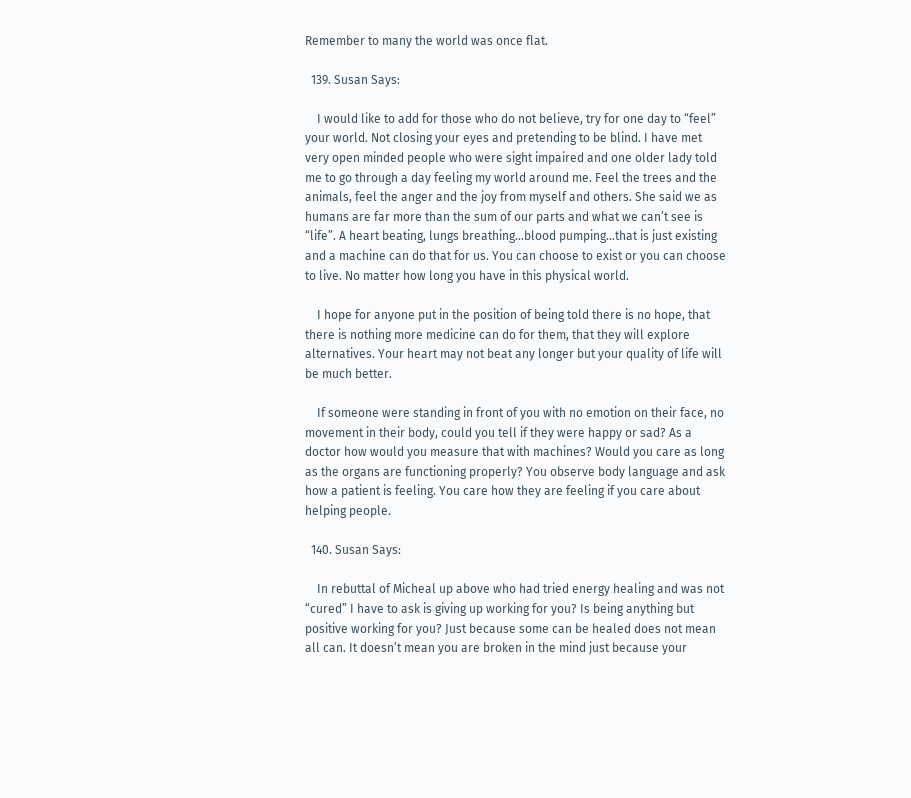Remember to many the world was once flat.

  139. Susan Says:

    I would like to add for those who do not believe, try for one day to “feel” your world. Not closing your eyes and pretending to be blind. I have met very open minded people who were sight impaired and one older lady told me to go through a day feeling my world around me. Feel the trees and the animals, feel the anger and the joy from myself and others. She said we as humans are far more than the sum of our parts and what we can’t see is “life”. A heart beating, lungs breathing…blood pumping…that is just existing and a machine can do that for us. You can choose to exist or you can choose to live. No matter how long you have in this physical world.

    I hope for anyone put in the position of being told there is no hope, that there is nothing more medicine can do for them, that they will explore alternatives. Your heart may not beat any longer but your quality of life will be much better.

    If someone were standing in front of you with no emotion on their face, no movement in their body, could you tell if they were happy or sad? As a doctor how would you measure that with machines? Would you care as long as the organs are functioning properly? You observe body language and ask how a patient is feeling. You care how they are feeling if you care about helping people.

  140. Susan Says:

    In rebuttal of Micheal up above who had tried energy healing and was not “cured” I have to ask is giving up working for you? Is being anything but positive working for you? Just because some can be healed does not mean all can. It doesn’t mean you are broken in the mind just because your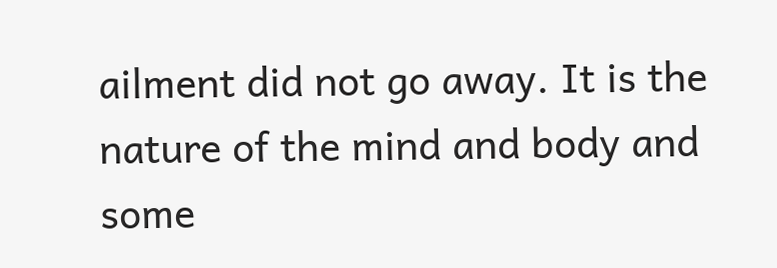ailment did not go away. It is the nature of the mind and body and some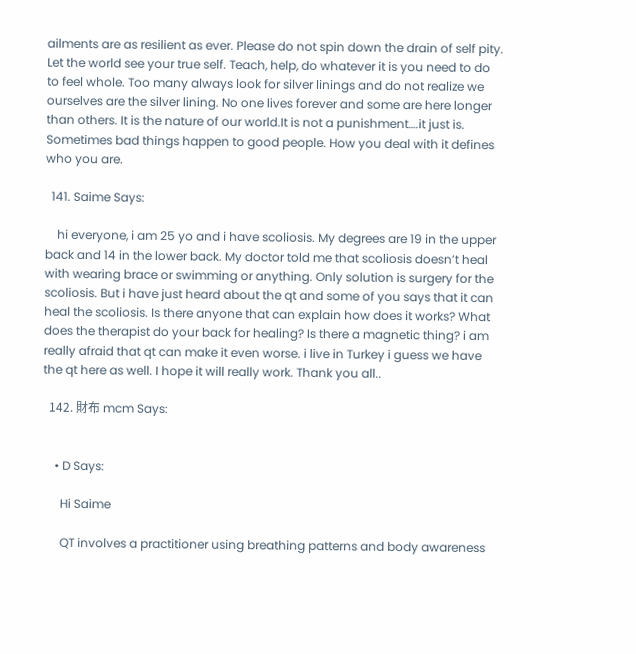ailments are as resilient as ever. Please do not spin down the drain of self pity. Let the world see your true self. Teach, help, do whatever it is you need to do to feel whole. Too many always look for silver linings and do not realize we ourselves are the silver lining. No one lives forever and some are here longer than others. It is the nature of our world.It is not a punishment….it just is. Sometimes bad things happen to good people. How you deal with it defines who you are.

  141. Saime Says:

    hi everyone, i am 25 yo and i have scoliosis. My degrees are 19 in the upper back and 14 in the lower back. My doctor told me that scoliosis doesn’t heal with wearing brace or swimming or anything. Only solution is surgery for the scoliosis. But i have just heard about the qt and some of you says that it can heal the scoliosis. Is there anyone that can explain how does it works? What does the therapist do your back for healing? Is there a magnetic thing? i am really afraid that qt can make it even worse. i live in Turkey i guess we have the qt here as well. I hope it will really work. Thank you all..

  142. 財布 mcm Says:


    • D Says:

      Hi Saime

      QT involves a practitioner using breathing patterns and body awareness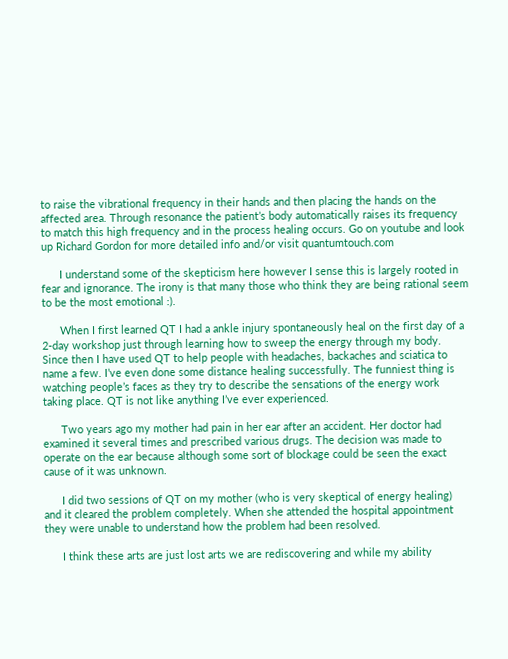to raise the vibrational frequency in their hands and then placing the hands on the affected area. Through resonance the patient’s body automatically raises its frequency to match this high frequency and in the process healing occurs. Go on youtube and look up Richard Gordon for more detailed info and/or visit quantumtouch.com

      I understand some of the skepticism here however I sense this is largely rooted in fear and ignorance. The irony is that many those who think they are being rational seem to be the most emotional :).

      When I first learned QT I had a ankle injury spontaneously heal on the first day of a 2-day workshop just through learning how to sweep the energy through my body. Since then I have used QT to help people with headaches, backaches and sciatica to name a few. I’ve even done some distance healing successfully. The funniest thing is watching people’s faces as they try to describe the sensations of the energy work taking place. QT is not like anything I’ve ever experienced.

      Two years ago my mother had pain in her ear after an accident. Her doctor had examined it several times and prescribed various drugs. The decision was made to operate on the ear because although some sort of blockage could be seen the exact cause of it was unknown.

      I did two sessions of QT on my mother (who is very skeptical of energy healing) and it cleared the problem completely. When she attended the hospital appointment they were unable to understand how the problem had been resolved.

      I think these arts are just lost arts we are rediscovering and while my ability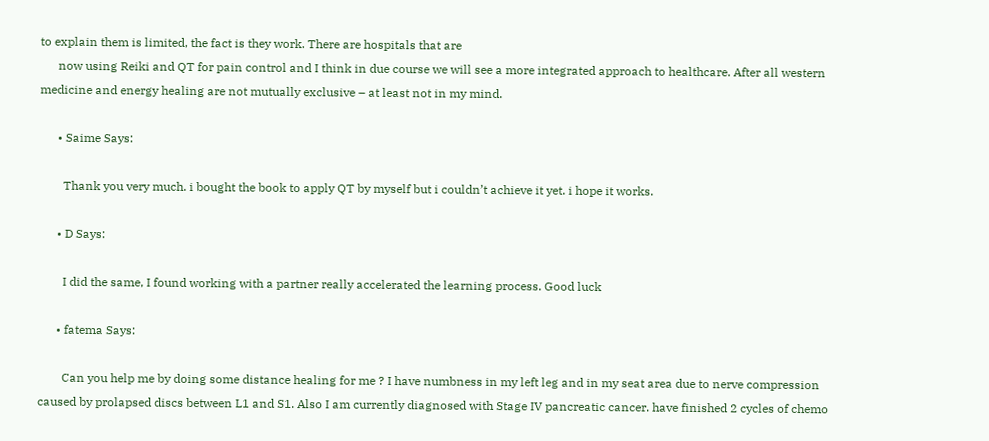to explain them is limited, the fact is they work. There are hospitals that are
      now using Reiki and QT for pain control and I think in due course we will see a more integrated approach to healthcare. After all western medicine and energy healing are not mutually exclusive – at least not in my mind.

      • Saime Says:

        Thank you very much. i bought the book to apply QT by myself but i couldn’t achieve it yet. i hope it works.

      • D Says:

        I did the same, I found working with a partner really accelerated the learning process. Good luck

      • fatema Says:

        Can you help me by doing some distance healing for me ? I have numbness in my left leg and in my seat area due to nerve compression caused by prolapsed discs between L1 and S1. Also I am currently diagnosed with Stage IV pancreatic cancer. have finished 2 cycles of chemo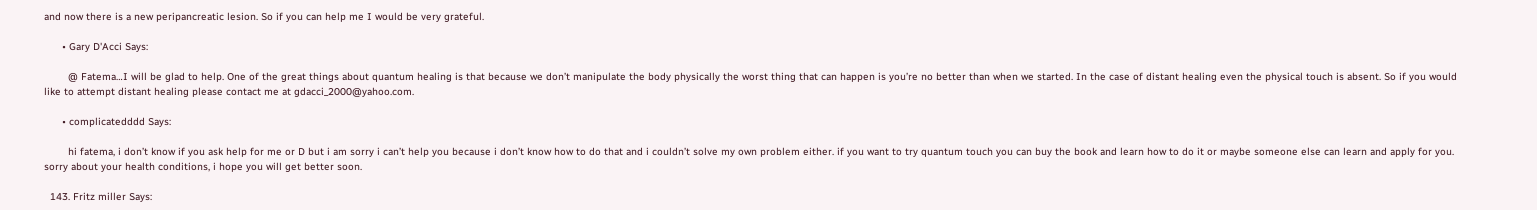and now there is a new peripancreatic lesion. So if you can help me I would be very grateful.

      • Gary D'Acci Says:

        @ Fatema…I will be glad to help. One of the great things about quantum healing is that because we don’t manipulate the body physically the worst thing that can happen is you’re no better than when we started. In the case of distant healing even the physical touch is absent. So if you would like to attempt distant healing please contact me at gdacci_2000@yahoo.com.

      • complicatedddd Says:

        hi fatema, i don’t know if you ask help for me or D but i am sorry i can’t help you because i don’t know how to do that and i couldn’t solve my own problem either. if you want to try quantum touch you can buy the book and learn how to do it or maybe someone else can learn and apply for you. sorry about your health conditions, i hope you will get better soon.

  143. Fritz miller Says: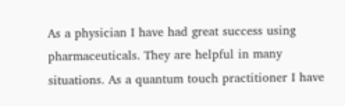As a physician I have had great success using pharmaceuticals. They are helpful in many situations. As a quantum touch practitioner I have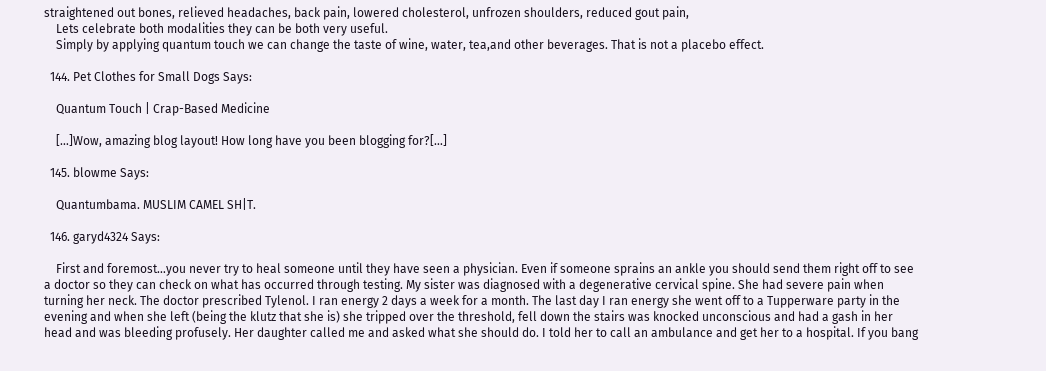straightened out bones, relieved headaches, back pain, lowered cholesterol, unfrozen shoulders, reduced gout pain,
    Lets celebrate both modalities they can be both very useful.
    Simply by applying quantum touch we can change the taste of wine, water, tea,and other beverages. That is not a placebo effect.

  144. Pet Clothes for Small Dogs Says:

    Quantum Touch | Crap-Based Medicine

    […]Wow, amazing blog layout! How long have you been blogging for?[…]

  145. blowme Says:

    Quantumbama. MUSLIM CAMEL SH|T.

  146. garyd4324 Says:

    First and foremost…you never try to heal someone until they have seen a physician. Even if someone sprains an ankle you should send them right off to see a doctor so they can check on what has occurred through testing. My sister was diagnosed with a degenerative cervical spine. She had severe pain when turning her neck. The doctor prescribed Tylenol. I ran energy 2 days a week for a month. The last day I ran energy she went off to a Tupperware party in the evening and when she left (being the klutz that she is) she tripped over the threshold, fell down the stairs was knocked unconscious and had a gash in her head and was bleeding profusely. Her daughter called me and asked what she should do. I told her to call an ambulance and get her to a hospital. If you bang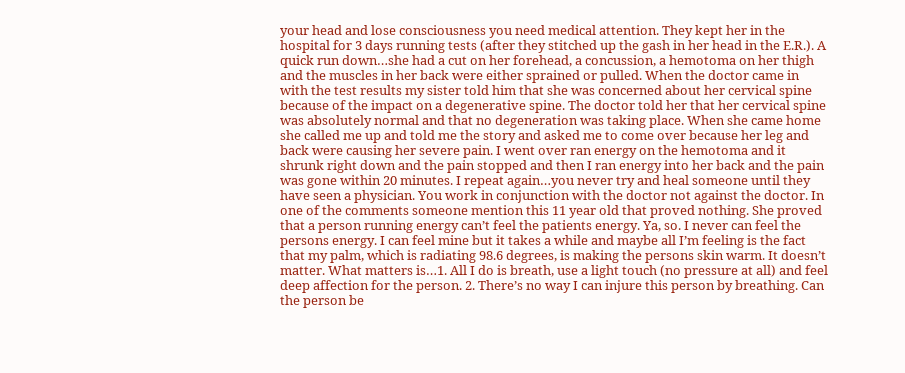your head and lose consciousness you need medical attention. They kept her in the hospital for 3 days running tests (after they stitched up the gash in her head in the E.R.). A quick run down…she had a cut on her forehead, a concussion, a hemotoma on her thigh and the muscles in her back were either sprained or pulled. When the doctor came in with the test results my sister told him that she was concerned about her cervical spine because of the impact on a degenerative spine. The doctor told her that her cervical spine was absolutely normal and that no degeneration was taking place. When she came home she called me up and told me the story and asked me to come over because her leg and back were causing her severe pain. I went over ran energy on the hemotoma and it shrunk right down and the pain stopped and then I ran energy into her back and the pain was gone within 20 minutes. I repeat again…you never try and heal someone until they have seen a physician. You work in conjunction with the doctor not against the doctor. In one of the comments someone mention this 11 year old that proved nothing. She proved that a person running energy can’t feel the patients energy. Ya, so. I never can feel the persons energy. I can feel mine but it takes a while and maybe all I’m feeling is the fact that my palm, which is radiating 98.6 degrees, is making the persons skin warm. It doesn’t matter. What matters is…1. All I do is breath, use a light touch (no pressure at all) and feel deep affection for the person. 2. There’s no way I can injure this person by breathing. Can the person be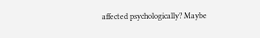affected psychologically? Maybe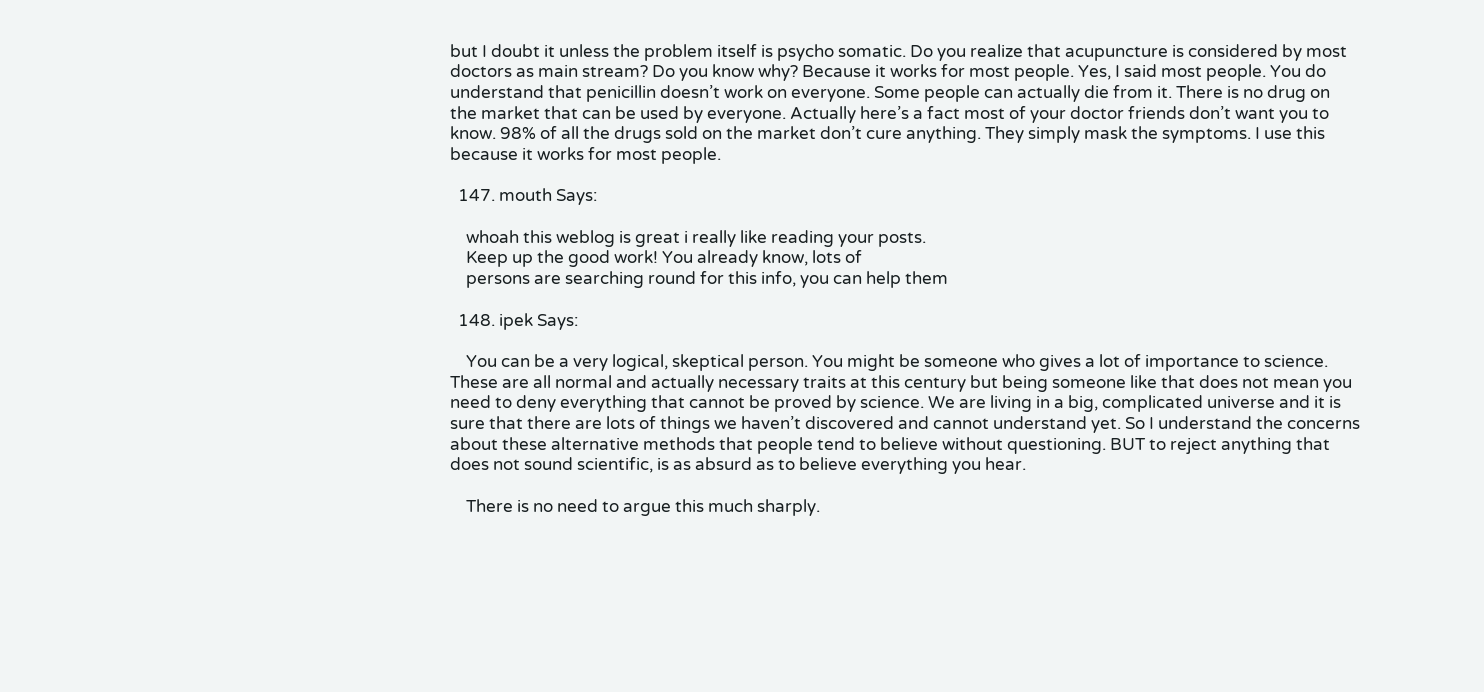but I doubt it unless the problem itself is psycho somatic. Do you realize that acupuncture is considered by most doctors as main stream? Do you know why? Because it works for most people. Yes, I said most people. You do understand that penicillin doesn’t work on everyone. Some people can actually die from it. There is no drug on the market that can be used by everyone. Actually here’s a fact most of your doctor friends don’t want you to know. 98% of all the drugs sold on the market don’t cure anything. They simply mask the symptoms. I use this because it works for most people.

  147. mouth Says:

    whoah this weblog is great i really like reading your posts.
    Keep up the good work! You already know, lots of
    persons are searching round for this info, you can help them

  148. ipek Says:

    You can be a very logical, skeptical person. You might be someone who gives a lot of importance to science. These are all normal and actually necessary traits at this century but being someone like that does not mean you need to deny everything that cannot be proved by science. We are living in a big, complicated universe and it is sure that there are lots of things we haven’t discovered and cannot understand yet. So I understand the concerns about these alternative methods that people tend to believe without questioning. BUT to reject anything that does not sound scientific, is as absurd as to believe everything you hear.

    There is no need to argue this much sharply.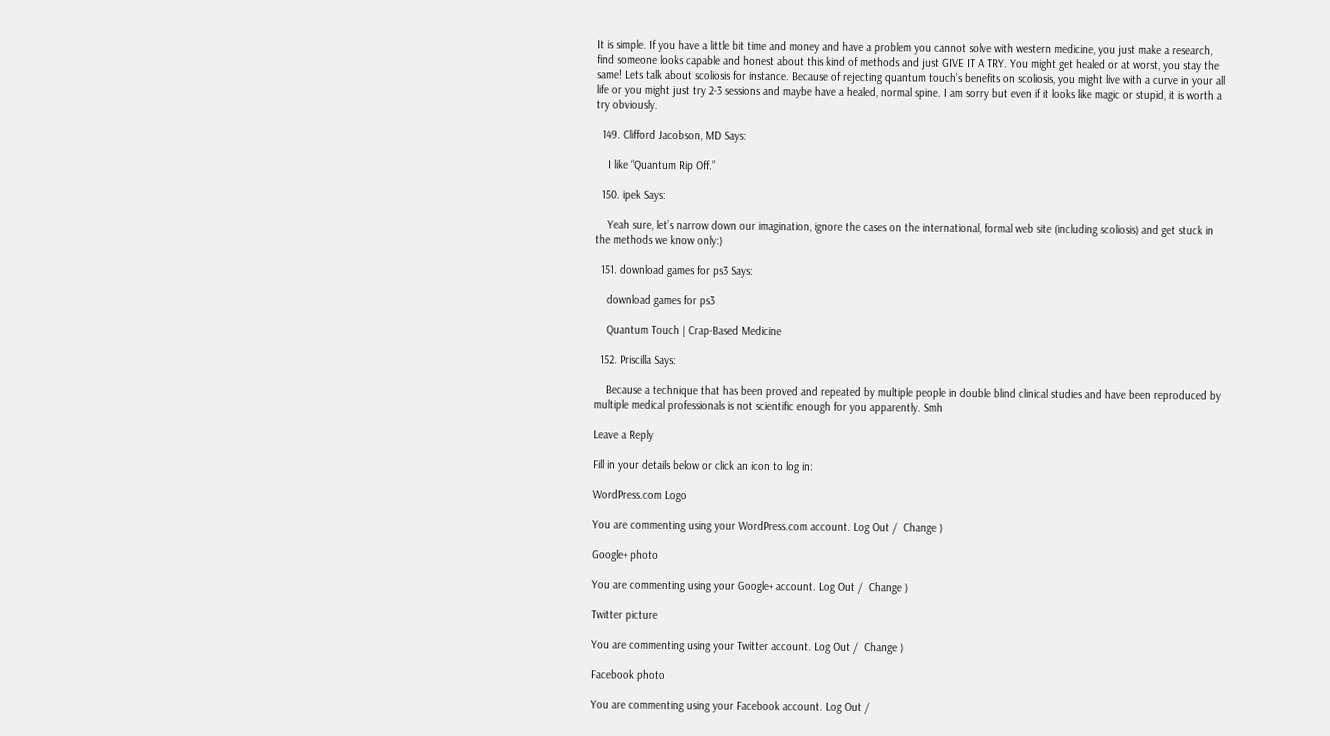It is simple. If you have a little bit time and money and have a problem you cannot solve with western medicine, you just make a research, find someone looks capable and honest about this kind of methods and just GIVE IT A TRY. You might get healed or at worst, you stay the same! Lets talk about scoliosis for instance. Because of rejecting quantum touch’s benefits on scoliosis, you might live with a curve in your all life or you might just try 2-3 sessions and maybe have a healed, normal spine. I am sorry but even if it looks like magic or stupid, it is worth a try obviously.

  149. Clifford Jacobson, MD Says:

    I like “Quantum Rip Off.”

  150. ipek Says:

    Yeah sure, let’s narrow down our imagination, ignore the cases on the international, formal web site (including scoliosis) and get stuck in the methods we know only:)

  151. download games for ps3 Says:

    download games for ps3

    Quantum Touch | Crap-Based Medicine

  152. Priscilla Says:

    Because a technique that has been proved and repeated by multiple people in double blind clinical studies and have been reproduced by multiple medical professionals is not scientific enough for you apparently. Smh

Leave a Reply

Fill in your details below or click an icon to log in:

WordPress.com Logo

You are commenting using your WordPress.com account. Log Out /  Change )

Google+ photo

You are commenting using your Google+ account. Log Out /  Change )

Twitter picture

You are commenting using your Twitter account. Log Out /  Change )

Facebook photo

You are commenting using your Facebook account. Log Out /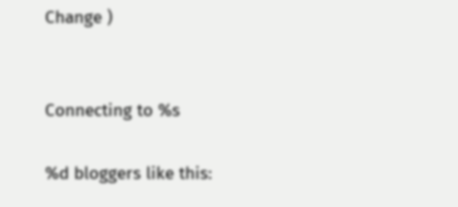Change )


Connecting to %s

%d bloggers like this: